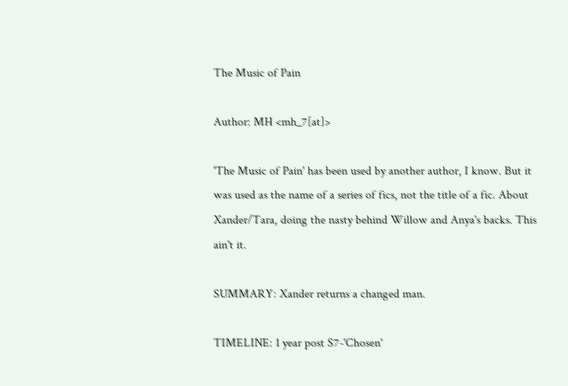The Music of Pain

Author: MH <mh_7[at]>

'The Music of Pain' has been used by another author, I know. But it was used as the name of a series of fics, not the title of a fic. About Xander/Tara, doing the nasty behind Willow and Anya's backs. This ain't it.

SUMMARY: Xander returns a changed man.

TIMELINE: 1 year post S7-'Chosen'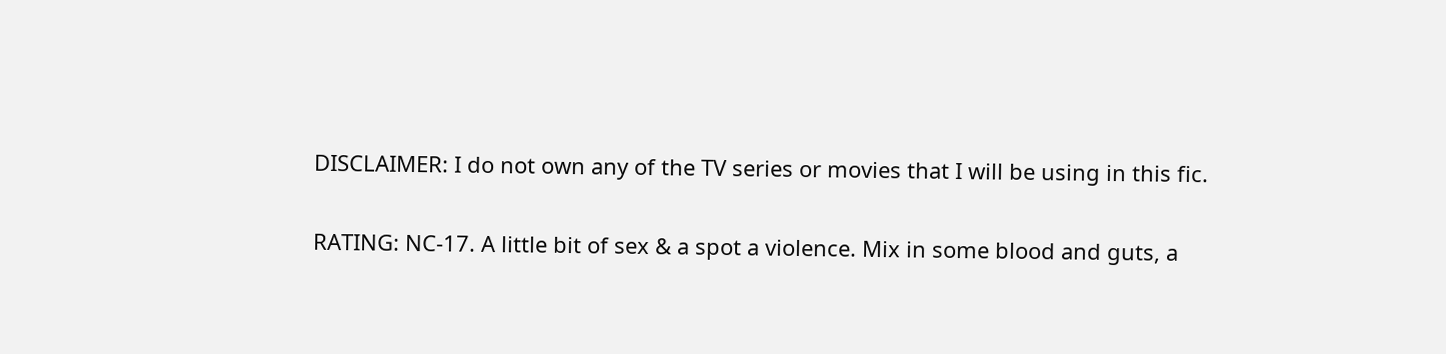DISCLAIMER: I do not own any of the TV series or movies that I will be using in this fic.

RATING: NC-17. A little bit of sex & a spot a violence. Mix in some blood and guts, a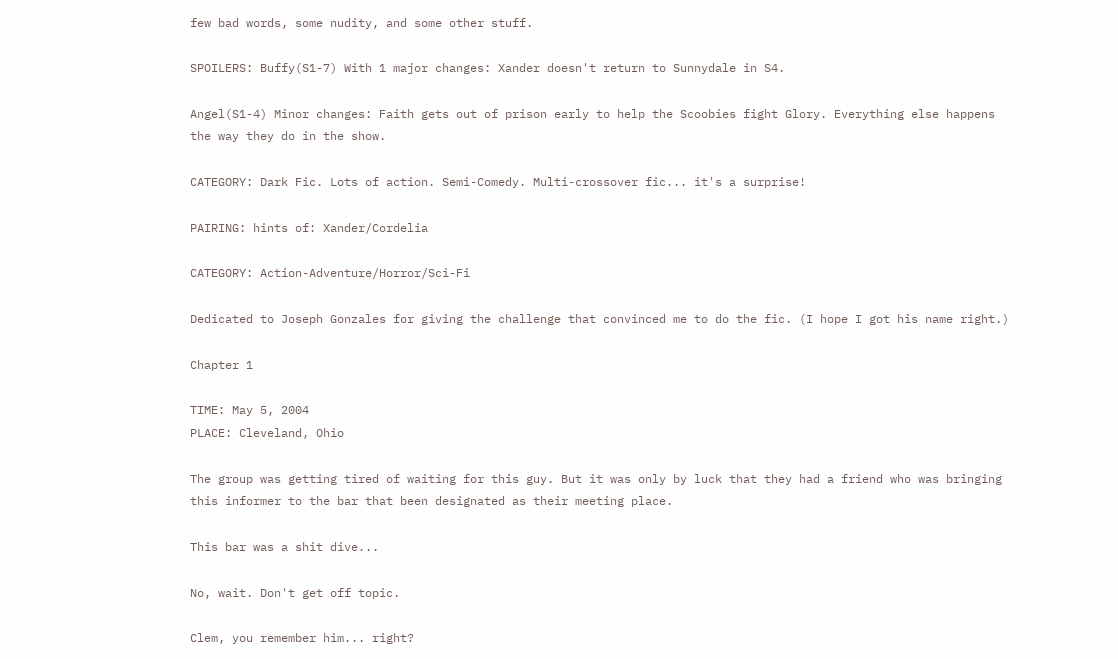few bad words, some nudity, and some other stuff.

SPOILERS: Buffy(S1-7) With 1 major changes: Xander doesn't return to Sunnydale in S4.

Angel(S1-4) Minor changes: Faith gets out of prison early to help the Scoobies fight Glory. Everything else happens the way they do in the show.

CATEGORY: Dark Fic. Lots of action. Semi-Comedy. Multi-crossover fic... it's a surprise!

PAIRING: hints of: Xander/Cordelia

CATEGORY: Action-Adventure/Horror/Sci-Fi

Dedicated to Joseph Gonzales for giving the challenge that convinced me to do the fic. (I hope I got his name right.)

Chapter 1

TIME: May 5, 2004
PLACE: Cleveland, Ohio

The group was getting tired of waiting for this guy. But it was only by luck that they had a friend who was bringing this informer to the bar that been designated as their meeting place.

This bar was a shit dive...

No, wait. Don't get off topic.

Clem, you remember him... right?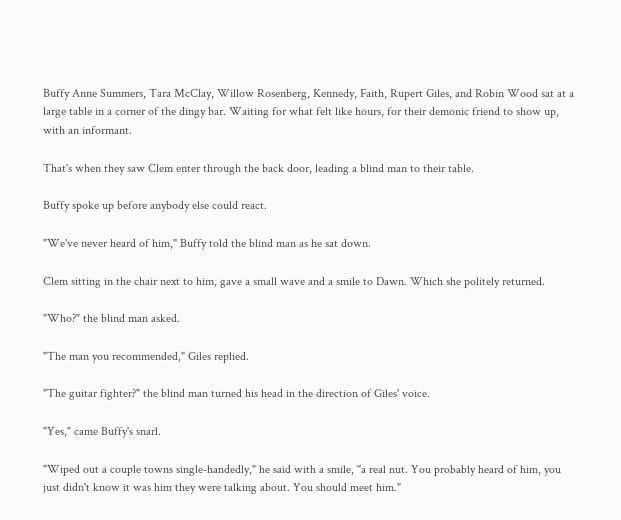Buffy Anne Summers, Tara McClay, Willow Rosenberg, Kennedy, Faith, Rupert Giles, and Robin Wood sat at a large table in a corner of the dingy bar. Waiting for what felt like hours, for their demonic friend to show up, with an informant.

That's when they saw Clem enter through the back door, leading a blind man to their table.

Buffy spoke up before anybody else could react.

"We've never heard of him," Buffy told the blind man as he sat down.

Clem sitting in the chair next to him, gave a small wave and a smile to Dawn. Which she politely returned.

"Who?" the blind man asked.

"The man you recommended," Giles replied.

"The guitar fighter?" the blind man turned his head in the direction of Giles' voice.

"Yes," came Buffy's snarl.

"Wiped out a couple towns single-handedly," he said with a smile, "a real nut. You probably heard of him, you just didn't know it was him they were talking about. You should meet him."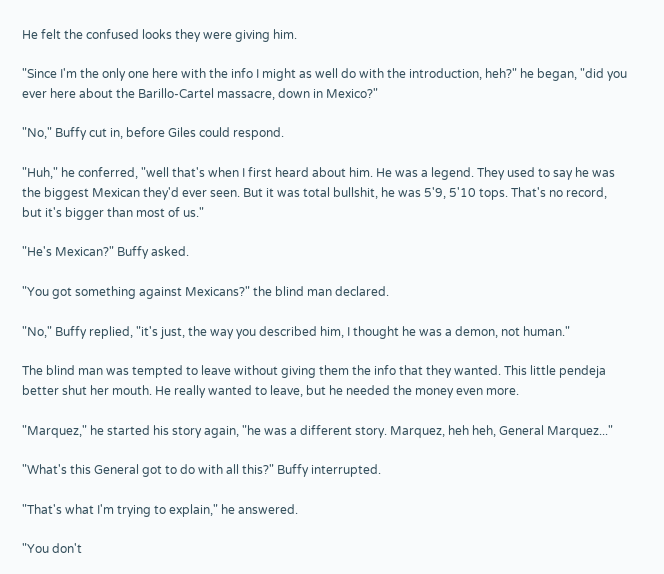He felt the confused looks they were giving him.

"Since I'm the only one here with the info I might as well do with the introduction, heh?" he began, "did you ever here about the Barillo-Cartel massacre, down in Mexico?"

"No," Buffy cut in, before Giles could respond.

"Huh," he conferred, "well that's when I first heard about him. He was a legend. They used to say he was the biggest Mexican they'd ever seen. But it was total bullshit, he was 5'9, 5'10 tops. That's no record, but it's bigger than most of us."

"He's Mexican?" Buffy asked.

"You got something against Mexicans?" the blind man declared.

"No," Buffy replied, "it's just, the way you described him, I thought he was a demon, not human."

The blind man was tempted to leave without giving them the info that they wanted. This little pendeja better shut her mouth. He really wanted to leave, but he needed the money even more.

"Marquez," he started his story again, "he was a different story. Marquez, heh heh, General Marquez..."

"What's this General got to do with all this?" Buffy interrupted.

"That's what I'm trying to explain," he answered.

"You don't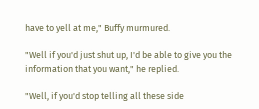have to yell at me," Buffy murmured.

"Well if you'd just shut up, I'd be able to give you the information that you want," he replied.

"Well, if you'd stop telling all these side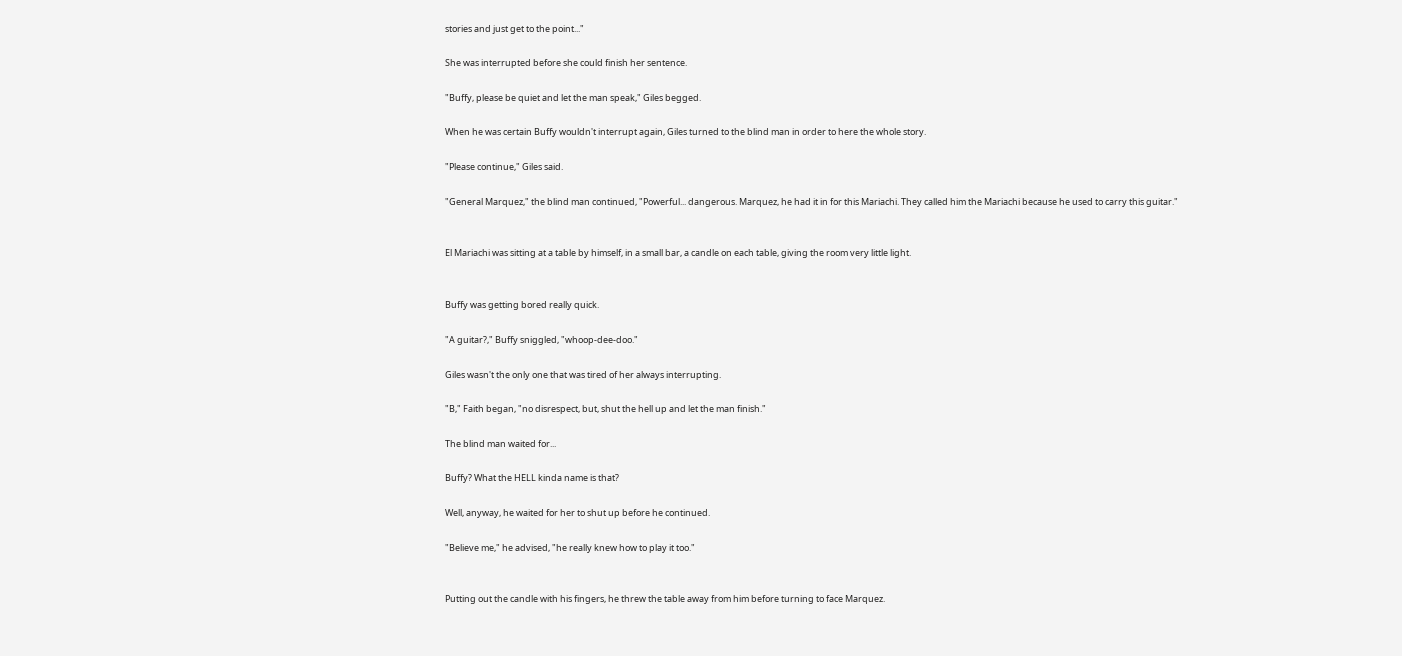stories and just get to the point..."

She was interrupted before she could finish her sentence.

"Buffy, please be quiet and let the man speak," Giles begged.

When he was certain Buffy wouldn't interrupt again, Giles turned to the blind man in order to here the whole story.

"Please continue," Giles said.

"General Marquez," the blind man continued, "Powerful... dangerous. Marquez, he had it in for this Mariachi. They called him the Mariachi because he used to carry this guitar."


El Mariachi was sitting at a table by himself, in a small bar, a candle on each table, giving the room very little light.


Buffy was getting bored really quick.

"A guitar?," Buffy sniggled, "whoop-dee-doo."

Giles wasn't the only one that was tired of her always interrupting.

"B," Faith began, "no disrespect, but, shut the hell up and let the man finish."

The blind man waited for...

Buffy? What the HELL kinda name is that?

Well, anyway, he waited for her to shut up before he continued.

"Believe me," he advised, "he really knew how to play it too."


Putting out the candle with his fingers, he threw the table away from him before turning to face Marquez.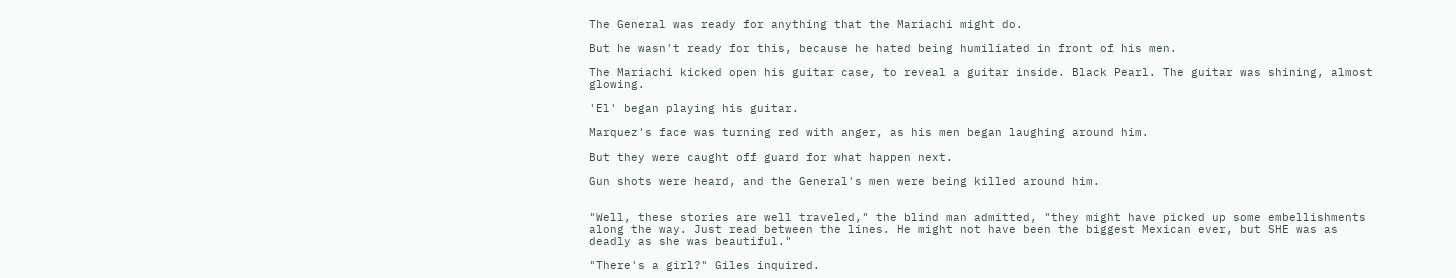The General was ready for anything that the Mariachi might do.

But he wasn't ready for this, because he hated being humiliated in front of his men.

The Mariachi kicked open his guitar case, to reveal a guitar inside. Black Pearl. The guitar was shining, almost glowing.

'El' began playing his guitar.

Marquez's face was turning red with anger, as his men began laughing around him.

But they were caught off guard for what happen next.

Gun shots were heard, and the General's men were being killed around him.


"Well, these stories are well traveled," the blind man admitted, "they might have picked up some embellishments along the way. Just read between the lines. He might not have been the biggest Mexican ever, but SHE was as deadly as she was beautiful."

"There's a girl?" Giles inquired.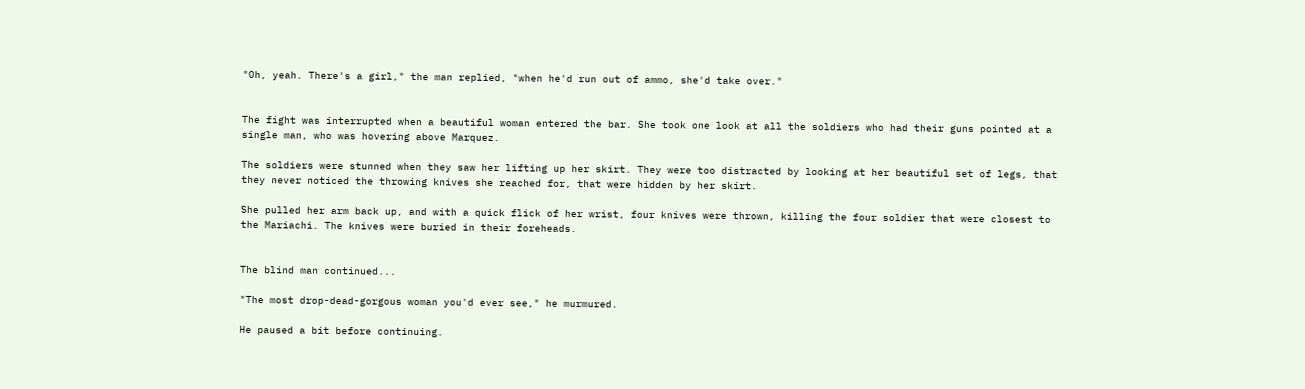"Oh, yeah. There's a girl," the man replied, "when he'd run out of ammo, she'd take over."


The fight was interrupted when a beautiful woman entered the bar. She took one look at all the soldiers who had their guns pointed at a single man, who was hovering above Marquez.

The soldiers were stunned when they saw her lifting up her skirt. They were too distracted by looking at her beautiful set of legs, that they never noticed the throwing knives she reached for, that were hidden by her skirt.

She pulled her arm back up, and with a quick flick of her wrist, four knives were thrown, killing the four soldier that were closest to the Mariachi. The knives were buried in their foreheads.


The blind man continued...

"The most drop-dead-gorgous woman you'd ever see," he murmured.

He paused a bit before continuing.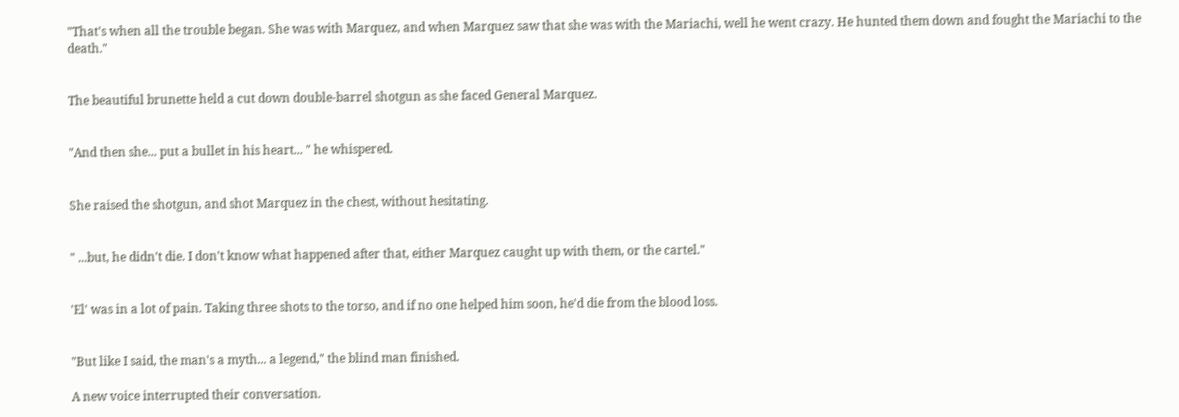"That's when all the trouble began. She was with Marquez, and when Marquez saw that she was with the Mariachi, well he went crazy. He hunted them down and fought the Mariachi to the death."


The beautiful brunette held a cut down double-barrel shotgun as she faced General Marquez.


"And then she... put a bullet in his heart... " he whispered.


She raised the shotgun, and shot Marquez in the chest, without hesitating.


" ...but, he didn't die. I don't know what happened after that, either Marquez caught up with them, or the cartel."


'El' was in a lot of pain. Taking three shots to the torso, and if no one helped him soon, he'd die from the blood loss.


"But like I said, the man's a myth... a legend," the blind man finished.

A new voice interrupted their conversation.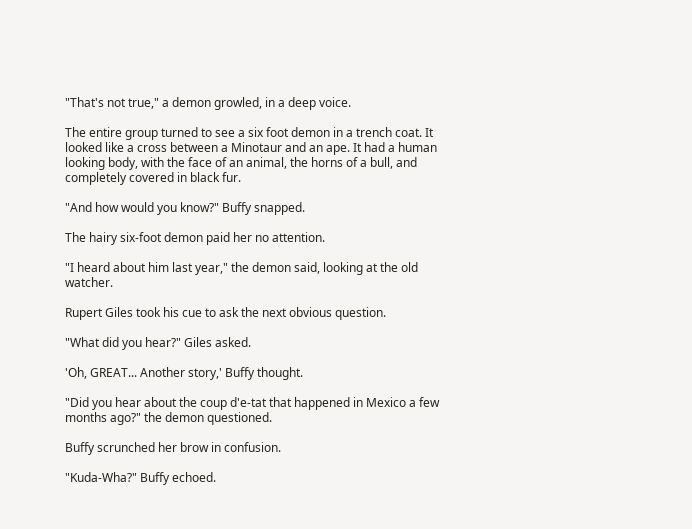"That's not true," a demon growled, in a deep voice.

The entire group turned to see a six foot demon in a trench coat. It looked like a cross between a Minotaur and an ape. It had a human looking body, with the face of an animal, the horns of a bull, and completely covered in black fur.

"And how would you know?" Buffy snapped.

The hairy six-foot demon paid her no attention.

"I heard about him last year," the demon said, looking at the old watcher.

Rupert Giles took his cue to ask the next obvious question.

"What did you hear?" Giles asked.

'Oh, GREAT... Another story,' Buffy thought.

"Did you hear about the coup d'e-tat that happened in Mexico a few months ago?" the demon questioned.

Buffy scrunched her brow in confusion.

"Kuda-Wha?" Buffy echoed.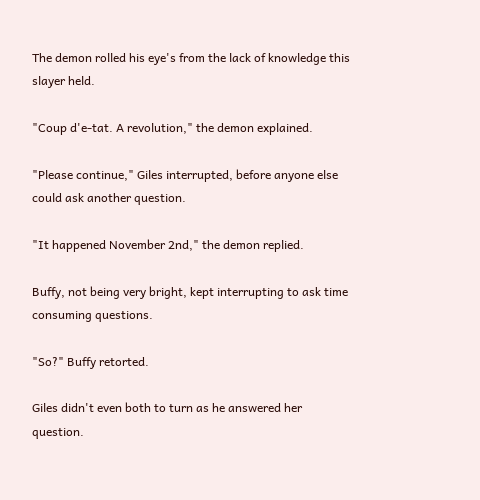The demon rolled his eye's from the lack of knowledge this slayer held.

"Coup d'e-tat. A revolution," the demon explained.

"Please continue," Giles interrupted, before anyone else could ask another question.

"It happened November 2nd," the demon replied.

Buffy, not being very bright, kept interrupting to ask time consuming questions.

"So?" Buffy retorted.

Giles didn't even both to turn as he answered her question.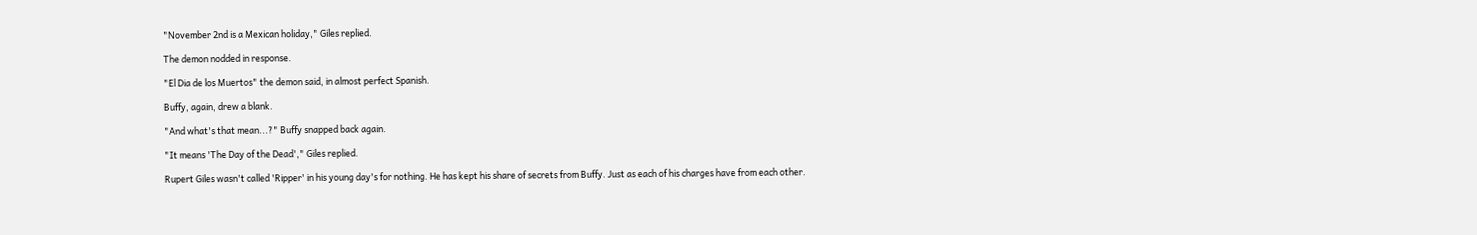"November 2nd is a Mexican holiday," Giles replied.

The demon nodded in response.

"El Dia de los Muertos" the demon said, in almost perfect Spanish.

Buffy, again, drew a blank.

"And what's that mean...?" Buffy snapped back again.

"It means 'The Day of the Dead'," Giles replied.

Rupert Giles wasn't called 'Ripper' in his young day's for nothing. He has kept his share of secrets from Buffy. Just as each of his charges have from each other.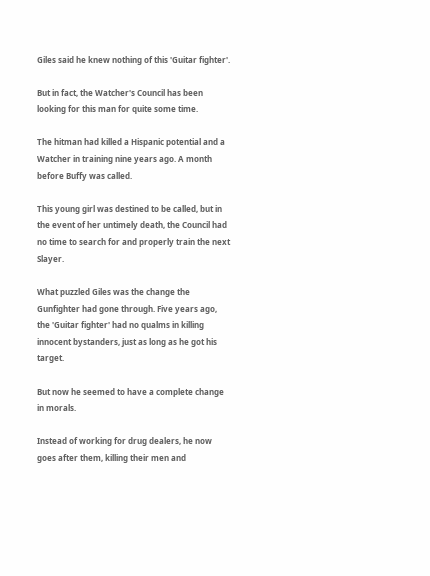Giles said he knew nothing of this 'Guitar fighter'.

But in fact, the Watcher's Council has been looking for this man for quite some time.

The hitman had killed a Hispanic potential and a Watcher in training nine years ago. A month before Buffy was called.

This young girl was destined to be called, but in the event of her untimely death, the Council had no time to search for and properly train the next Slayer.

What puzzled Giles was the change the Gunfighter had gone through. Five years ago, the 'Guitar fighter' had no qualms in killing innocent bystanders, just as long as he got his target.

But now he seemed to have a complete change in morals.

Instead of working for drug dealers, he now goes after them, killing their men and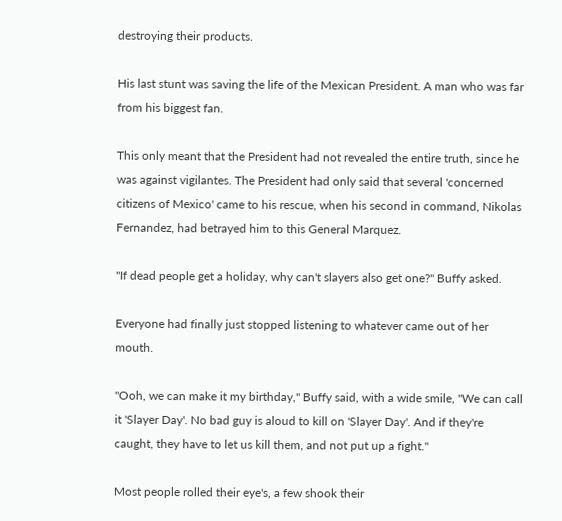destroying their products.

His last stunt was saving the life of the Mexican President. A man who was far from his biggest fan.

This only meant that the President had not revealed the entire truth, since he was against vigilantes. The President had only said that several 'concerned citizens of Mexico' came to his rescue, when his second in command, Nikolas Fernandez, had betrayed him to this General Marquez.

"If dead people get a holiday, why can't slayers also get one?" Buffy asked.

Everyone had finally just stopped listening to whatever came out of her mouth.

"Ooh, we can make it my birthday," Buffy said, with a wide smile, "We can call it 'Slayer Day'. No bad guy is aloud to kill on 'Slayer Day'. And if they're caught, they have to let us kill them, and not put up a fight."

Most people rolled their eye's, a few shook their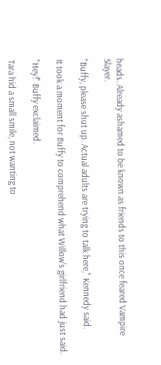heads. Already ashamed to be known as friends to this once feared Vampire Slayer.

"Buffy, please shut up. Actual adults are trying to talk here," Kennedy said.

It took a moment for Buffy to comprehend what Willow's girlfriend had just said.

"Hey!" Buffy exclaimed.

Tara hid a small smile, not wanting to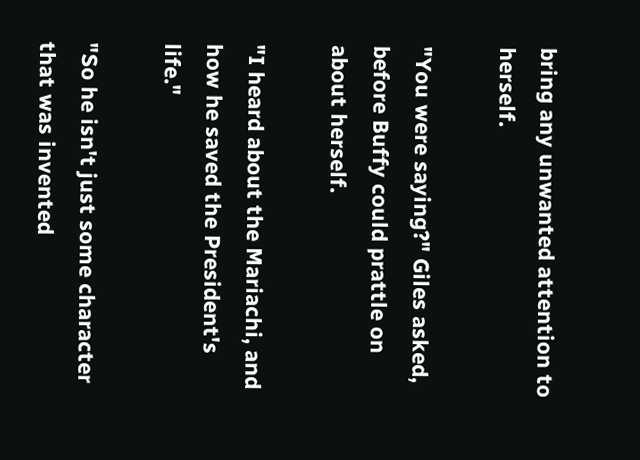bring any unwanted attention to herself.

"You were saying?" Giles asked, before Buffy could prattle on about herself.

"I heard about the Mariachi, and how he saved the President's life."

"So he isn't just some character that was invented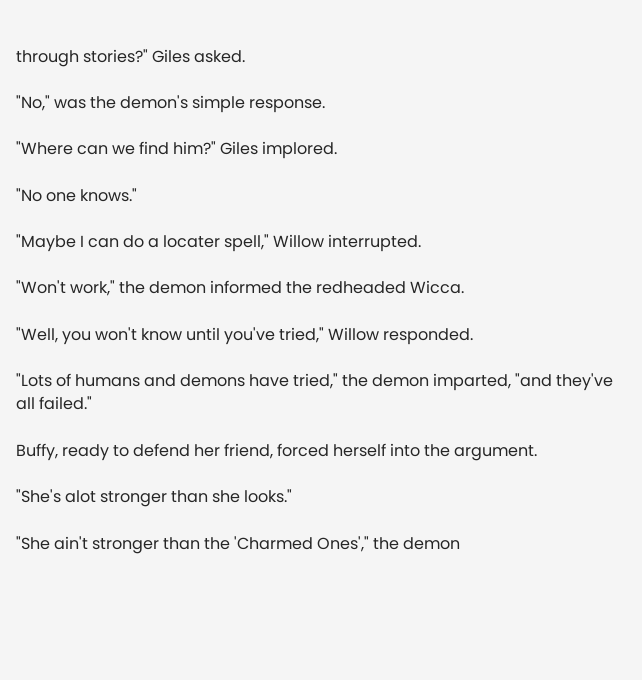through stories?" Giles asked.

"No," was the demon's simple response.

"Where can we find him?" Giles implored.

"No one knows."

"Maybe I can do a locater spell," Willow interrupted.

"Won't work," the demon informed the redheaded Wicca.

"Well, you won't know until you've tried," Willow responded.

"Lots of humans and demons have tried," the demon imparted, "and they've all failed."

Buffy, ready to defend her friend, forced herself into the argument.

"She's alot stronger than she looks."

"She ain't stronger than the 'Charmed Ones'," the demon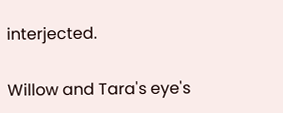interjected.

Willow and Tara's eye's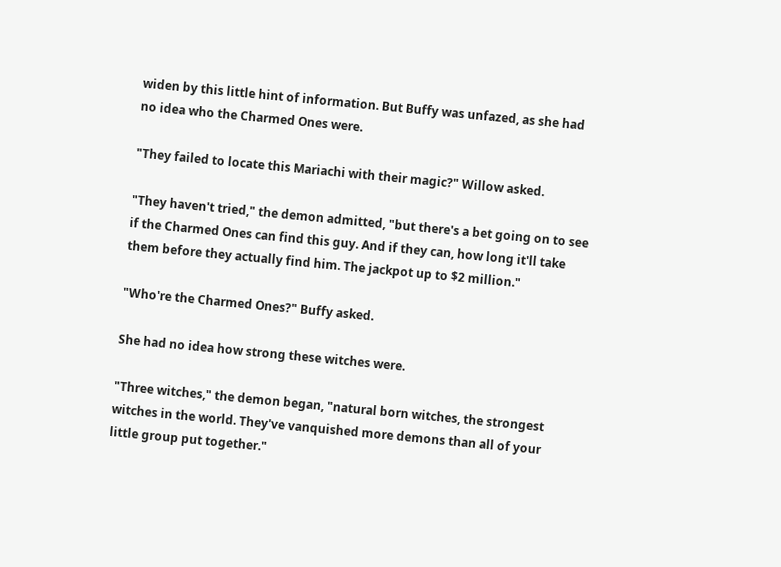widen by this little hint of information. But Buffy was unfazed, as she had no idea who the Charmed Ones were.

"They failed to locate this Mariachi with their magic?" Willow asked.

"They haven't tried," the demon admitted, "but there's a bet going on to see if the Charmed Ones can find this guy. And if they can, how long it'll take them before they actually find him. The jackpot up to $2 million."

"Who're the Charmed Ones?" Buffy asked.

She had no idea how strong these witches were.

"Three witches," the demon began, "natural born witches, the strongest witches in the world. They've vanquished more demons than all of your little group put together."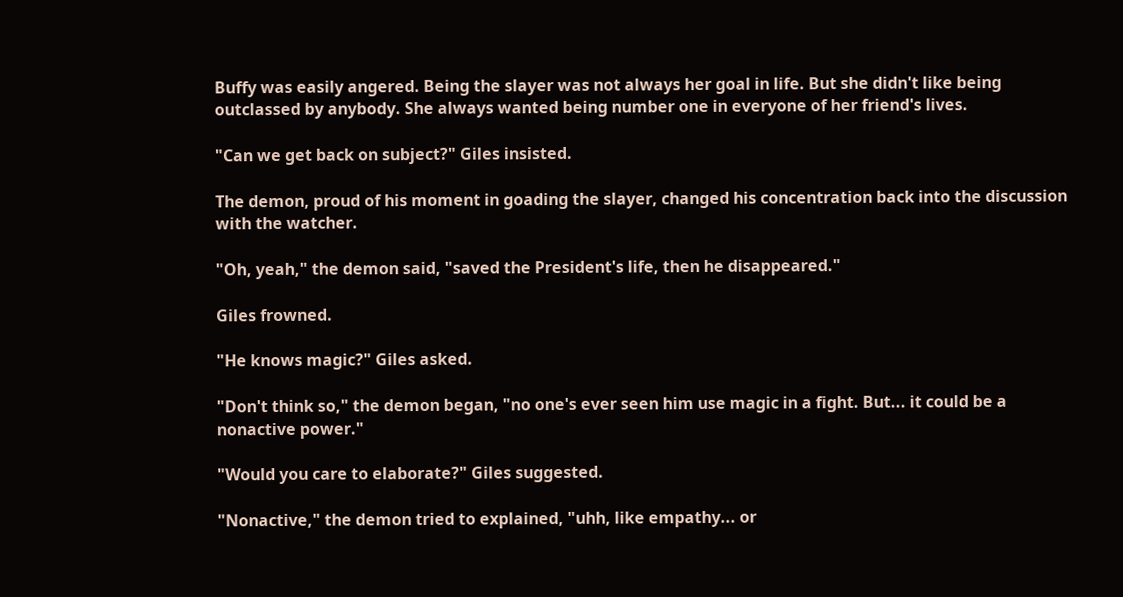Buffy was easily angered. Being the slayer was not always her goal in life. But she didn't like being outclassed by anybody. She always wanted being number one in everyone of her friend's lives.

"Can we get back on subject?" Giles insisted.

The demon, proud of his moment in goading the slayer, changed his concentration back into the discussion with the watcher.

"Oh, yeah," the demon said, "saved the President's life, then he disappeared."

Giles frowned.

"He knows magic?" Giles asked.

"Don't think so," the demon began, "no one's ever seen him use magic in a fight. But... it could be a nonactive power."

"Would you care to elaborate?" Giles suggested.

"Nonactive," the demon tried to explained, "uhh, like empathy... or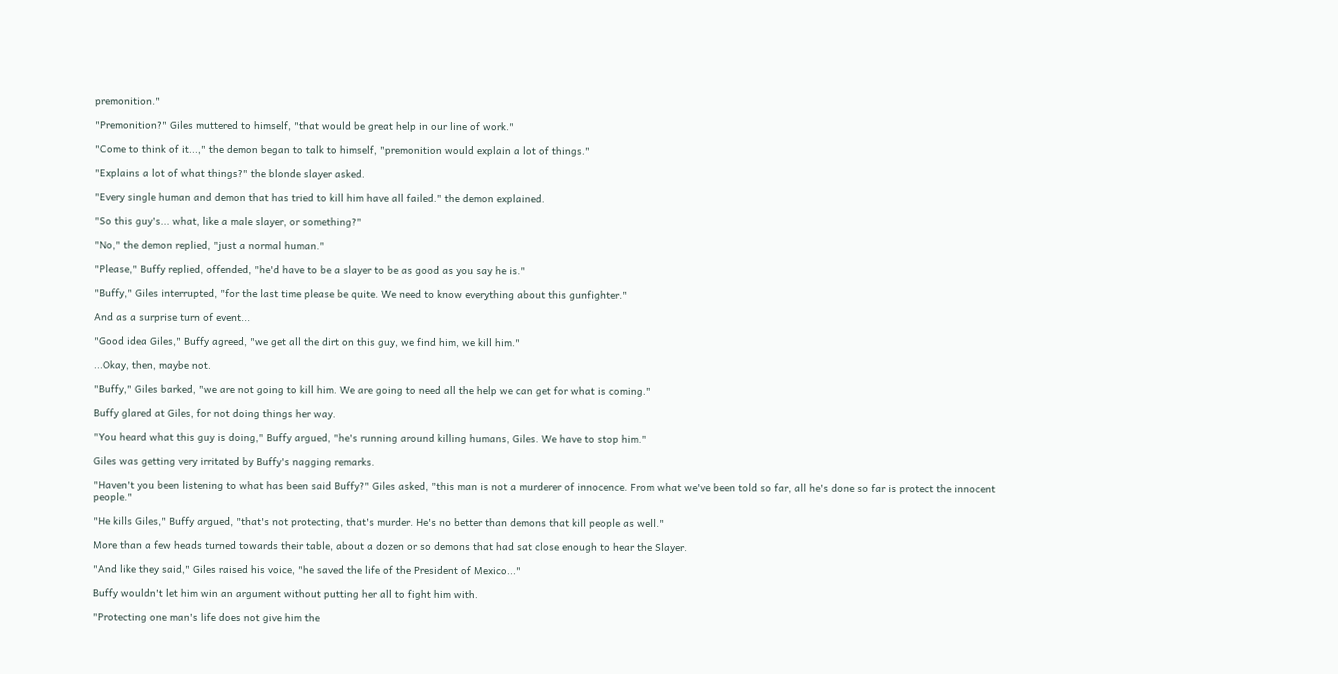premonition."

"Premonition?" Giles muttered to himself, "that would be great help in our line of work."

"Come to think of it...," the demon began to talk to himself, "premonition would explain a lot of things."

"Explains a lot of what things?" the blonde slayer asked.

"Every single human and demon that has tried to kill him have all failed." the demon explained.

"So this guy's... what, like a male slayer, or something?"

"No," the demon replied, "just a normal human."

"Please," Buffy replied, offended, "he'd have to be a slayer to be as good as you say he is."

"Buffy," Giles interrupted, "for the last time please be quite. We need to know everything about this gunfighter."

And as a surprise turn of event...

"Good idea Giles," Buffy agreed, "we get all the dirt on this guy, we find him, we kill him."

...Okay, then, maybe not.

"Buffy," Giles barked, "we are not going to kill him. We are going to need all the help we can get for what is coming."

Buffy glared at Giles, for not doing things her way.

"You heard what this guy is doing," Buffy argued, "he's running around killing humans, Giles. We have to stop him."

Giles was getting very irritated by Buffy's nagging remarks.

"Haven't you been listening to what has been said Buffy?" Giles asked, "this man is not a murderer of innocence. From what we've been told so far, all he's done so far is protect the innocent people."

"He kills Giles," Buffy argued, "that's not protecting, that's murder. He's no better than demons that kill people as well."

More than a few heads turned towards their table, about a dozen or so demons that had sat close enough to hear the Slayer.

"And like they said," Giles raised his voice, "he saved the life of the President of Mexico..."

Buffy wouldn't let him win an argument without putting her all to fight him with.

"Protecting one man's life does not give him the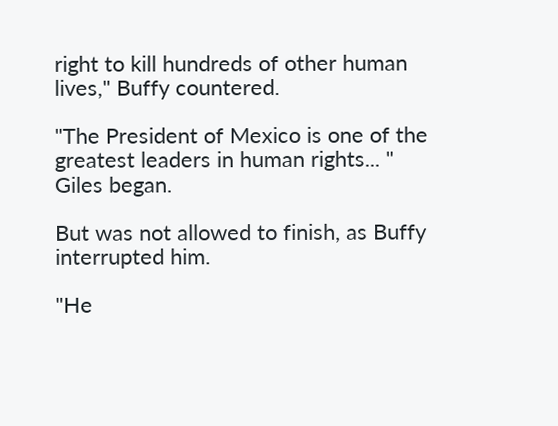right to kill hundreds of other human lives," Buffy countered.

"The President of Mexico is one of the greatest leaders in human rights... " Giles began.

But was not allowed to finish, as Buffy interrupted him.

"He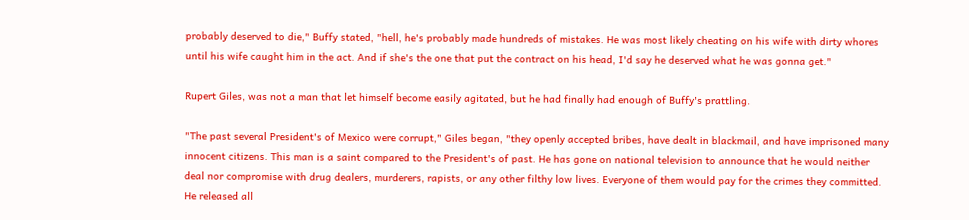probably deserved to die," Buffy stated, "hell, he's probably made hundreds of mistakes. He was most likely cheating on his wife with dirty whores until his wife caught him in the act. And if she's the one that put the contract on his head, I'd say he deserved what he was gonna get."

Rupert Giles, was not a man that let himself become easily agitated, but he had finally had enough of Buffy's prattling.

"The past several President's of Mexico were corrupt," Giles began, "they openly accepted bribes, have dealt in blackmail, and have imprisoned many innocent citizens. This man is a saint compared to the President's of past. He has gone on national television to announce that he would neither deal nor compromise with drug dealers, murderers, rapists, or any other filthy low lives. Everyone of them would pay for the crimes they committed. He released all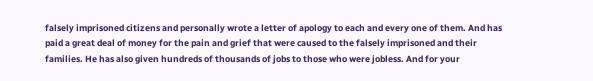falsely imprisoned citizens and personally wrote a letter of apology to each and every one of them. And has paid a great deal of money for the pain and grief that were caused to the falsely imprisoned and their families. He has also given hundreds of thousands of jobs to those who were jobless. And for your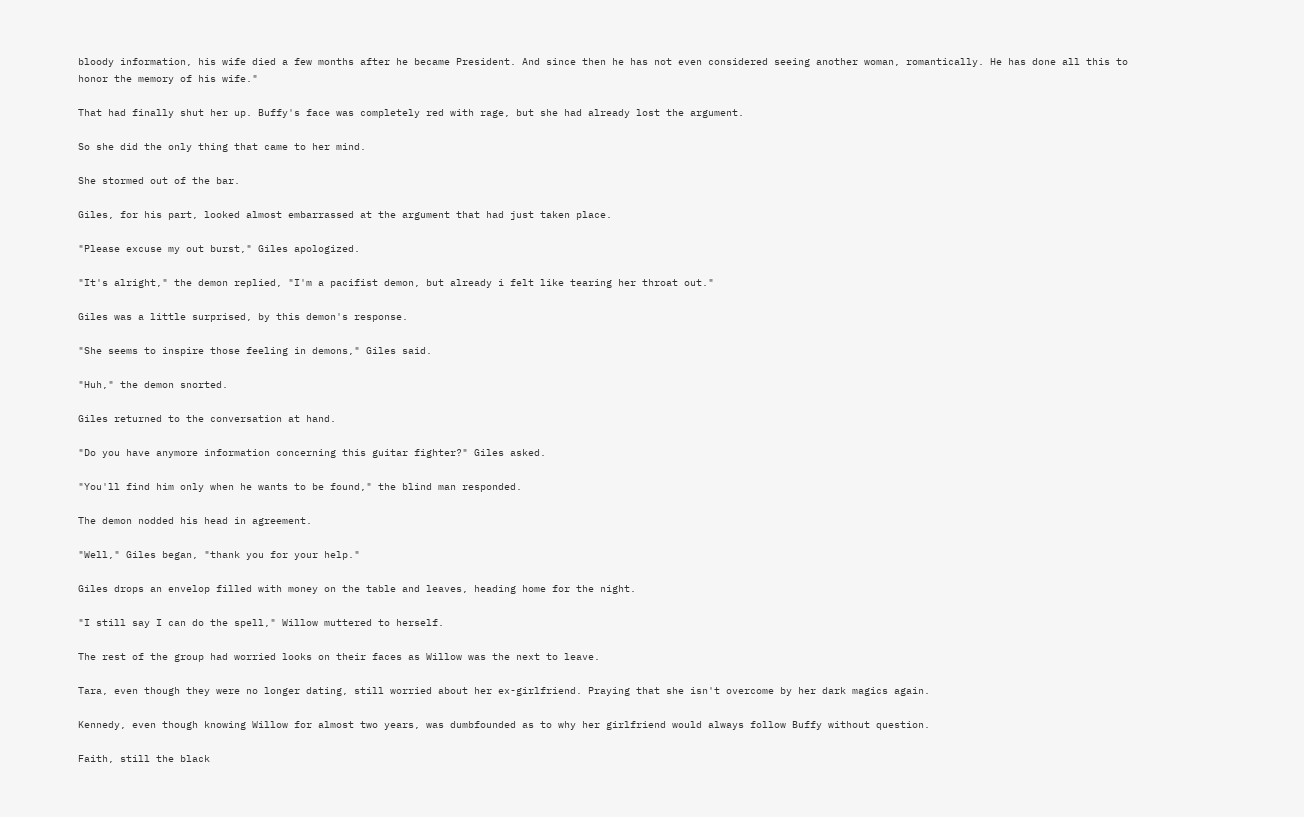bloody information, his wife died a few months after he became President. And since then he has not even considered seeing another woman, romantically. He has done all this to honor the memory of his wife."

That had finally shut her up. Buffy's face was completely red with rage, but she had already lost the argument.

So she did the only thing that came to her mind.

She stormed out of the bar.

Giles, for his part, looked almost embarrassed at the argument that had just taken place.

"Please excuse my out burst," Giles apologized.

"It's alright," the demon replied, "I'm a pacifist demon, but already i felt like tearing her throat out."

Giles was a little surprised, by this demon's response.

"She seems to inspire those feeling in demons," Giles said.

"Huh," the demon snorted.

Giles returned to the conversation at hand.

"Do you have anymore information concerning this guitar fighter?" Giles asked.

"You'll find him only when he wants to be found," the blind man responded.

The demon nodded his head in agreement.

"Well," Giles began, "thank you for your help."

Giles drops an envelop filled with money on the table and leaves, heading home for the night.

"I still say I can do the spell," Willow muttered to herself.

The rest of the group had worried looks on their faces as Willow was the next to leave.

Tara, even though they were no longer dating, still worried about her ex-girlfriend. Praying that she isn't overcome by her dark magics again.

Kennedy, even though knowing Willow for almost two years, was dumbfounded as to why her girlfriend would always follow Buffy without question.

Faith, still the black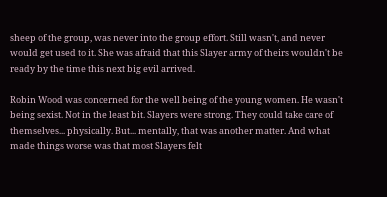sheep of the group, was never into the group effort. Still wasn't, and never would get used to it. She was afraid that this Slayer army of theirs wouldn't be ready by the time this next big evil arrived.

Robin Wood was concerned for the well being of the young women. He wasn't being sexist. Not in the least bit. Slayers were strong. They could take care of themselves... physically. But... mentally, that was another matter. And what made things worse was that most Slayers felt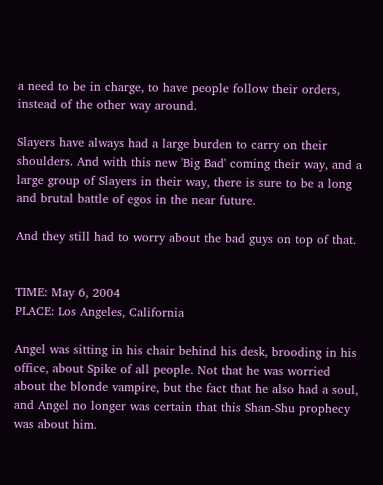a need to be in charge, to have people follow their orders, instead of the other way around.

Slayers have always had a large burden to carry on their shoulders. And with this new 'Big Bad' coming their way, and a large group of Slayers in their way, there is sure to be a long and brutal battle of egos in the near future.

And they still had to worry about the bad guys on top of that.


TIME: May 6, 2004
PLACE: Los Angeles, California

Angel was sitting in his chair behind his desk, brooding in his office, about Spike of all people. Not that he was worried about the blonde vampire, but the fact that he also had a soul, and Angel no longer was certain that this Shan-Shu prophecy was about him.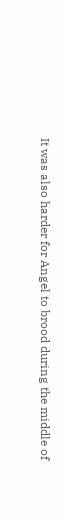It was also harder for Angel to brood during the middle of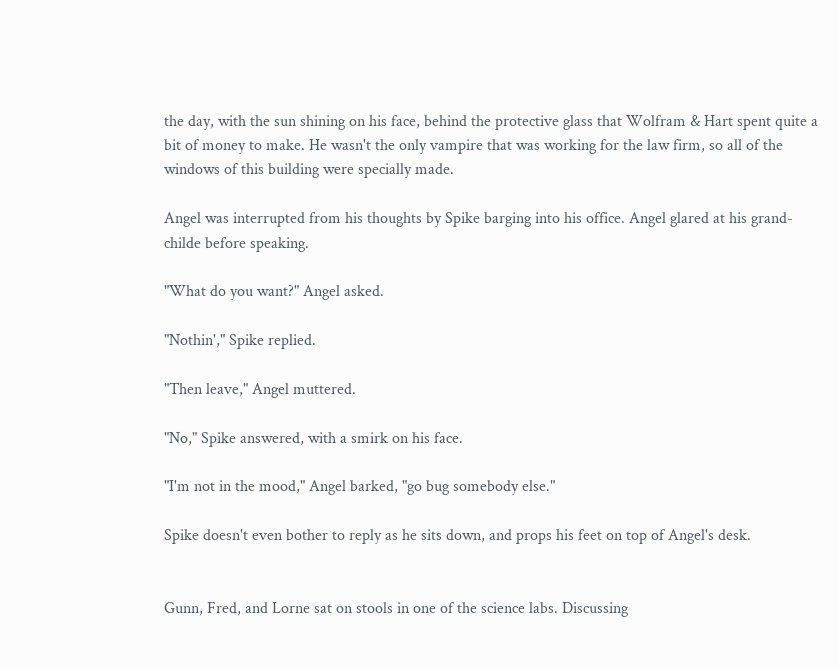the day, with the sun shining on his face, behind the protective glass that Wolfram & Hart spent quite a bit of money to make. He wasn't the only vampire that was working for the law firm, so all of the windows of this building were specially made.

Angel was interrupted from his thoughts by Spike barging into his office. Angel glared at his grand-childe before speaking.

"What do you want?" Angel asked.

"Nothin'," Spike replied.

"Then leave," Angel muttered.

"No," Spike answered, with a smirk on his face.

"I'm not in the mood," Angel barked, "go bug somebody else."

Spike doesn't even bother to reply as he sits down, and props his feet on top of Angel's desk.


Gunn, Fred, and Lorne sat on stools in one of the science labs. Discussing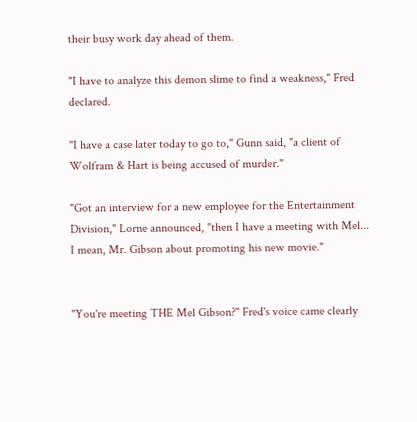their busy work day ahead of them.

"I have to analyze this demon slime to find a weakness," Fred declared.

"I have a case later today to go to," Gunn said, "a client of Wolfram & Hart is being accused of murder."

"Got an interview for a new employee for the Entertainment Division," Lorne announced, "then I have a meeting with Mel... I mean, Mr. Gibson about promoting his new movie."


"You're meeting THE Mel Gibson?" Fred's voice came clearly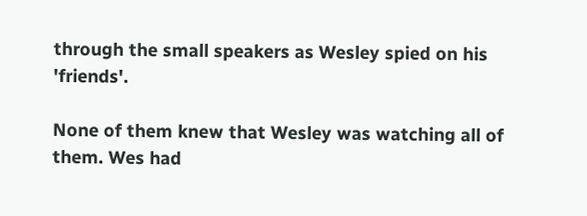through the small speakers as Wesley spied on his 'friends'.

None of them knew that Wesley was watching all of them. Wes had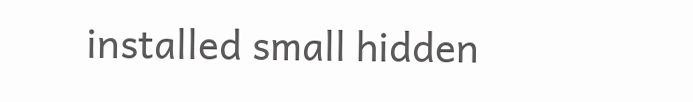installed small hidden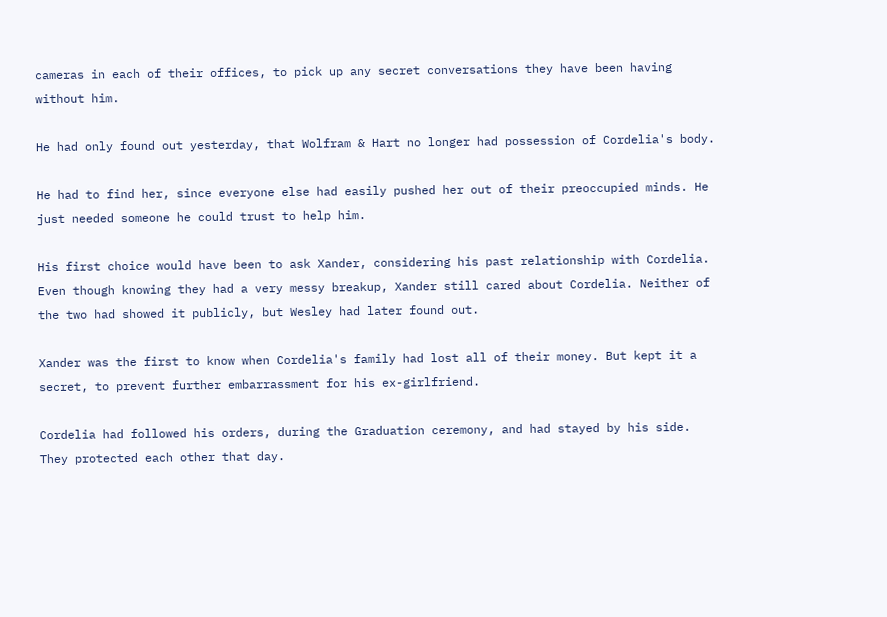cameras in each of their offices, to pick up any secret conversations they have been having without him.

He had only found out yesterday, that Wolfram & Hart no longer had possession of Cordelia's body.

He had to find her, since everyone else had easily pushed her out of their preoccupied minds. He just needed someone he could trust to help him.

His first choice would have been to ask Xander, considering his past relationship with Cordelia. Even though knowing they had a very messy breakup, Xander still cared about Cordelia. Neither of the two had showed it publicly, but Wesley had later found out.

Xander was the first to know when Cordelia's family had lost all of their money. But kept it a secret, to prevent further embarrassment for his ex-girlfriend.

Cordelia had followed his orders, during the Graduation ceremony, and had stayed by his side. They protected each other that day.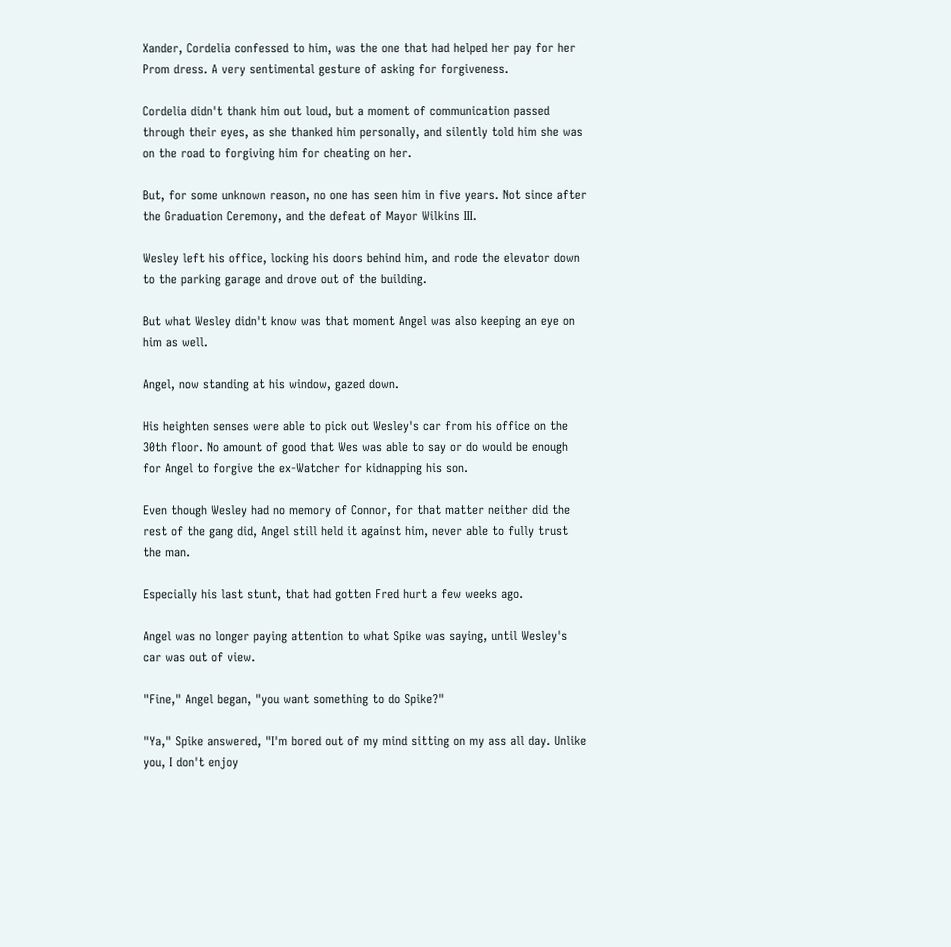Xander, Cordelia confessed to him, was the one that had helped her pay for her Prom dress. A very sentimental gesture of asking for forgiveness.

Cordelia didn't thank him out loud, but a moment of communication passed through their eyes, as she thanked him personally, and silently told him she was on the road to forgiving him for cheating on her.

But, for some unknown reason, no one has seen him in five years. Not since after the Graduation Ceremony, and the defeat of Mayor Wilkins III.

Wesley left his office, locking his doors behind him, and rode the elevator down to the parking garage and drove out of the building.

But what Wesley didn't know was that moment Angel was also keeping an eye on him as well.

Angel, now standing at his window, gazed down.

His heighten senses were able to pick out Wesley's car from his office on the 30th floor. No amount of good that Wes was able to say or do would be enough for Angel to forgive the ex-Watcher for kidnapping his son.

Even though Wesley had no memory of Connor, for that matter neither did the rest of the gang did, Angel still held it against him, never able to fully trust the man.

Especially his last stunt, that had gotten Fred hurt a few weeks ago.

Angel was no longer paying attention to what Spike was saying, until Wesley's car was out of view.

"Fine," Angel began, "you want something to do Spike?"

"Ya," Spike answered, "I'm bored out of my mind sitting on my ass all day. Unlike you, I don't enjoy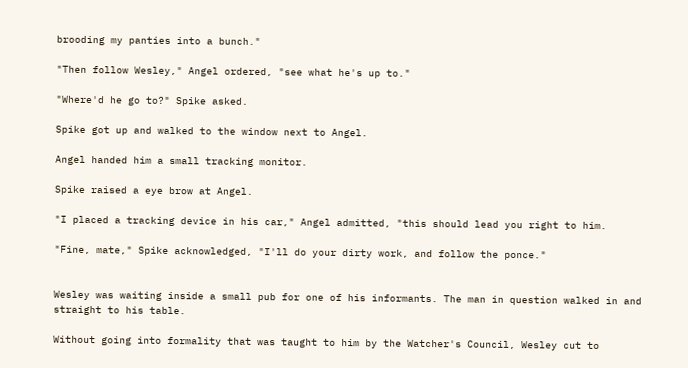brooding my panties into a bunch."

"Then follow Wesley," Angel ordered, "see what he's up to."

"Where'd he go to?" Spike asked.

Spike got up and walked to the window next to Angel.

Angel handed him a small tracking monitor.

Spike raised a eye brow at Angel.

"I placed a tracking device in his car," Angel admitted, "this should lead you right to him.

"Fine, mate," Spike acknowledged, "I'll do your dirty work, and follow the ponce."


Wesley was waiting inside a small pub for one of his informants. The man in question walked in and straight to his table.

Without going into formality that was taught to him by the Watcher's Council, Wesley cut to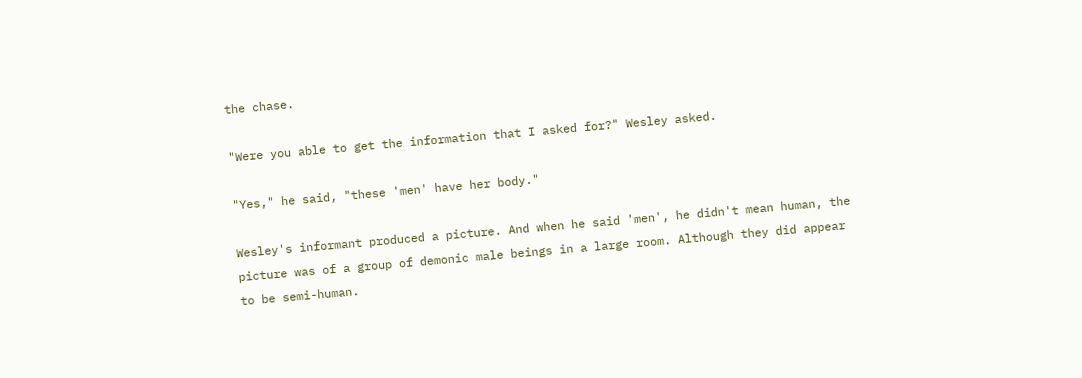the chase.

"Were you able to get the information that I asked for?" Wesley asked.

"Yes," he said, "these 'men' have her body."

Wesley's informant produced a picture. And when he said 'men', he didn't mean human, the picture was of a group of demonic male beings in a large room. Although they did appear to be semi-human.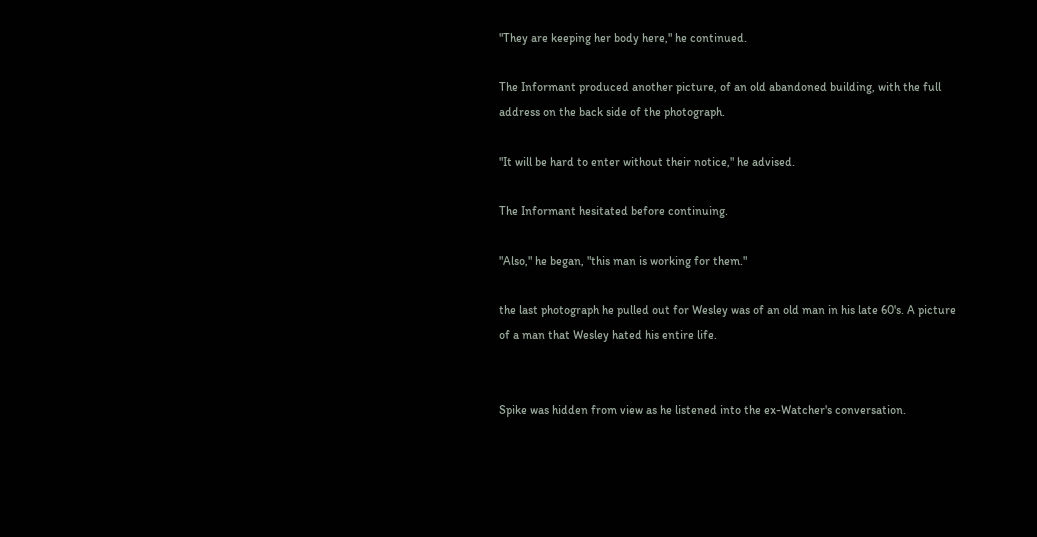"They are keeping her body here," he continued.

The Informant produced another picture, of an old abandoned building, with the full address on the back side of the photograph.

"It will be hard to enter without their notice," he advised.

The Informant hesitated before continuing.

"Also," he began, "this man is working for them."

the last photograph he pulled out for Wesley was of an old man in his late 60's. A picture of a man that Wesley hated his entire life.


Spike was hidden from view as he listened into the ex-Watcher's conversation.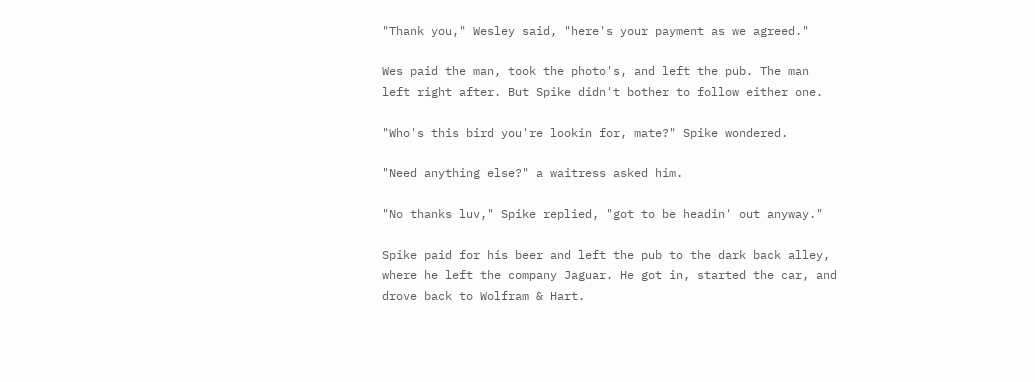"Thank you," Wesley said, "here's your payment as we agreed."

Wes paid the man, took the photo's, and left the pub. The man left right after. But Spike didn't bother to follow either one.

"Who's this bird you're lookin for, mate?" Spike wondered.

"Need anything else?" a waitress asked him.

"No thanks luv," Spike replied, "got to be headin' out anyway."

Spike paid for his beer and left the pub to the dark back alley, where he left the company Jaguar. He got in, started the car, and drove back to Wolfram & Hart.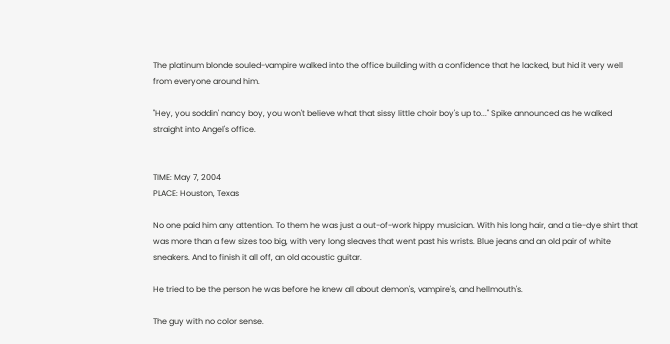The platinum blonde souled-vampire walked into the office building with a confidence that he lacked, but hid it very well from everyone around him.

"Hey, you soddin' nancy boy, you won't believe what that sissy little choir boy's up to..." Spike announced as he walked straight into Angel's office.


TIME: May 7, 2004
PLACE: Houston, Texas

No one paid him any attention. To them he was just a out-of-work hippy musician. With his long hair, and a tie-dye shirt that was more than a few sizes too big, with very long sleaves that went past his wrists. Blue jeans and an old pair of white sneakers. And to finish it all off, an old acoustic guitar.

He tried to be the person he was before he knew all about demon's, vampire's, and hellmouth's.

The guy with no color sense.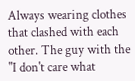Always wearing clothes that clashed with each other. The guy with the "I don't care what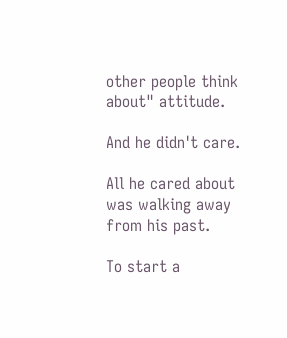other people think about" attitude.

And he didn't care.

All he cared about was walking away from his past.

To start a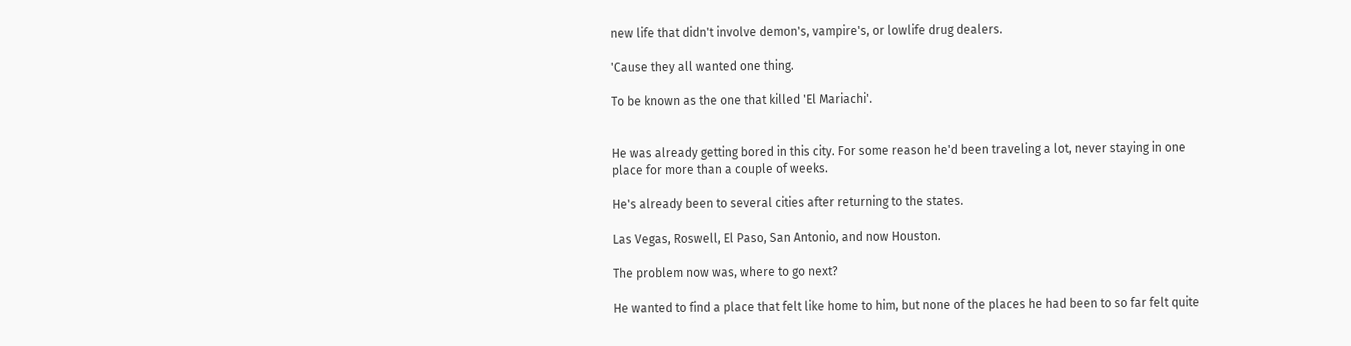new life that didn't involve demon's, vampire's, or lowlife drug dealers.

'Cause they all wanted one thing.

To be known as the one that killed 'El Mariachi'.


He was already getting bored in this city. For some reason he'd been traveling a lot, never staying in one place for more than a couple of weeks.

He's already been to several cities after returning to the states.

Las Vegas, Roswell, El Paso, San Antonio, and now Houston.

The problem now was, where to go next?

He wanted to find a place that felt like home to him, but none of the places he had been to so far felt quite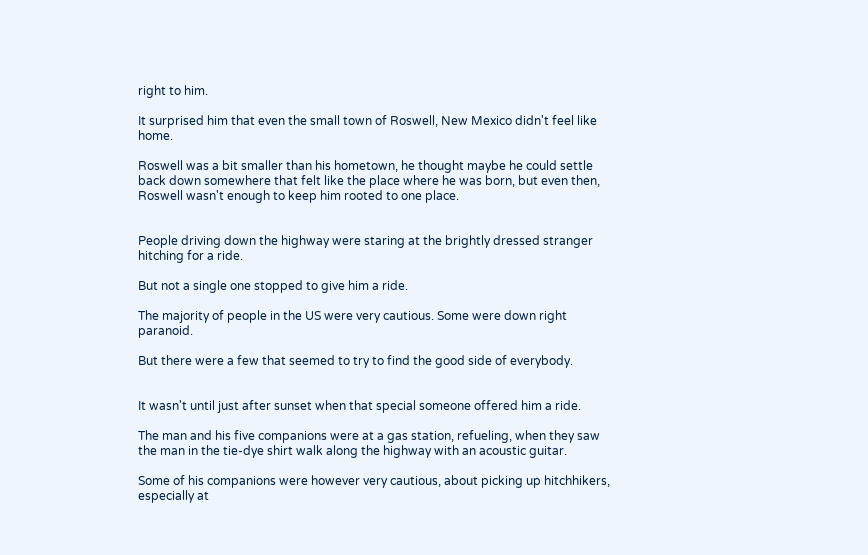right to him.

It surprised him that even the small town of Roswell, New Mexico didn't feel like home.

Roswell was a bit smaller than his hometown, he thought maybe he could settle back down somewhere that felt like the place where he was born, but even then, Roswell wasn't enough to keep him rooted to one place.


People driving down the highway were staring at the brightly dressed stranger hitching for a ride.

But not a single one stopped to give him a ride.

The majority of people in the US were very cautious. Some were down right paranoid.

But there were a few that seemed to try to find the good side of everybody.


It wasn't until just after sunset when that special someone offered him a ride.

The man and his five companions were at a gas station, refueling, when they saw the man in the tie-dye shirt walk along the highway with an acoustic guitar.

Some of his companions were however very cautious, about picking up hitchhikers, especially at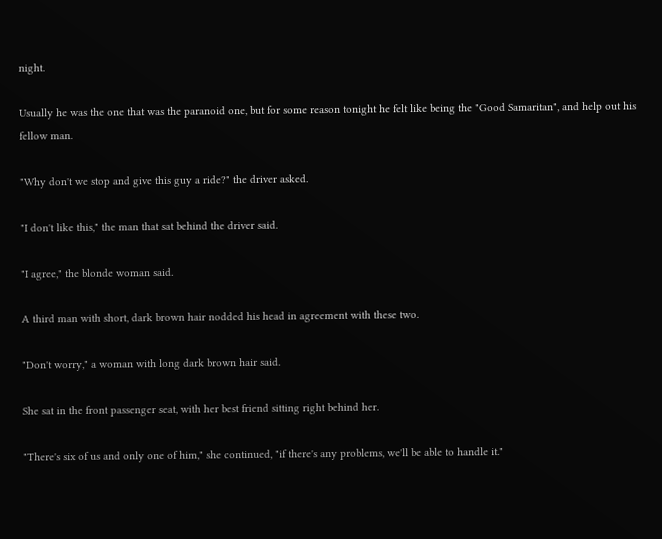night.

Usually he was the one that was the paranoid one, but for some reason tonight he felt like being the "Good Samaritan", and help out his fellow man.

"Why don't we stop and give this guy a ride?" the driver asked.

"I don't like this," the man that sat behind the driver said.

"I agree," the blonde woman said.

A third man with short, dark brown hair nodded his head in agreement with these two.

"Don't worry," a woman with long dark brown hair said.

She sat in the front passenger seat, with her best friend sitting right behind her.

"There's six of us and only one of him," she continued, "if there's any problems, we'll be able to handle it."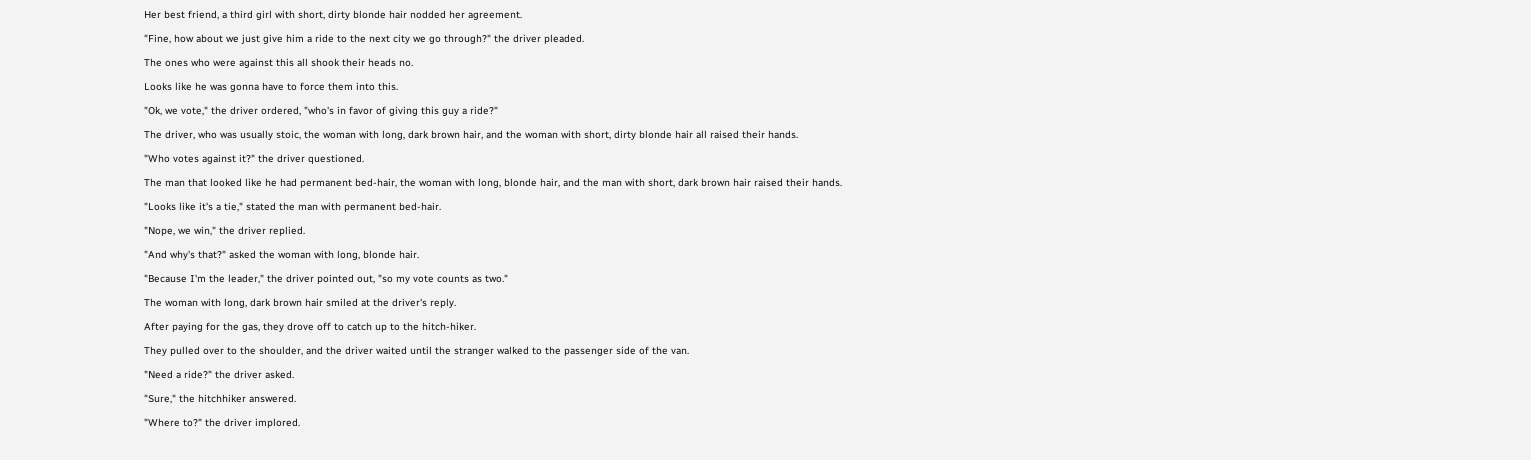Her best friend, a third girl with short, dirty blonde hair nodded her agreement.

"Fine, how about we just give him a ride to the next city we go through?" the driver pleaded.

The ones who were against this all shook their heads no.

Looks like he was gonna have to force them into this.

"Ok, we vote," the driver ordered, "who's in favor of giving this guy a ride?"

The driver, who was usually stoic, the woman with long, dark brown hair, and the woman with short, dirty blonde hair all raised their hands.

"Who votes against it?" the driver questioned.

The man that looked like he had permanent bed-hair, the woman with long, blonde hair, and the man with short, dark brown hair raised their hands.

"Looks like it's a tie," stated the man with permanent bed-hair.

"Nope, we win," the driver replied.

"And why's that?" asked the woman with long, blonde hair.

"Because I'm the leader," the driver pointed out, "so my vote counts as two."

The woman with long, dark brown hair smiled at the driver's reply.

After paying for the gas, they drove off to catch up to the hitch-hiker.

They pulled over to the shoulder, and the driver waited until the stranger walked to the passenger side of the van.

"Need a ride?" the driver asked.

"Sure," the hitchhiker answered.

"Where to?" the driver implored.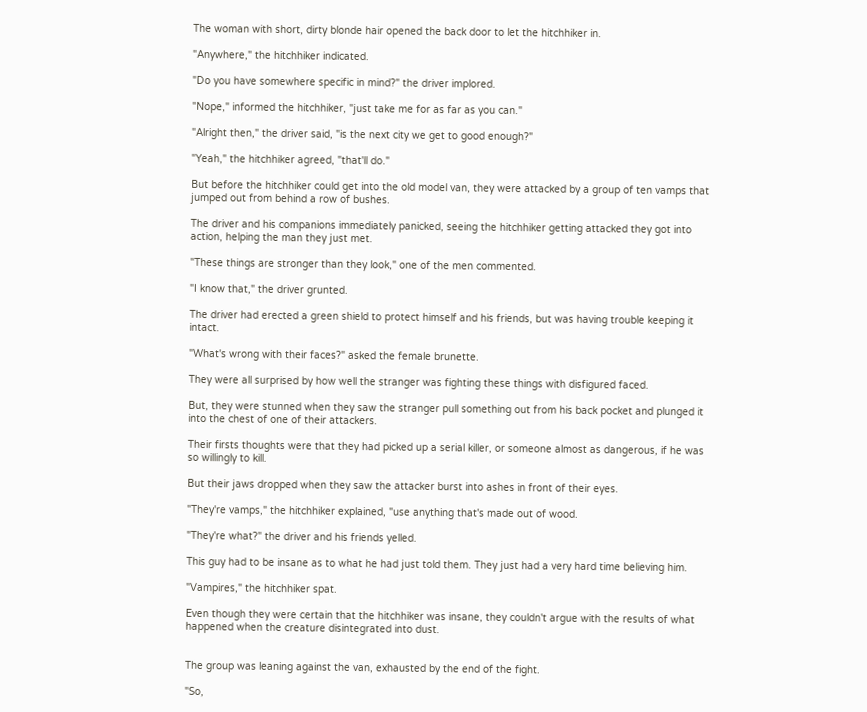The woman with short, dirty blonde hair opened the back door to let the hitchhiker in.

"Anywhere," the hitchhiker indicated.

"Do you have somewhere specific in mind?" the driver implored.

"Nope," informed the hitchhiker, "just take me for as far as you can."

"Alright then," the driver said, "is the next city we get to good enough?"

"Yeah," the hitchhiker agreed, "that'll do."

But before the hitchhiker could get into the old model van, they were attacked by a group of ten vamps that jumped out from behind a row of bushes.

The driver and his companions immediately panicked, seeing the hitchhiker getting attacked they got into action, helping the man they just met.

"These things are stronger than they look," one of the men commented.

"I know that," the driver grunted.

The driver had erected a green shield to protect himself and his friends, but was having trouble keeping it intact.

"What's wrong with their faces?" asked the female brunette.

They were all surprised by how well the stranger was fighting these things with disfigured faced.

But, they were stunned when they saw the stranger pull something out from his back pocket and plunged it into the chest of one of their attackers.

Their firsts thoughts were that they had picked up a serial killer, or someone almost as dangerous, if he was so willingly to kill.

But their jaws dropped when they saw the attacker burst into ashes in front of their eyes.

"They're vamps," the hitchhiker explained, "use anything that's made out of wood.

"They're what?" the driver and his friends yelled.

This guy had to be insane as to what he had just told them. They just had a very hard time believing him.

"Vampires," the hitchhiker spat.

Even though they were certain that the hitchhiker was insane, they couldn't argue with the results of what happened when the creature disintegrated into dust.


The group was leaning against the van, exhausted by the end of the fight.

"So,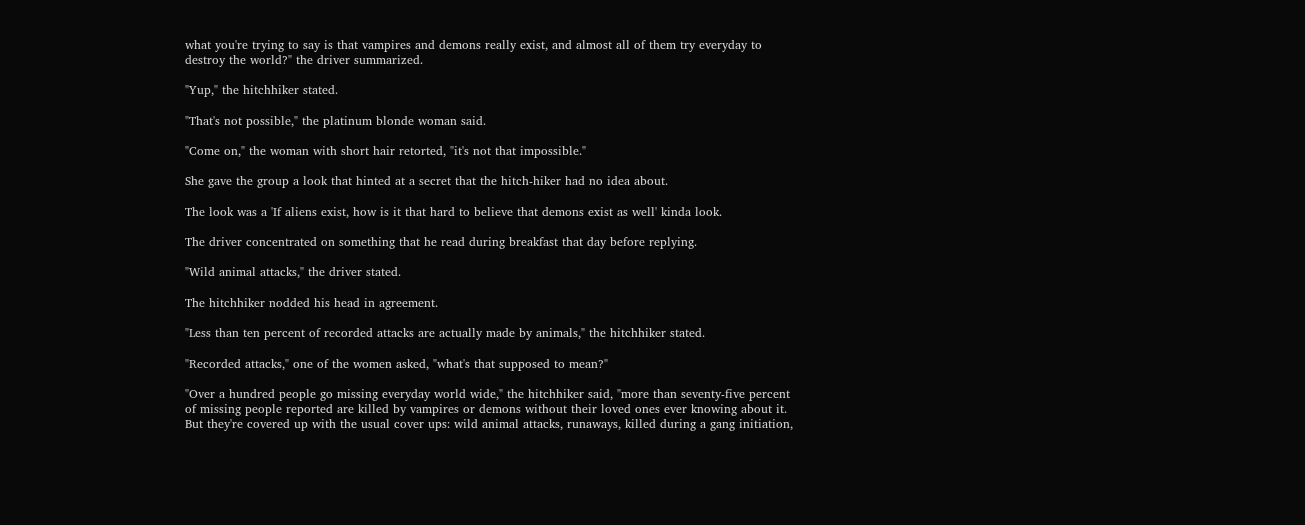what you're trying to say is that vampires and demons really exist, and almost all of them try everyday to destroy the world?" the driver summarized.

"Yup," the hitchhiker stated.

"That's not possible," the platinum blonde woman said.

"Come on," the woman with short hair retorted, "it's not that impossible."

She gave the group a look that hinted at a secret that the hitch-hiker had no idea about.

The look was a 'If aliens exist, how is it that hard to believe that demons exist as well' kinda look.

The driver concentrated on something that he read during breakfast that day before replying.

"Wild animal attacks," the driver stated.

The hitchhiker nodded his head in agreement.

"Less than ten percent of recorded attacks are actually made by animals," the hitchhiker stated.

"Recorded attacks," one of the women asked, "what's that supposed to mean?"

"Over a hundred people go missing everyday world wide," the hitchhiker said, "more than seventy-five percent of missing people reported are killed by vampires or demons without their loved ones ever knowing about it. But they're covered up with the usual cover ups: wild animal attacks, runaways, killed during a gang initiation,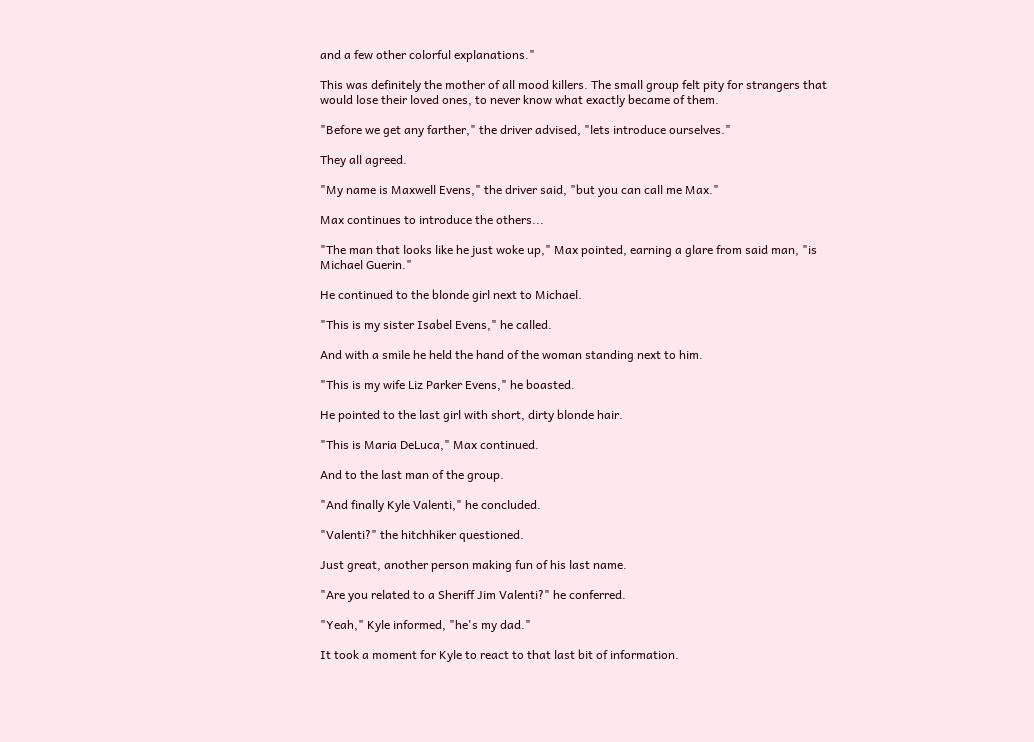and a few other colorful explanations."

This was definitely the mother of all mood killers. The small group felt pity for strangers that would lose their loved ones, to never know what exactly became of them.

"Before we get any farther," the driver advised, "lets introduce ourselves."

They all agreed.

"My name is Maxwell Evens," the driver said, "but you can call me Max."

Max continues to introduce the others...

"The man that looks like he just woke up," Max pointed, earning a glare from said man, "is Michael Guerin."

He continued to the blonde girl next to Michael.

"This is my sister Isabel Evens," he called.

And with a smile he held the hand of the woman standing next to him.

"This is my wife Liz Parker Evens," he boasted.

He pointed to the last girl with short, dirty blonde hair.

"This is Maria DeLuca," Max continued.

And to the last man of the group.

"And finally Kyle Valenti," he concluded.

"Valenti?" the hitchhiker questioned.

Just great, another person making fun of his last name.

"Are you related to a Sheriff Jim Valenti?" he conferred.

"Yeah," Kyle informed, "he's my dad."

It took a moment for Kyle to react to that last bit of information.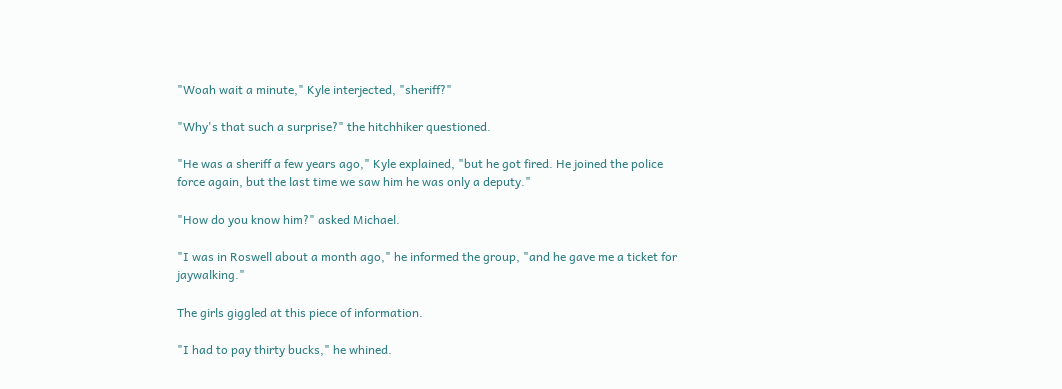"Woah wait a minute," Kyle interjected, "sheriff?"

"Why's that such a surprise?" the hitchhiker questioned.

"He was a sheriff a few years ago," Kyle explained, "but he got fired. He joined the police force again, but the last time we saw him he was only a deputy."

"How do you know him?" asked Michael.

"I was in Roswell about a month ago," he informed the group, "and he gave me a ticket for jaywalking."

The girls giggled at this piece of information.

"I had to pay thirty bucks," he whined.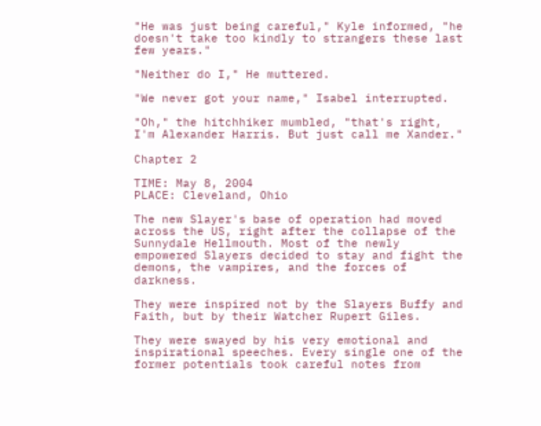"He was just being careful," Kyle informed, "he doesn't take too kindly to strangers these last few years."

"Neither do I," He muttered.

"We never got your name," Isabel interrupted.

"Oh," the hitchhiker mumbled, "that's right, I'm Alexander Harris. But just call me Xander."

Chapter 2

TIME: May 8, 2004
PLACE: Cleveland, Ohio

The new Slayer's base of operation had moved across the US, right after the collapse of the Sunnydale Hellmouth. Most of the newly empowered Slayers decided to stay and fight the demons, the vampires, and the forces of darkness.

They were inspired not by the Slayers Buffy and Faith, but by their Watcher Rupert Giles.

They were swayed by his very emotional and inspirational speeches. Every single one of the former potentials took careful notes from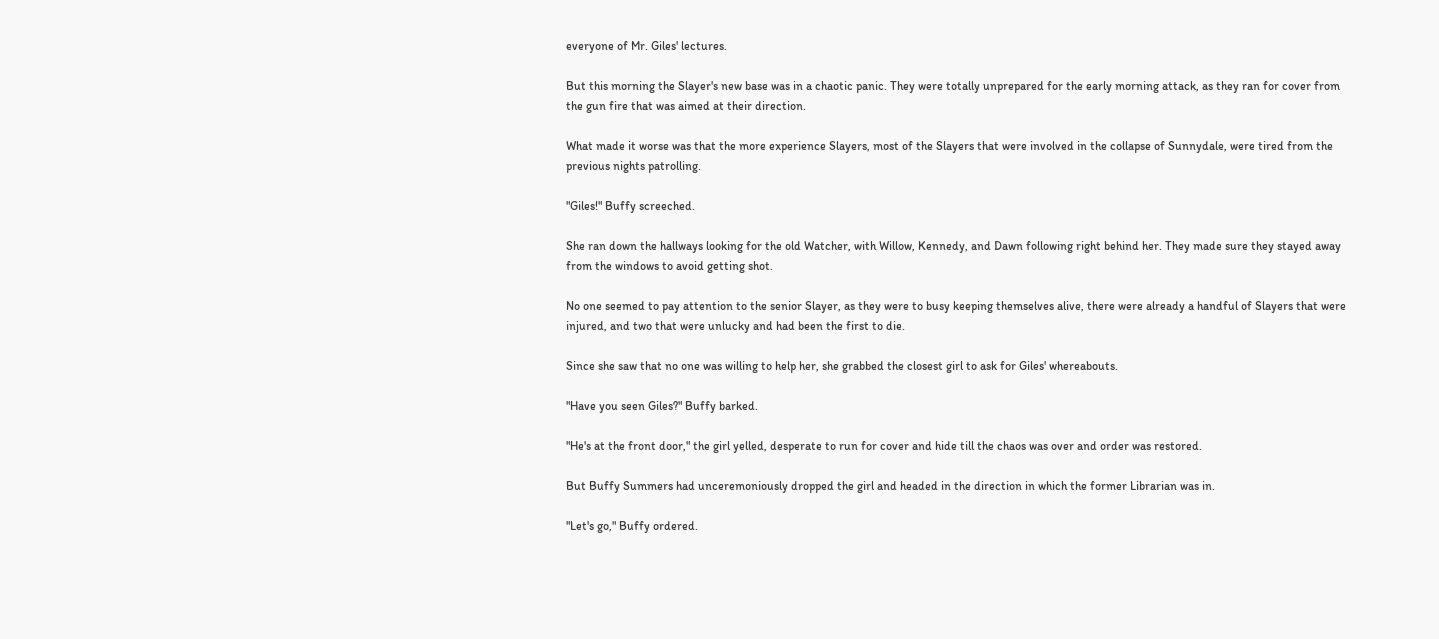everyone of Mr. Giles' lectures.

But this morning the Slayer's new base was in a chaotic panic. They were totally unprepared for the early morning attack, as they ran for cover from the gun fire that was aimed at their direction.

What made it worse was that the more experience Slayers, most of the Slayers that were involved in the collapse of Sunnydale, were tired from the previous nights patrolling.

"Giles!" Buffy screeched.

She ran down the hallways looking for the old Watcher, with Willow, Kennedy, and Dawn following right behind her. They made sure they stayed away from the windows to avoid getting shot.

No one seemed to pay attention to the senior Slayer, as they were to busy keeping themselves alive, there were already a handful of Slayers that were injured, and two that were unlucky and had been the first to die.

Since she saw that no one was willing to help her, she grabbed the closest girl to ask for Giles' whereabouts.

"Have you seen Giles?" Buffy barked.

"He's at the front door," the girl yelled, desperate to run for cover and hide till the chaos was over and order was restored.

But Buffy Summers had unceremoniously dropped the girl and headed in the direction in which the former Librarian was in.

"Let's go," Buffy ordered.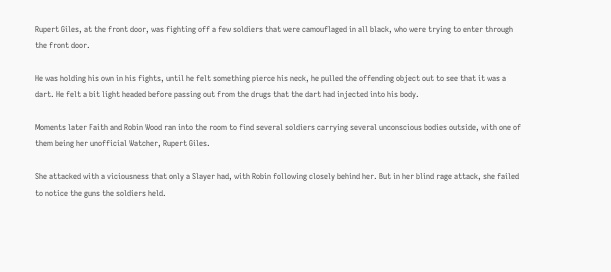Rupert Giles, at the front door, was fighting off a few soldiers that were camouflaged in all black, who were trying to enter through the front door.

He was holding his own in his fights, until he felt something pierce his neck, he pulled the offending object out to see that it was a dart. He felt a bit light headed before passing out from the drugs that the dart had injected into his body.

Moments later Faith and Robin Wood ran into the room to find several soldiers carrying several unconscious bodies outside, with one of them being her unofficial Watcher, Rupert Giles.

She attacked with a viciousness that only a Slayer had, with Robin following closely behind her. But in her blind rage attack, she failed to notice the guns the soldiers held.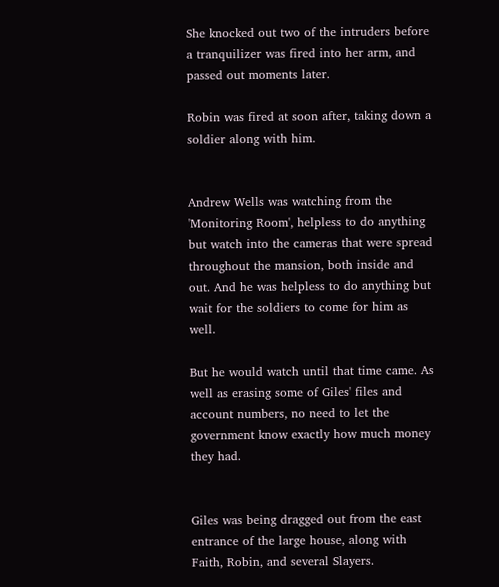She knocked out two of the intruders before a tranquilizer was fired into her arm, and passed out moments later.

Robin was fired at soon after, taking down a soldier along with him.


Andrew Wells was watching from the 'Monitoring Room', helpless to do anything but watch into the cameras that were spread throughout the mansion, both inside and out. And he was helpless to do anything but wait for the soldiers to come for him as well.

But he would watch until that time came. As well as erasing some of Giles' files and account numbers, no need to let the government know exactly how much money they had.


Giles was being dragged out from the east entrance of the large house, along with Faith, Robin, and several Slayers.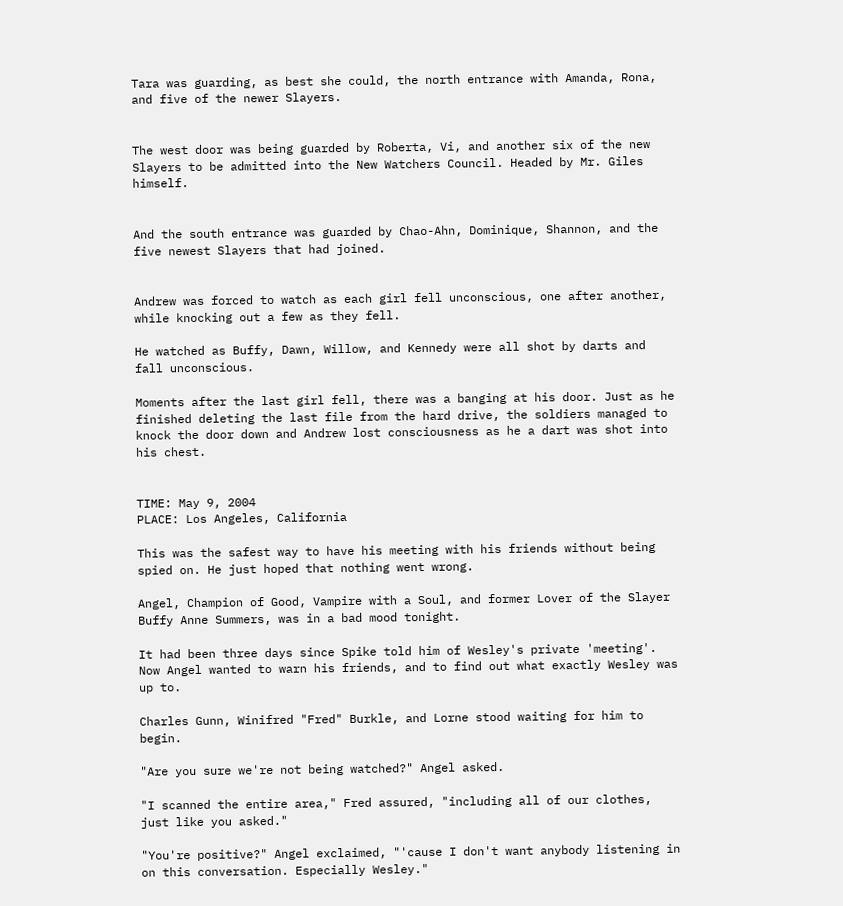Tara was guarding, as best she could, the north entrance with Amanda, Rona, and five of the newer Slayers.


The west door was being guarded by Roberta, Vi, and another six of the new Slayers to be admitted into the New Watchers Council. Headed by Mr. Giles himself.


And the south entrance was guarded by Chao-Ahn, Dominique, Shannon, and the five newest Slayers that had joined.


Andrew was forced to watch as each girl fell unconscious, one after another, while knocking out a few as they fell.

He watched as Buffy, Dawn, Willow, and Kennedy were all shot by darts and fall unconscious.

Moments after the last girl fell, there was a banging at his door. Just as he finished deleting the last file from the hard drive, the soldiers managed to knock the door down and Andrew lost consciousness as he a dart was shot into his chest.


TIME: May 9, 2004
PLACE: Los Angeles, California

This was the safest way to have his meeting with his friends without being spied on. He just hoped that nothing went wrong.

Angel, Champion of Good, Vampire with a Soul, and former Lover of the Slayer Buffy Anne Summers, was in a bad mood tonight.

It had been three days since Spike told him of Wesley's private 'meeting'. Now Angel wanted to warn his friends, and to find out what exactly Wesley was up to.

Charles Gunn, Winifred "Fred" Burkle, and Lorne stood waiting for him to begin.

"Are you sure we're not being watched?" Angel asked.

"I scanned the entire area," Fred assured, "including all of our clothes, just like you asked."

"You're positive?" Angel exclaimed, "'cause I don't want anybody listening in on this conversation. Especially Wesley."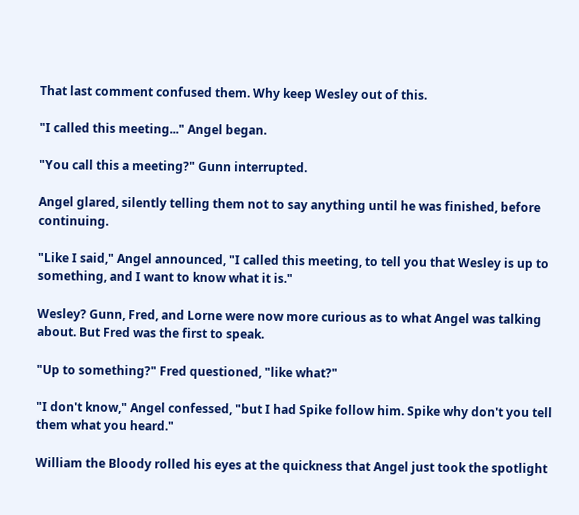That last comment confused them. Why keep Wesley out of this.

"I called this meeting..." Angel began.

"You call this a meeting?" Gunn interrupted.

Angel glared, silently telling them not to say anything until he was finished, before continuing.

"Like I said," Angel announced, "I called this meeting, to tell you that Wesley is up to something, and I want to know what it is."

Wesley? Gunn, Fred, and Lorne were now more curious as to what Angel was talking about. But Fred was the first to speak.

"Up to something?" Fred questioned, "like what?"

"I don't know," Angel confessed, "but I had Spike follow him. Spike why don't you tell them what you heard."

William the Bloody rolled his eyes at the quickness that Angel just took the spotlight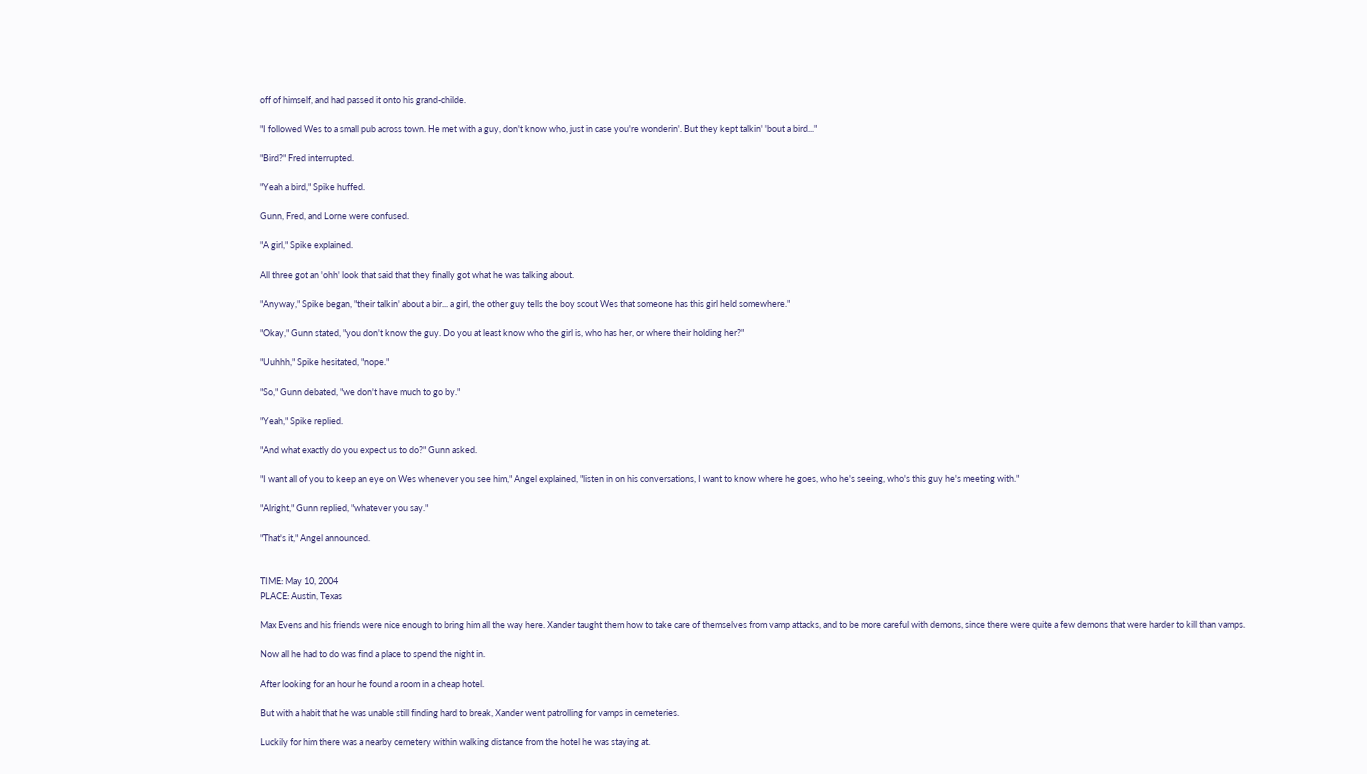off of himself, and had passed it onto his grand-childe.

"I followed Wes to a small pub across town. He met with a guy, don't know who, just in case you're wonderin'. But they kept talkin' 'bout a bird..."

"Bird?" Fred interrupted.

"Yeah a bird," Spike huffed.

Gunn, Fred, and Lorne were confused.

"A girl," Spike explained.

All three got an 'ohh' look that said that they finally got what he was talking about.

"Anyway," Spike began, "their talkin' about a bir... a girl, the other guy tells the boy scout Wes that someone has this girl held somewhere."

"Okay," Gunn stated, "you don't know the guy. Do you at least know who the girl is, who has her, or where their holding her?"

"Uuhhh," Spike hesitated, "nope."

"So," Gunn debated, "we don't have much to go by."

"Yeah," Spike replied.

"And what exactly do you expect us to do?" Gunn asked.

"I want all of you to keep an eye on Wes whenever you see him," Angel explained, "listen in on his conversations, I want to know where he goes, who he's seeing, who's this guy he's meeting with."

"Alright," Gunn replied, "whatever you say."

"That's it," Angel announced.


TIME: May 10, 2004
PLACE: Austin, Texas

Max Evens and his friends were nice enough to bring him all the way here. Xander taught them how to take care of themselves from vamp attacks, and to be more careful with demons, since there were quite a few demons that were harder to kill than vamps.

Now all he had to do was find a place to spend the night in.

After looking for an hour he found a room in a cheap hotel.

But with a habit that he was unable still finding hard to break, Xander went patrolling for vamps in cemeteries.

Luckily for him there was a nearby cemetery within walking distance from the hotel he was staying at.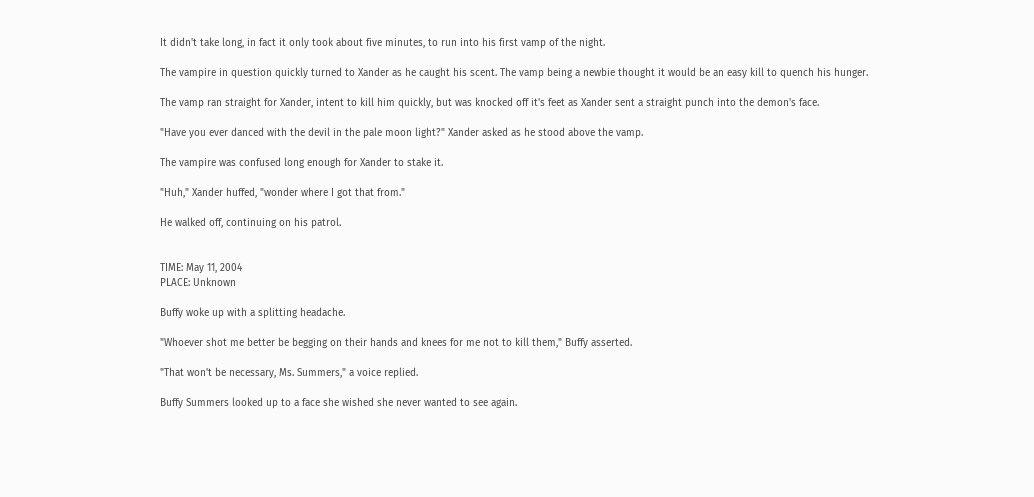It didn't take long, in fact it only took about five minutes, to run into his first vamp of the night.

The vampire in question quickly turned to Xander as he caught his scent. The vamp being a newbie thought it would be an easy kill to quench his hunger.

The vamp ran straight for Xander, intent to kill him quickly, but was knocked off it's feet as Xander sent a straight punch into the demon's face.

"Have you ever danced with the devil in the pale moon light?" Xander asked as he stood above the vamp.

The vampire was confused long enough for Xander to stake it.

"Huh," Xander huffed, "wonder where I got that from."

He walked off, continuing on his patrol.


TIME: May 11, 2004
PLACE: Unknown

Buffy woke up with a splitting headache.

"Whoever shot me better be begging on their hands and knees for me not to kill them," Buffy asserted.

"That won't be necessary, Ms. Summers," a voice replied.

Buffy Summers looked up to a face she wished she never wanted to see again.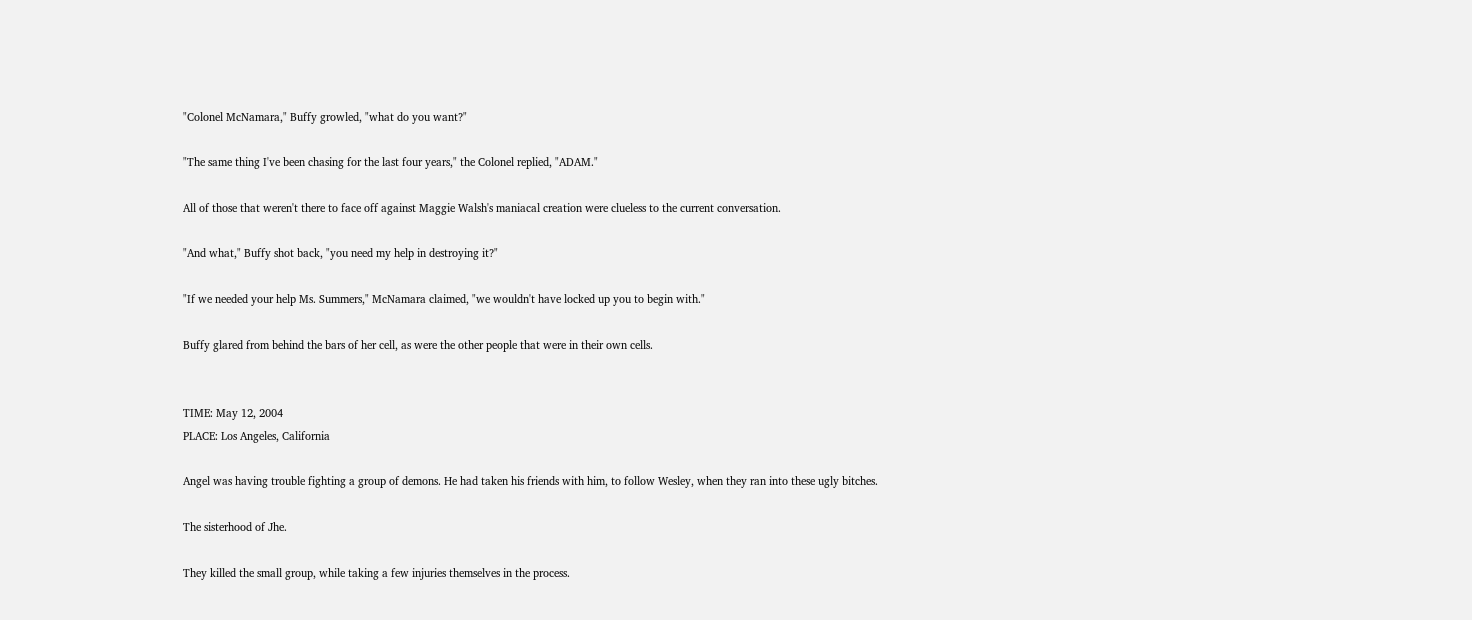"Colonel McNamara," Buffy growled, "what do you want?"

"The same thing I've been chasing for the last four years," the Colonel replied, "ADAM."

All of those that weren't there to face off against Maggie Walsh's maniacal creation were clueless to the current conversation.

"And what," Buffy shot back, "you need my help in destroying it?"

"If we needed your help Ms. Summers," McNamara claimed, "we wouldn't have locked up you to begin with."

Buffy glared from behind the bars of her cell, as were the other people that were in their own cells.


TIME: May 12, 2004
PLACE: Los Angeles, California

Angel was having trouble fighting a group of demons. He had taken his friends with him, to follow Wesley, when they ran into these ugly bitches.

The sisterhood of Jhe.

They killed the small group, while taking a few injuries themselves in the process.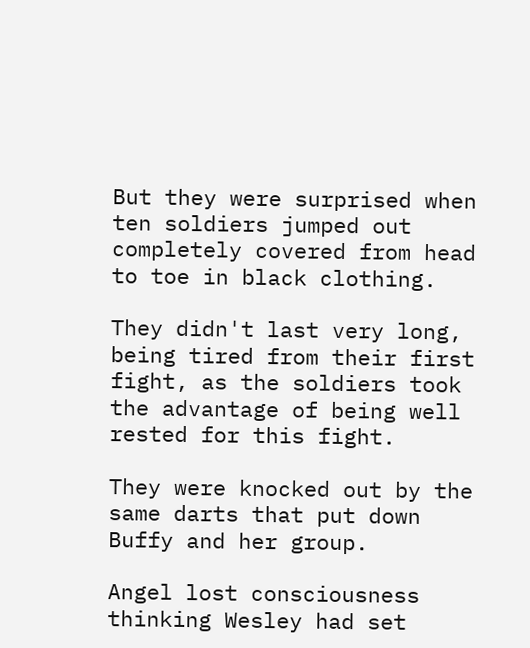But they were surprised when ten soldiers jumped out completely covered from head to toe in black clothing.

They didn't last very long, being tired from their first fight, as the soldiers took the advantage of being well rested for this fight.

They were knocked out by the same darts that put down Buffy and her group.

Angel lost consciousness thinking Wesley had set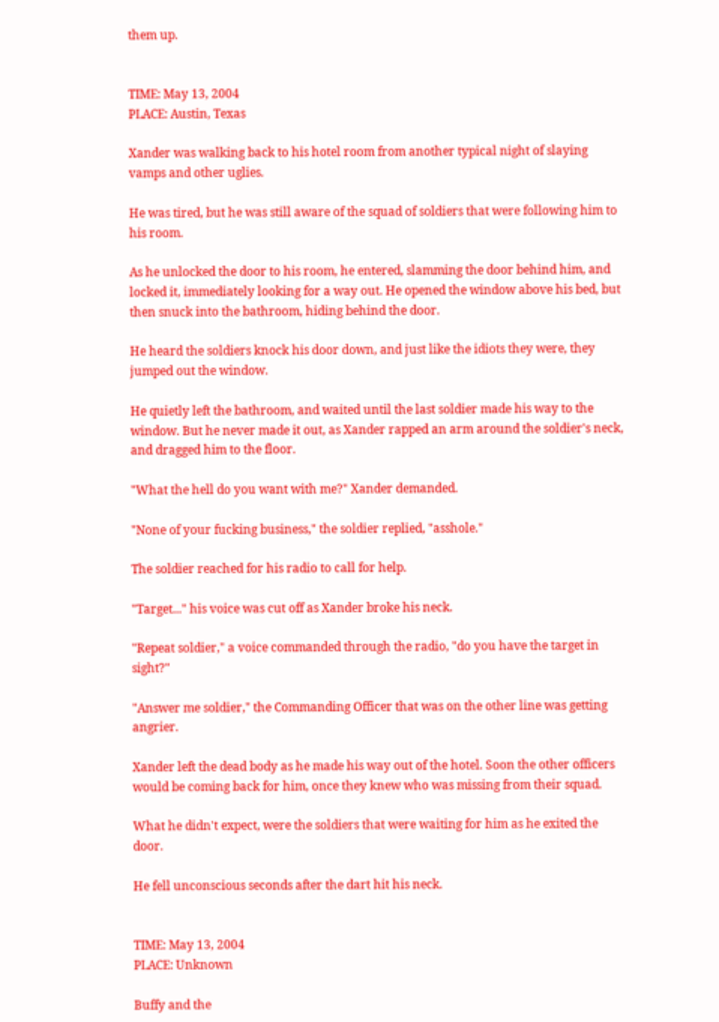them up.


TIME: May 13, 2004
PLACE: Austin, Texas

Xander was walking back to his hotel room from another typical night of slaying vamps and other uglies.

He was tired, but he was still aware of the squad of soldiers that were following him to his room.

As he unlocked the door to his room, he entered, slamming the door behind him, and locked it, immediately looking for a way out. He opened the window above his bed, but then snuck into the bathroom, hiding behind the door.

He heard the soldiers knock his door down, and just like the idiots they were, they jumped out the window.

He quietly left the bathroom, and waited until the last soldier made his way to the window. But he never made it out, as Xander rapped an arm around the soldier's neck, and dragged him to the floor.

"What the hell do you want with me?" Xander demanded.

"None of your fucking business," the soldier replied, "asshole."

The soldier reached for his radio to call for help.

"Target..." his voice was cut off as Xander broke his neck.

"Repeat soldier," a voice commanded through the radio, "do you have the target in sight?"

"Answer me soldier," the Commanding Officer that was on the other line was getting angrier.

Xander left the dead body as he made his way out of the hotel. Soon the other officers would be coming back for him, once they knew who was missing from their squad.

What he didn't expect, were the soldiers that were waiting for him as he exited the door.

He fell unconscious seconds after the dart hit his neck.


TIME: May 13, 2004
PLACE: Unknown

Buffy and the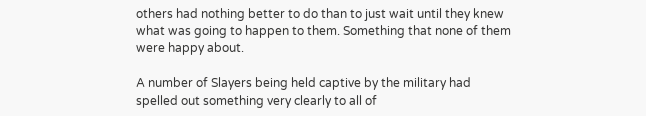others had nothing better to do than to just wait until they knew what was going to happen to them. Something that none of them were happy about.

A number of Slayers being held captive by the military had spelled out something very clearly to all of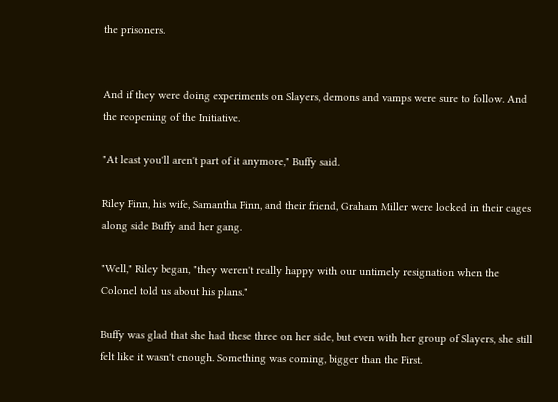the prisoners.


And if they were doing experiments on Slayers, demons and vamps were sure to follow. And the reopening of the Initiative.

"At least you'll aren't part of it anymore," Buffy said.

Riley Finn, his wife, Samantha Finn, and their friend, Graham Miller were locked in their cages along side Buffy and her gang.

"Well," Riley began, "they weren't really happy with our untimely resignation when the Colonel told us about his plans."

Buffy was glad that she had these three on her side, but even with her group of Slayers, she still felt like it wasn't enough. Something was coming, bigger than the First.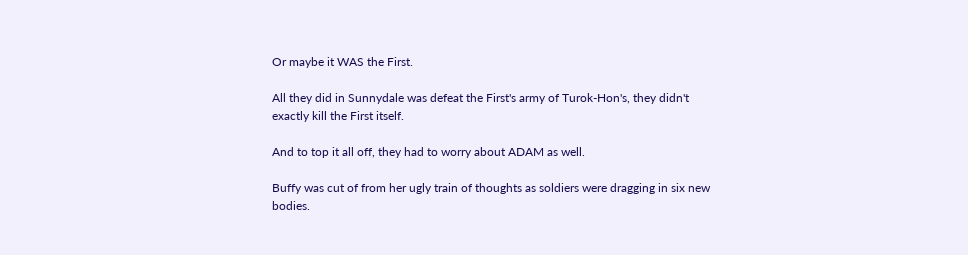Or maybe it WAS the First.

All they did in Sunnydale was defeat the First's army of Turok-Hon's, they didn't exactly kill the First itself.

And to top it all off, they had to worry about ADAM as well.

Buffy was cut of from her ugly train of thoughts as soldiers were dragging in six new bodies.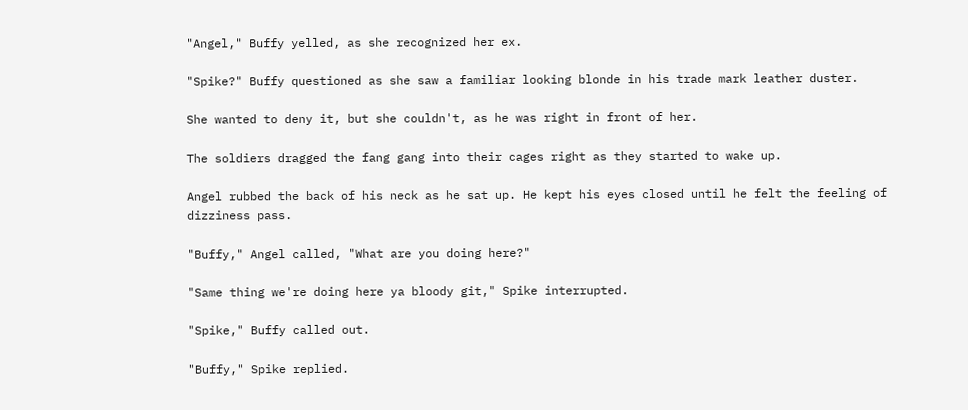"Angel," Buffy yelled, as she recognized her ex.

"Spike?" Buffy questioned as she saw a familiar looking blonde in his trade mark leather duster.

She wanted to deny it, but she couldn't, as he was right in front of her.

The soldiers dragged the fang gang into their cages right as they started to wake up.

Angel rubbed the back of his neck as he sat up. He kept his eyes closed until he felt the feeling of dizziness pass.

"Buffy," Angel called, "What are you doing here?"

"Same thing we're doing here ya bloody git," Spike interrupted.

"Spike," Buffy called out.

"Buffy," Spike replied.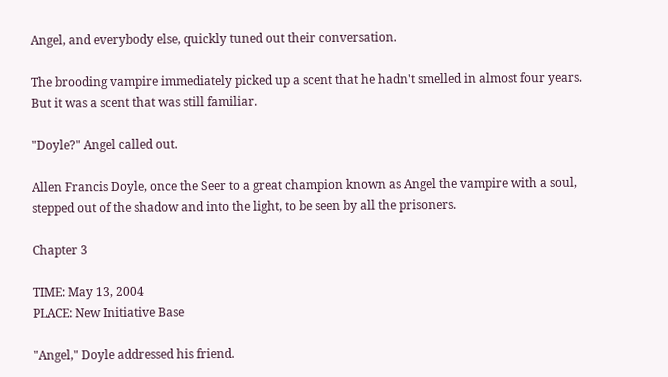Angel, and everybody else, quickly tuned out their conversation.

The brooding vampire immediately picked up a scent that he hadn't smelled in almost four years. But it was a scent that was still familiar.

"Doyle?" Angel called out.

Allen Francis Doyle, once the Seer to a great champion known as Angel the vampire with a soul, stepped out of the shadow and into the light, to be seen by all the prisoners.

Chapter 3

TIME: May 13, 2004
PLACE: New Initiative Base

"Angel," Doyle addressed his friend.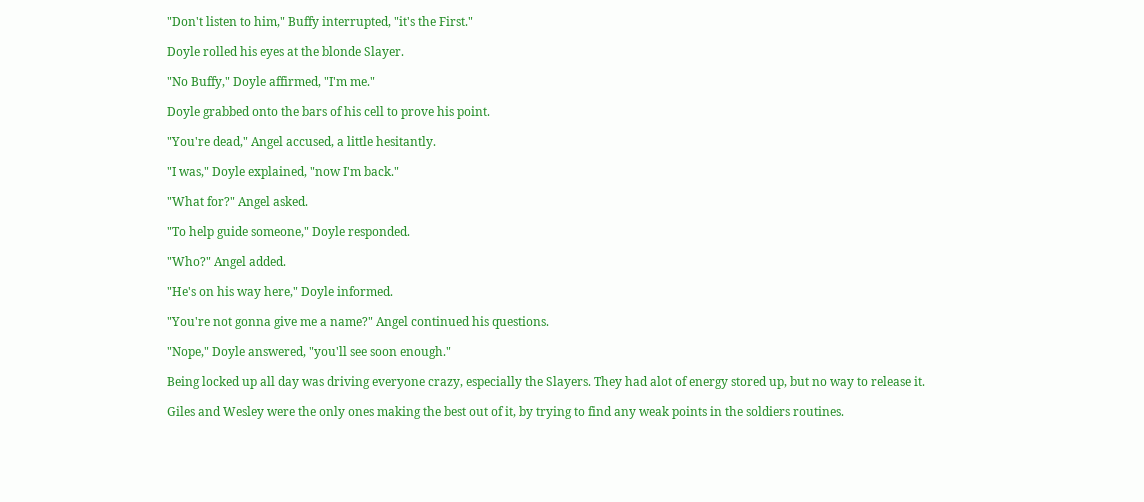"Don't listen to him," Buffy interrupted, "it's the First."

Doyle rolled his eyes at the blonde Slayer.

"No Buffy," Doyle affirmed, "I'm me."

Doyle grabbed onto the bars of his cell to prove his point.

"You're dead," Angel accused, a little hesitantly.

"I was," Doyle explained, "now I'm back."

"What for?" Angel asked.

"To help guide someone," Doyle responded.

"Who?" Angel added.

"He's on his way here," Doyle informed.

"You're not gonna give me a name?" Angel continued his questions.

"Nope," Doyle answered, "you'll see soon enough."

Being locked up all day was driving everyone crazy, especially the Slayers. They had alot of energy stored up, but no way to release it.

Giles and Wesley were the only ones making the best out of it, by trying to find any weak points in the soldiers routines.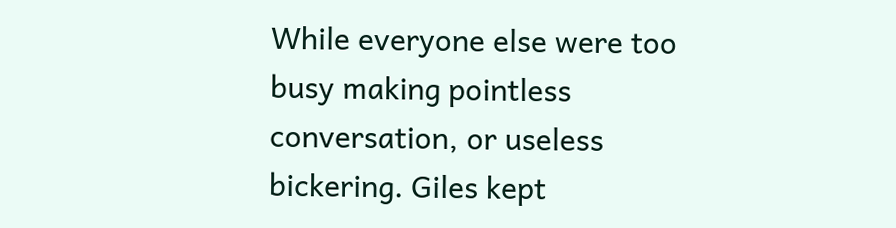While everyone else were too busy making pointless conversation, or useless bickering. Giles kept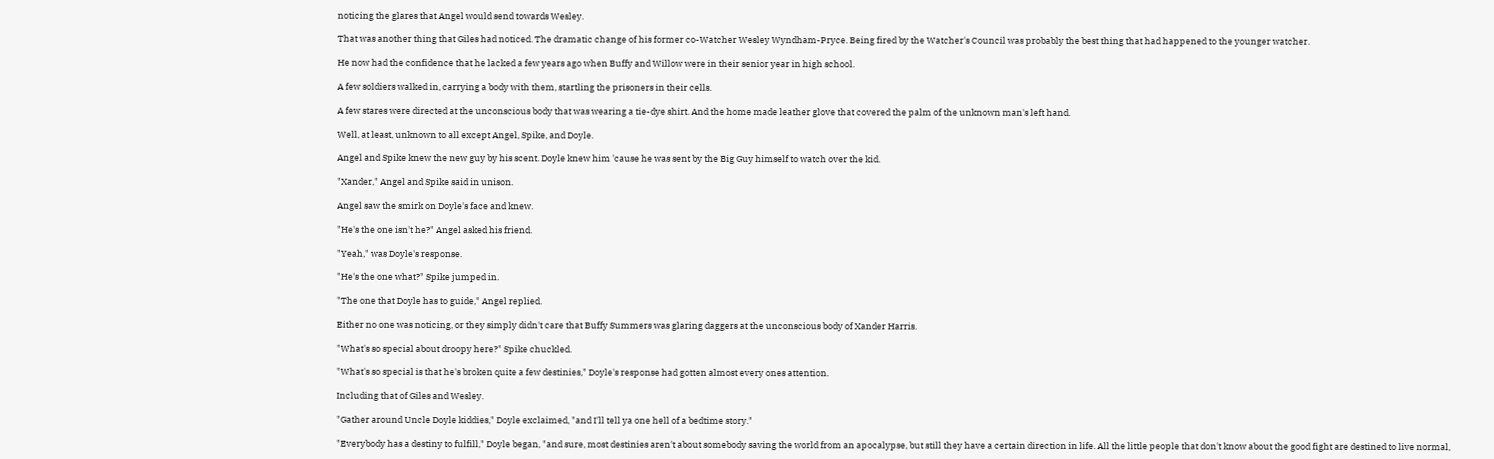noticing the glares that Angel would send towards Wesley.

That was another thing that Giles had noticed. The dramatic change of his former co-Watcher Wesley Wyndham-Pryce. Being fired by the Watcher's Council was probably the best thing that had happened to the younger watcher.

He now had the confidence that he lacked a few years ago when Buffy and Willow were in their senior year in high school.

A few soldiers walked in, carrying a body with them, startling the prisoners in their cells.

A few stares were directed at the unconscious body that was wearing a tie-dye shirt. And the home made leather glove that covered the palm of the unknown man's left hand.

Well, at least, unknown to all except Angel, Spike, and Doyle.

Angel and Spike knew the new guy by his scent. Doyle knew him 'cause he was sent by the Big Guy himself to watch over the kid.

"Xander," Angel and Spike said in unison.

Angel saw the smirk on Doyle's face and knew.

"He's the one isn't he?" Angel asked his friend.

"Yeah," was Doyle's response.

"He's the one what?" Spike jumped in.

"The one that Doyle has to guide," Angel replied.

Either no one was noticing, or they simply didn't care that Buffy Summers was glaring daggers at the unconscious body of Xander Harris.

"What's so special about droopy here?" Spike chuckled.

"What's so special is that he's broken quite a few destinies," Doyle's response had gotten almost every ones attention.

Including that of Giles and Wesley.

"Gather around Uncle Doyle kiddies," Doyle exclaimed, "and I'll tell ya one hell of a bedtime story."

"Everybody has a destiny to fulfill," Doyle began, "and sure, most destinies aren't about somebody saving the world from an apocalypse, but still they have a certain direction in life. All the little people that don't know about the good fight are destined to live normal,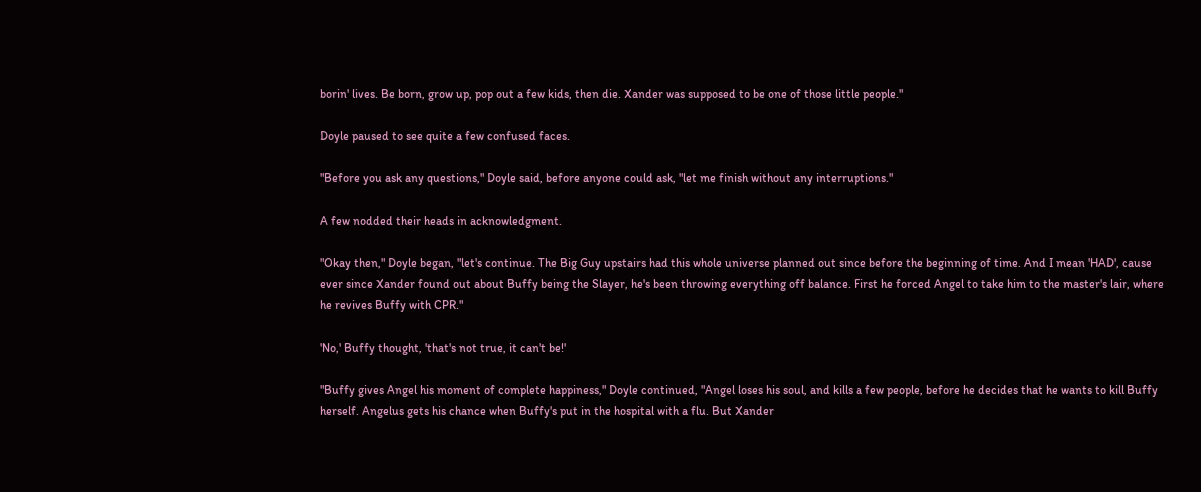borin' lives. Be born, grow up, pop out a few kids, then die. Xander was supposed to be one of those little people."

Doyle paused to see quite a few confused faces.

"Before you ask any questions," Doyle said, before anyone could ask, "let me finish without any interruptions."

A few nodded their heads in acknowledgment.

"Okay then," Doyle began, "let's continue. The Big Guy upstairs had this whole universe planned out since before the beginning of time. And I mean 'HAD', cause ever since Xander found out about Buffy being the Slayer, he's been throwing everything off balance. First he forced Angel to take him to the master's lair, where he revives Buffy with CPR."

'No,' Buffy thought, 'that's not true, it can't be!'

"Buffy gives Angel his moment of complete happiness," Doyle continued, "Angel loses his soul, and kills a few people, before he decides that he wants to kill Buffy herself. Angelus gets his chance when Buffy's put in the hospital with a flu. But Xander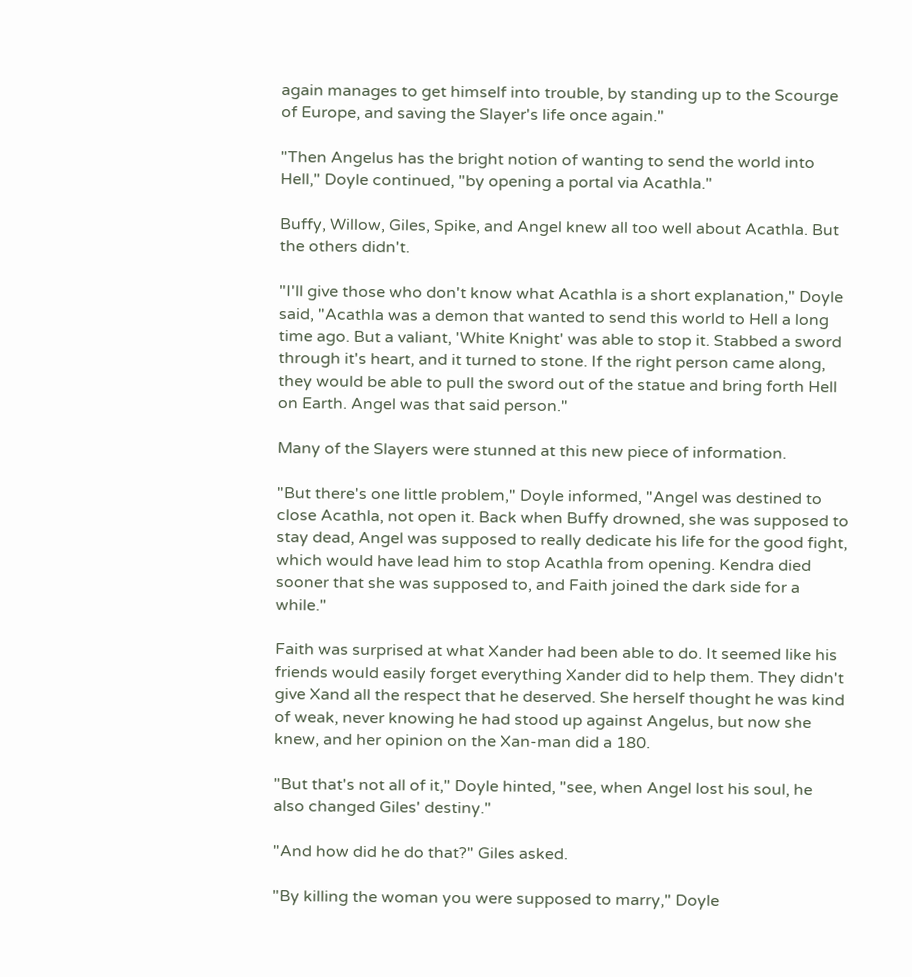again manages to get himself into trouble, by standing up to the Scourge of Europe, and saving the Slayer's life once again."

"Then Angelus has the bright notion of wanting to send the world into Hell," Doyle continued, "by opening a portal via Acathla."

Buffy, Willow, Giles, Spike, and Angel knew all too well about Acathla. But the others didn't.

"I'll give those who don't know what Acathla is a short explanation," Doyle said, "Acathla was a demon that wanted to send this world to Hell a long time ago. But a valiant, 'White Knight' was able to stop it. Stabbed a sword through it's heart, and it turned to stone. If the right person came along, they would be able to pull the sword out of the statue and bring forth Hell on Earth. Angel was that said person."

Many of the Slayers were stunned at this new piece of information.

"But there's one little problem," Doyle informed, "Angel was destined to close Acathla, not open it. Back when Buffy drowned, she was supposed to stay dead, Angel was supposed to really dedicate his life for the good fight, which would have lead him to stop Acathla from opening. Kendra died sooner that she was supposed to, and Faith joined the dark side for a while."

Faith was surprised at what Xander had been able to do. It seemed like his friends would easily forget everything Xander did to help them. They didn't give Xand all the respect that he deserved. She herself thought he was kind of weak, never knowing he had stood up against Angelus, but now she knew, and her opinion on the Xan-man did a 180.

"But that's not all of it," Doyle hinted, "see, when Angel lost his soul, he also changed Giles' destiny."

"And how did he do that?" Giles asked.

"By killing the woman you were supposed to marry," Doyle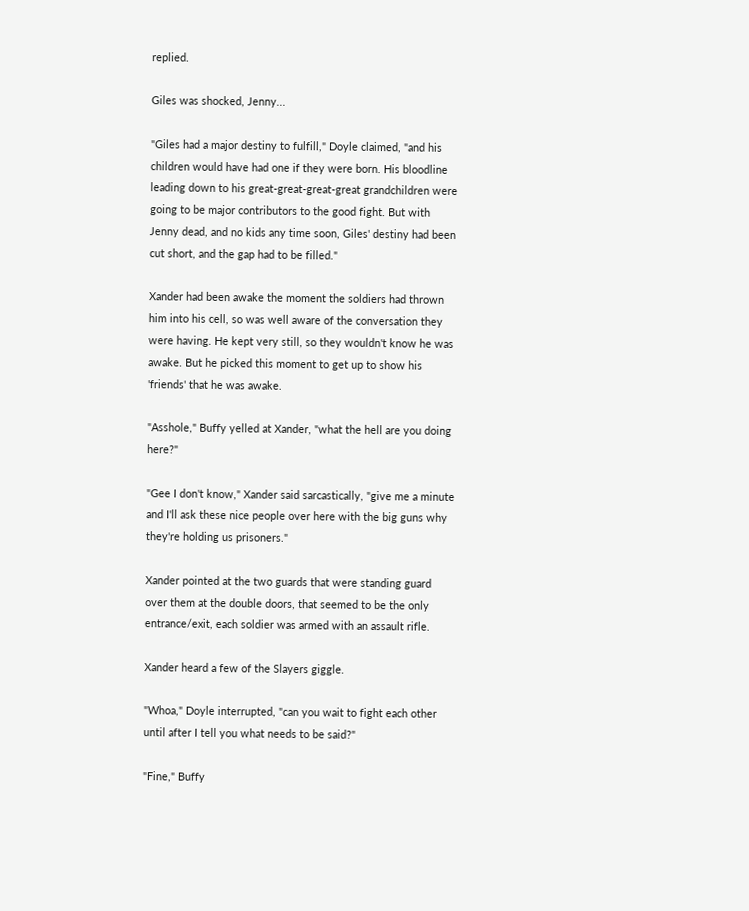replied.

Giles was shocked, Jenny...

"Giles had a major destiny to fulfill," Doyle claimed, "and his children would have had one if they were born. His bloodline leading down to his great-great-great-great grandchildren were going to be major contributors to the good fight. But with Jenny dead, and no kids any time soon, Giles' destiny had been cut short, and the gap had to be filled."

Xander had been awake the moment the soldiers had thrown him into his cell, so was well aware of the conversation they were having. He kept very still, so they wouldn't know he was awake. But he picked this moment to get up to show his 'friends' that he was awake.

"Asshole," Buffy yelled at Xander, "what the hell are you doing here?"

"Gee I don't know," Xander said sarcastically, "give me a minute and I'll ask these nice people over here with the big guns why they're holding us prisoners."

Xander pointed at the two guards that were standing guard over them at the double doors, that seemed to be the only entrance/exit, each soldier was armed with an assault rifle.

Xander heard a few of the Slayers giggle.

"Whoa," Doyle interrupted, "can you wait to fight each other until after I tell you what needs to be said?"

"Fine," Buffy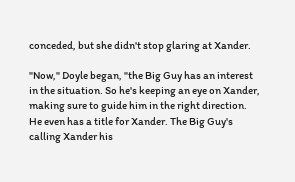conceded, but she didn't stop glaring at Xander.

"Now," Doyle began, "the Big Guy has an interest in the situation. So he's keeping an eye on Xander, making sure to guide him in the right direction. He even has a title for Xander. The Big Guy's calling Xander his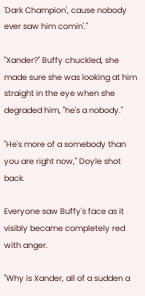'Dark Champion', cause nobody ever saw him comin'."

"Xander?" Buffy chuckled, she made sure she was looking at him straight in the eye when she degraded him, "he's a nobody."

"He's more of a somebody than you are right now," Doyle shot back.

Everyone saw Buffy's face as it visibly became completely red with anger.

"Why is Xander, all of a sudden a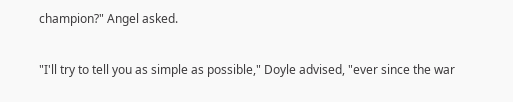champion?" Angel asked.

"I'll try to tell you as simple as possible," Doyle advised, "ever since the war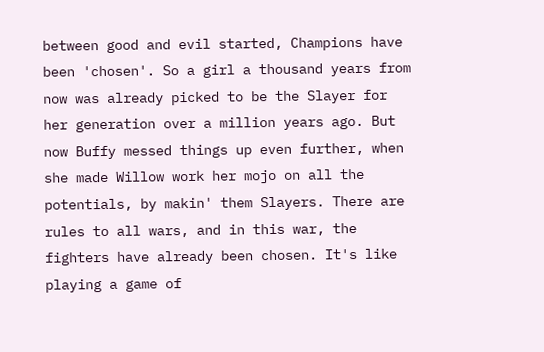between good and evil started, Champions have been 'chosen'. So a girl a thousand years from now was already picked to be the Slayer for her generation over a million years ago. But now Buffy messed things up even further, when she made Willow work her mojo on all the potentials, by makin' them Slayers. There are rules to all wars, and in this war, the fighters have already been chosen. It's like playing a game of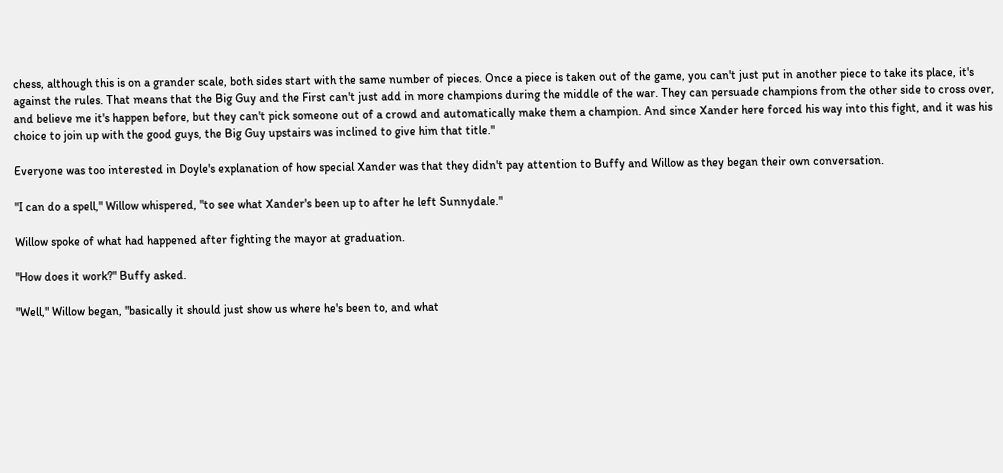chess, although this is on a grander scale, both sides start with the same number of pieces. Once a piece is taken out of the game, you can't just put in another piece to take its place, it's against the rules. That means that the Big Guy and the First can't just add in more champions during the middle of the war. They can persuade champions from the other side to cross over, and believe me it's happen before, but they can't pick someone out of a crowd and automatically make them a champion. And since Xander here forced his way into this fight, and it was his choice to join up with the good guys, the Big Guy upstairs was inclined to give him that title."

Everyone was too interested in Doyle's explanation of how special Xander was that they didn't pay attention to Buffy and Willow as they began their own conversation.

"I can do a spell," Willow whispered, "to see what Xander's been up to after he left Sunnydale."

Willow spoke of what had happened after fighting the mayor at graduation.

"How does it work?" Buffy asked.

"Well," Willow began, "basically it should just show us where he's been to, and what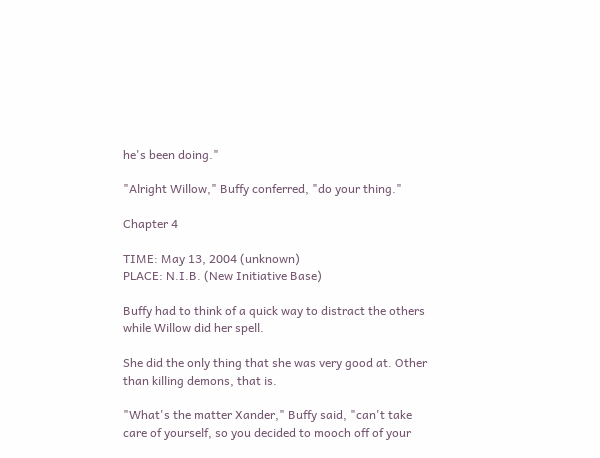he's been doing."

"Alright Willow," Buffy conferred, "do your thing."

Chapter 4

TIME: May 13, 2004 (unknown)
PLACE: N.I.B. (New Initiative Base)

Buffy had to think of a quick way to distract the others while Willow did her spell.

She did the only thing that she was very good at. Other than killing demons, that is.

"What's the matter Xander," Buffy said, "can't take care of yourself, so you decided to mooch off of your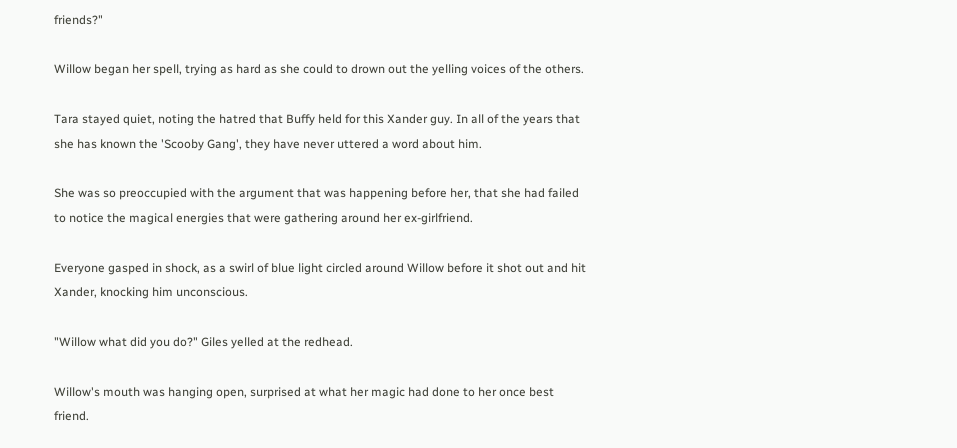friends?"

Willow began her spell, trying as hard as she could to drown out the yelling voices of the others.

Tara stayed quiet, noting the hatred that Buffy held for this Xander guy. In all of the years that she has known the 'Scooby Gang', they have never uttered a word about him.

She was so preoccupied with the argument that was happening before her, that she had failed to notice the magical energies that were gathering around her ex-girlfriend.

Everyone gasped in shock, as a swirl of blue light circled around Willow before it shot out and hit Xander, knocking him unconscious.

"Willow what did you do?" Giles yelled at the redhead.

Willow's mouth was hanging open, surprised at what her magic had done to her once best friend.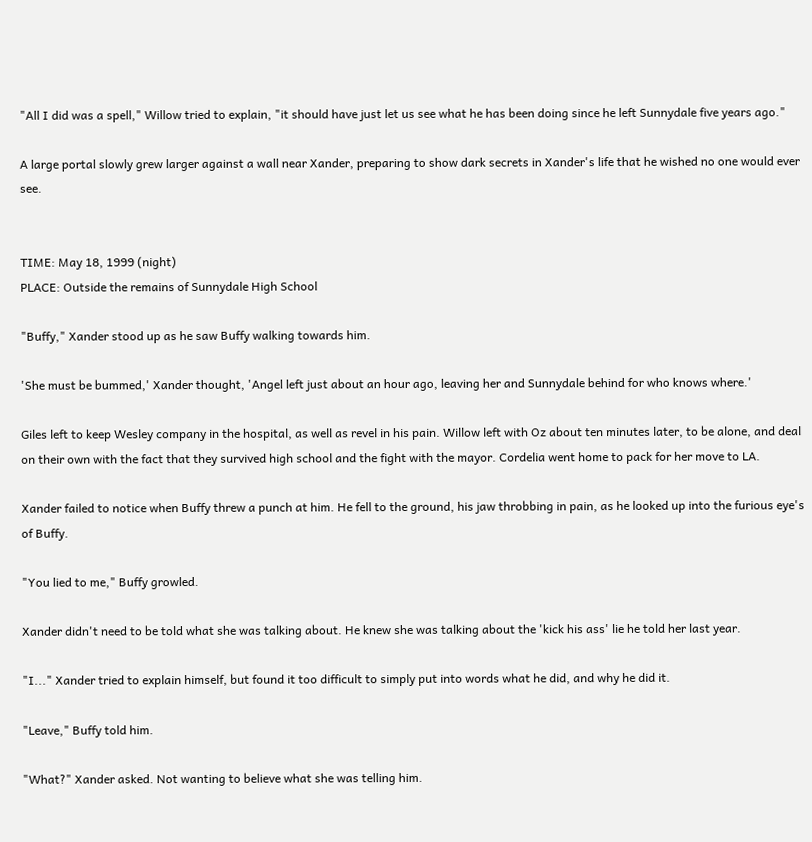"All I did was a spell," Willow tried to explain, "it should have just let us see what he has been doing since he left Sunnydale five years ago."

A large portal slowly grew larger against a wall near Xander, preparing to show dark secrets in Xander's life that he wished no one would ever see.


TIME: May 18, 1999 (night)
PLACE: Outside the remains of Sunnydale High School

"Buffy," Xander stood up as he saw Buffy walking towards him.

'She must be bummed,' Xander thought, 'Angel left just about an hour ago, leaving her and Sunnydale behind for who knows where.'

Giles left to keep Wesley company in the hospital, as well as revel in his pain. Willow left with Oz about ten minutes later, to be alone, and deal on their own with the fact that they survived high school and the fight with the mayor. Cordelia went home to pack for her move to LA.

Xander failed to notice when Buffy threw a punch at him. He fell to the ground, his jaw throbbing in pain, as he looked up into the furious eye's of Buffy.

"You lied to me," Buffy growled.

Xander didn't need to be told what she was talking about. He knew she was talking about the 'kick his ass' lie he told her last year.

"I..." Xander tried to explain himself, but found it too difficult to simply put into words what he did, and why he did it.

"Leave," Buffy told him.

"What?" Xander asked. Not wanting to believe what she was telling him.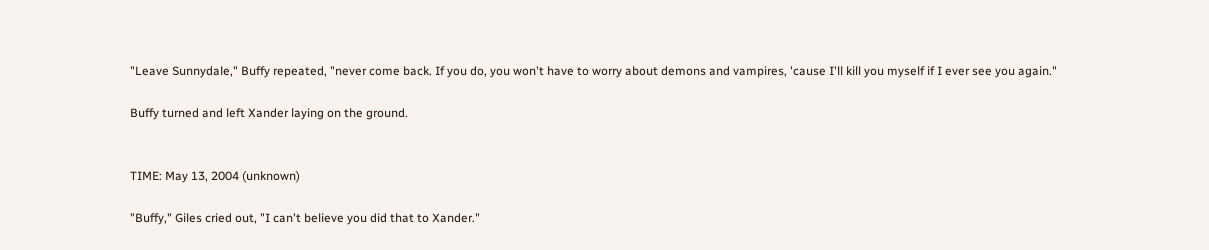"Leave Sunnydale," Buffy repeated, "never come back. If you do, you won't have to worry about demons and vampires, 'cause I'll kill you myself if I ever see you again."

Buffy turned and left Xander laying on the ground.


TIME: May 13, 2004 (unknown)

"Buffy," Giles cried out, "I can't believe you did that to Xander."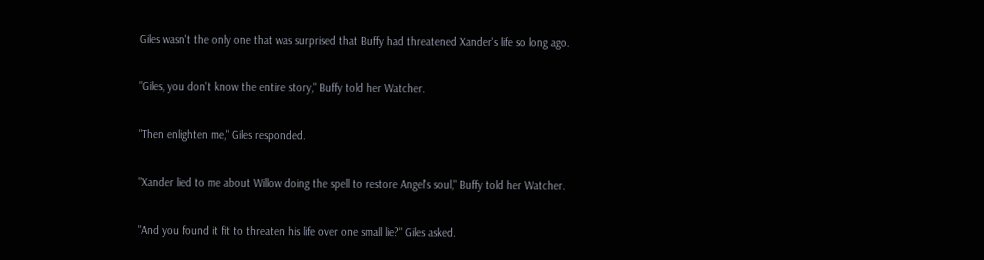Giles wasn't the only one that was surprised that Buffy had threatened Xander's life so long ago.

"Giles, you don't know the entire story," Buffy told her Watcher.

"Then enlighten me," Giles responded.

"Xander lied to me about Willow doing the spell to restore Angel's soul," Buffy told her Watcher.

"And you found it fit to threaten his life over one small lie?" Giles asked.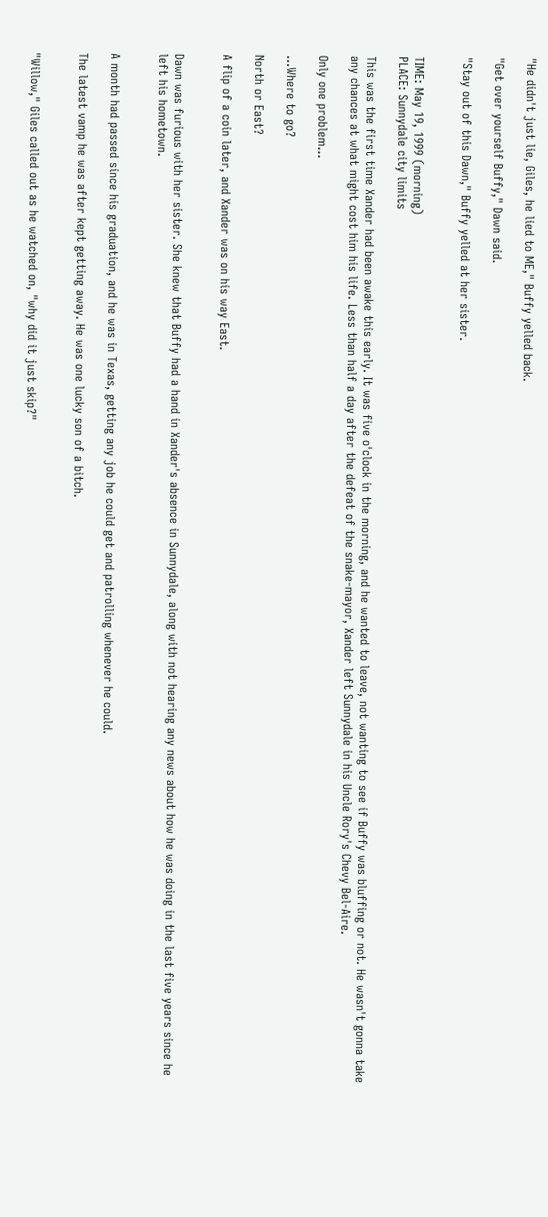"He didn't just lie, Giles, he lied to ME," Buffy yelled back.

"Get over yourself Buffy," Dawn said.

"Stay out of this Dawn," Buffy yelled at her sister.


TIME: May 19, 1999 (morning)
PLACE: Sunnydale city limits

This was the first time Xander had been awake this early. It was five o'clock in the morning, and he wanted to leave, not wanting to see if Buffy was bluffing or not. He wasn't gonna take any chances at what might cost him his life. Less than half a day after the defeat of the snake-mayor, Xander left Sunnydale in his Uncle Rory's Chevy Bel-Aire.

Only one problem...

...Where to go?

North or East?

A flip of a coin later, and Xander was on his way East.


Dawn was furious with her sister. She knew that Buffy had a hand in Xander's absence in Sunnydale, along with not hearing any news about how he was doing in the last five years since he left his hometown.


A month had passed since his graduation, and he was in Texas, getting any job he could get and patrolling whenever he could.

The latest vamp he was after kept getting away. He was one lucky son of a bitch.


"Willow," Giles called out as he watched on, "why did it just skip?"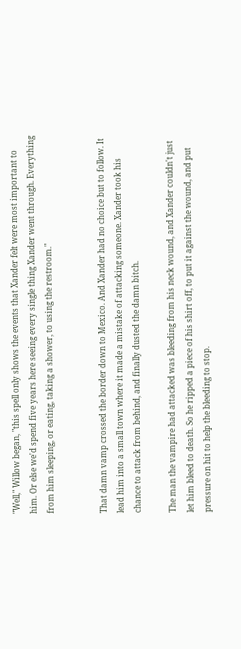"Well," Willow began, "this spell only shows the events that Xander felt were most important to him. Or else we'd spend five years here seeing every single thing Xander went through. Everything from him sleeping, or eating, taking a shower, to using the restroom."


That damn vamp crossed the border down to Mexico. And Xander had no choice but to follow. It lead him into a small town where it made a mistake of attacking someone. Xander took his chance to attack from behind, and finally dusted the damn bitch.

The man the vampire had attacked was bleeding from his neck wound, and Xander couldn't just let him bleed to death. So he ripped a piece of his shirt off, to put it against the wound, and put pressure on hit to help the bleeding to stop.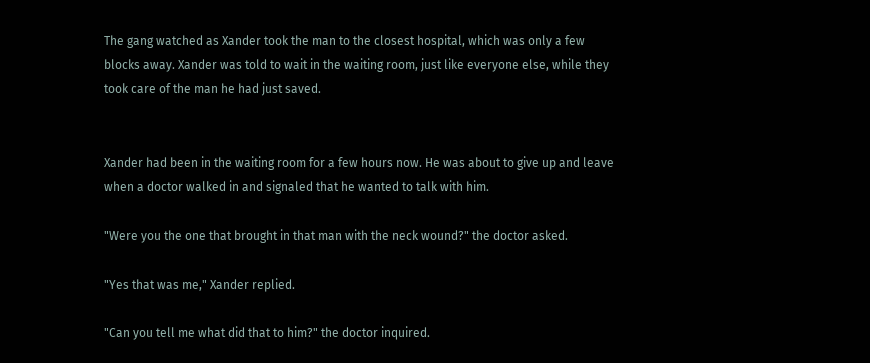The gang watched as Xander took the man to the closest hospital, which was only a few blocks away. Xander was told to wait in the waiting room, just like everyone else, while they took care of the man he had just saved.


Xander had been in the waiting room for a few hours now. He was about to give up and leave when a doctor walked in and signaled that he wanted to talk with him.

"Were you the one that brought in that man with the neck wound?" the doctor asked.

"Yes that was me," Xander replied.

"Can you tell me what did that to him?" the doctor inquired.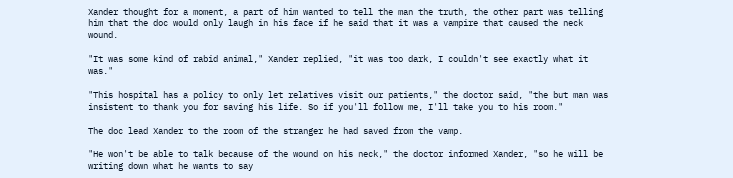Xander thought for a moment, a part of him wanted to tell the man the truth, the other part was telling him that the doc would only laugh in his face if he said that it was a vampire that caused the neck wound.

"It was some kind of rabid animal," Xander replied, "it was too dark, I couldn't see exactly what it was."

"This hospital has a policy to only let relatives visit our patients," the doctor said, "the but man was insistent to thank you for saving his life. So if you'll follow me, I'll take you to his room."

The doc lead Xander to the room of the stranger he had saved from the vamp.

"He won't be able to talk because of the wound on his neck," the doctor informed Xander, "so he will be writing down what he wants to say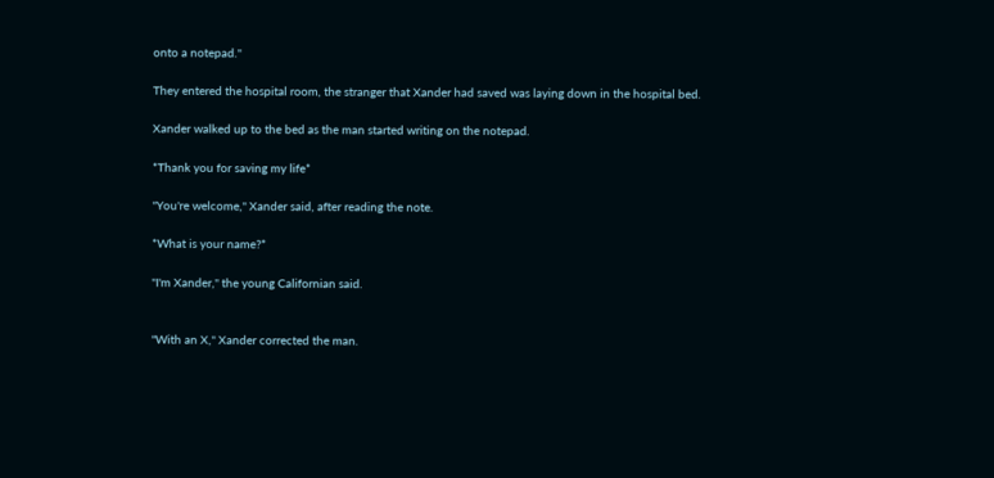onto a notepad."

They entered the hospital room, the stranger that Xander had saved was laying down in the hospital bed.

Xander walked up to the bed as the man started writing on the notepad.

*Thank you for saving my life*

"You're welcome," Xander said, after reading the note.

*What is your name?*

"I'm Xander," the young Californian said.


"With an X," Xander corrected the man.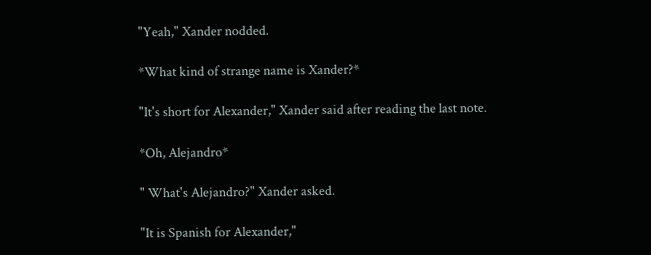"Yeah," Xander nodded.

*What kind of strange name is Xander?*

"It's short for Alexander," Xander said after reading the last note.

*Oh, Alejandro*

" What's Alejandro?" Xander asked.

"It is Spanish for Alexander,"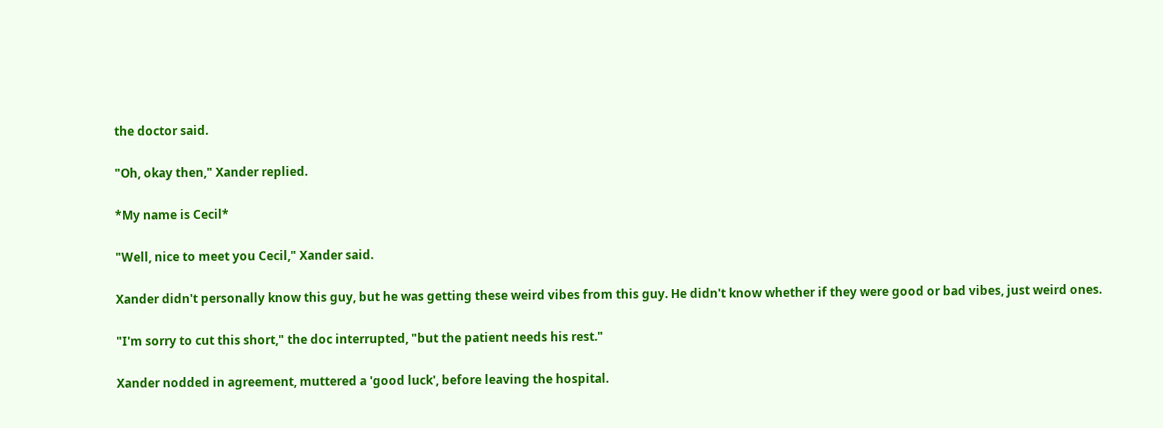the doctor said.

"Oh, okay then," Xander replied.

*My name is Cecil*

"Well, nice to meet you Cecil," Xander said.

Xander didn't personally know this guy, but he was getting these weird vibes from this guy. He didn't know whether if they were good or bad vibes, just weird ones.

"I'm sorry to cut this short," the doc interrupted, "but the patient needs his rest."

Xander nodded in agreement, muttered a 'good luck', before leaving the hospital.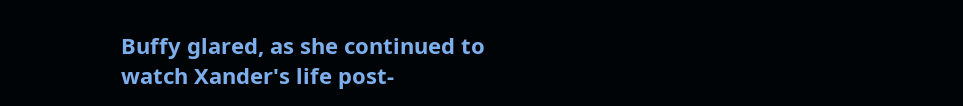Buffy glared, as she continued to watch Xander's life post-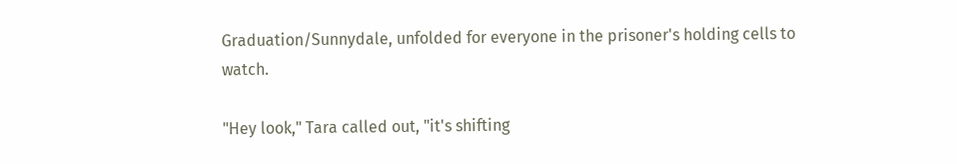Graduation/Sunnydale, unfolded for everyone in the prisoner's holding cells to watch.

"Hey look," Tara called out, "it's shifting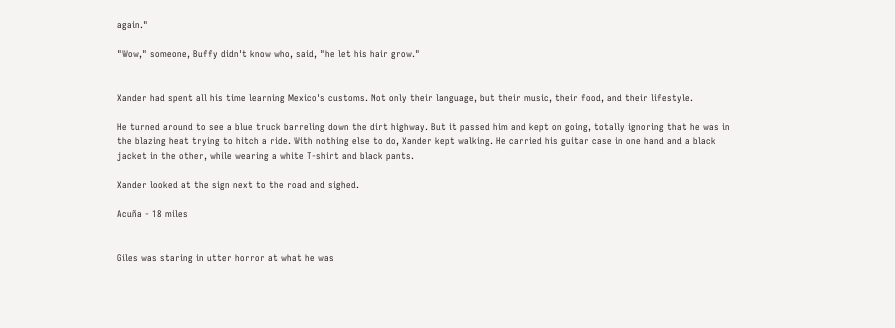again."

"Wow," someone, Buffy didn't know who, said, "he let his hair grow."


Xander had spent all his time learning Mexico's customs. Not only their language, but their music, their food, and their lifestyle.

He turned around to see a blue truck barreling down the dirt highway. But it passed him and kept on going, totally ignoring that he was in the blazing heat trying to hitch a ride. With nothing else to do, Xander kept walking. He carried his guitar case in one hand and a black jacket in the other, while wearing a white T-shirt and black pants.

Xander looked at the sign next to the road and sighed.

Acuña - 18 miles


Giles was staring in utter horror at what he was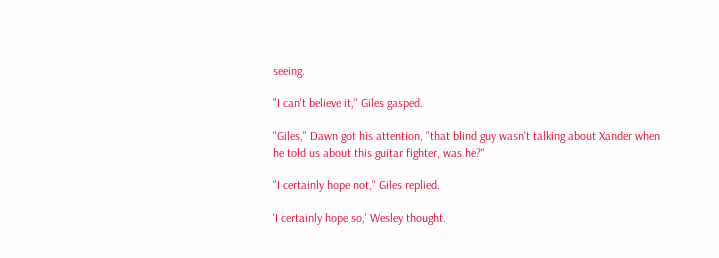seeing.

"I can't believe it," Giles gasped.

"Giles," Dawn got his attention, "that blind guy wasn't talking about Xander when he told us about this guitar fighter, was he?"

"I certainly hope not," Giles replied.

'I certainly hope so,' Wesley thought.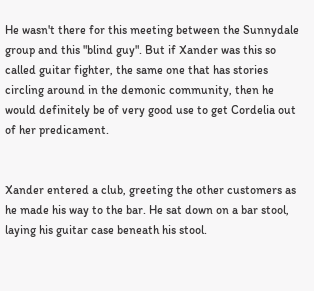He wasn't there for this meeting between the Sunnydale group and this "blind guy". But if Xander was this so called guitar fighter, the same one that has stories circling around in the demonic community, then he would definitely be of very good use to get Cordelia out of her predicament.


Xander entered a club, greeting the other customers as he made his way to the bar. He sat down on a bar stool, laying his guitar case beneath his stool.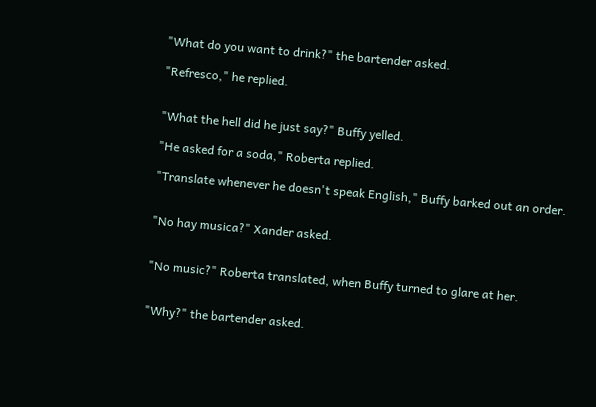"What do you want to drink?" the bartender asked.

"Refresco," he replied.


"What the hell did he just say?" Buffy yelled.

"He asked for a soda," Roberta replied.

"Translate whenever he doesn't speak English," Buffy barked out an order.


"No hay musica?" Xander asked.


"No music?" Roberta translated, when Buffy turned to glare at her.


"Why?" the bartender asked.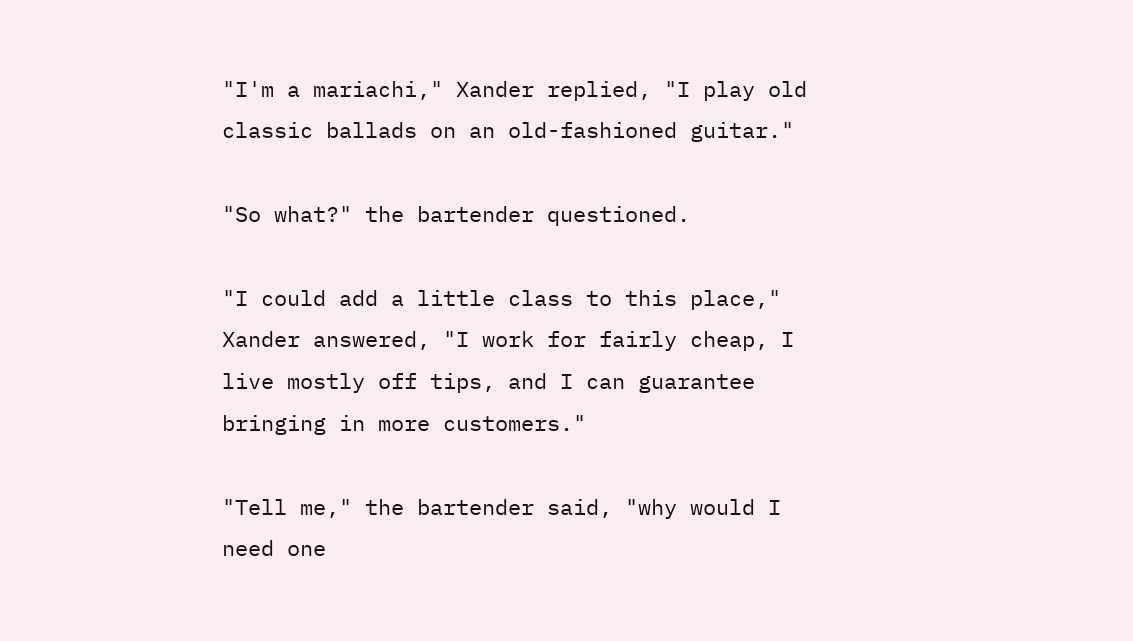"I'm a mariachi," Xander replied, "I play old classic ballads on an old-fashioned guitar."

"So what?" the bartender questioned.

"I could add a little class to this place," Xander answered, "I work for fairly cheap, I live mostly off tips, and I can guarantee bringing in more customers."

"Tell me," the bartender said, "why would I need one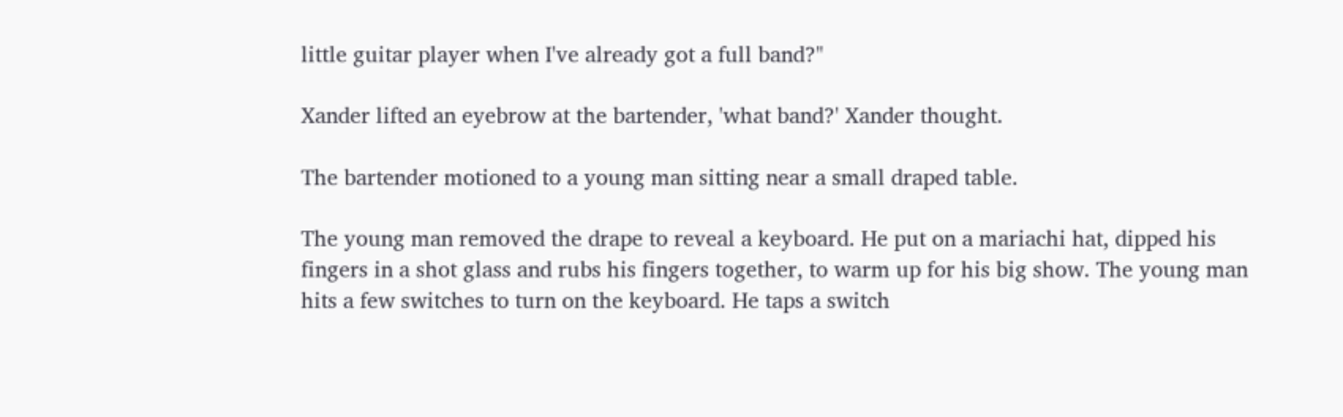little guitar player when I've already got a full band?"

Xander lifted an eyebrow at the bartender, 'what band?' Xander thought.

The bartender motioned to a young man sitting near a small draped table.

The young man removed the drape to reveal a keyboard. He put on a mariachi hat, dipped his fingers in a shot glass and rubs his fingers together, to warm up for his big show. The young man hits a few switches to turn on the keyboard. He taps a switch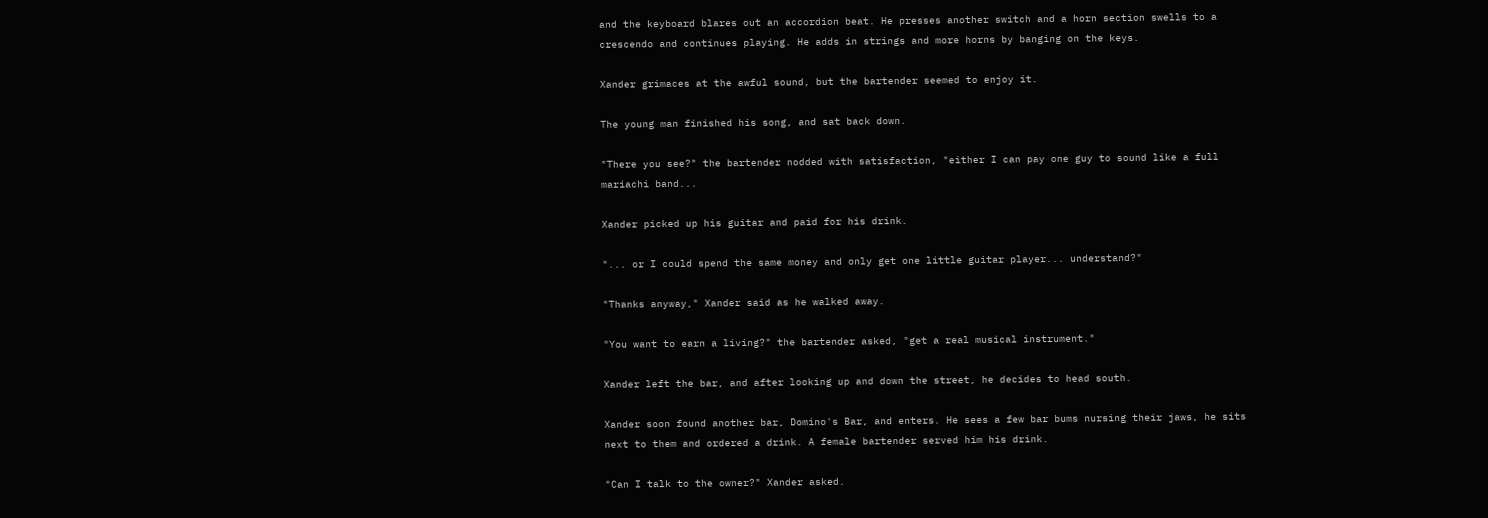and the keyboard blares out an accordion beat. He presses another switch and a horn section swells to a crescendo and continues playing. He adds in strings and more horns by banging on the keys.

Xander grimaces at the awful sound, but the bartender seemed to enjoy it.

The young man finished his song, and sat back down.

"There you see?" the bartender nodded with satisfaction, "either I can pay one guy to sound like a full mariachi band...

Xander picked up his guitar and paid for his drink.

"... or I could spend the same money and only get one little guitar player... understand?"

"Thanks anyway," Xander said as he walked away.

"You want to earn a living?" the bartender asked, "get a real musical instrument."

Xander left the bar, and after looking up and down the street, he decides to head south.

Xander soon found another bar, Domino's Bar, and enters. He sees a few bar bums nursing their jaws, he sits next to them and ordered a drink. A female bartender served him his drink.

"Can I talk to the owner?" Xander asked.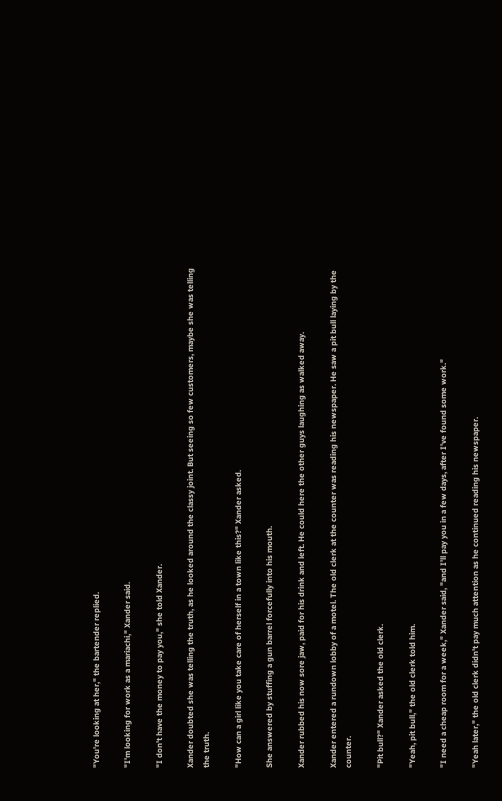"You're looking at her," the bartender replied.

"I'm looking for work as a mariachi," Xander said.

"I don't have the money to pay you," she told Xander.

Xander doubted she was telling the truth, as he looked around the classy joint. But seeing so few customers, maybe she was telling the truth.

"How can a girl like you take care of herself in a town like this?" Xander asked.

She answered by stuffing a gun barrel forcefully into his mouth.

Xander rubbed his now sore jaw, paid for his drink and left. He could here the other guys laughing as walked away.

Xander entered a rundown lobby of a motel. The old clerk at the counter was reading his newspaper. He saw a pit bull laying by the counter.

"Pit bull?" Xander asked the old clerk.

"Yeah, pit bull," the old clerk told him.

"I need a cheap room for a week," Xander said, "and I'll pay you in a few days, after I've found some work."

"Yeah later," the old clerk didn't pay much attention as he continued reading his newspaper.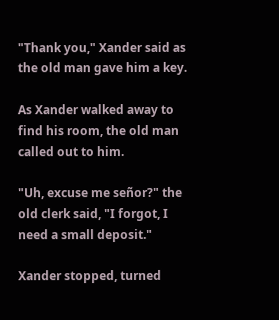"Thank you," Xander said as the old man gave him a key.

As Xander walked away to find his room, the old man called out to him.

"Uh, excuse me señor?" the old clerk said, "I forgot, I need a small deposit."

Xander stopped, turned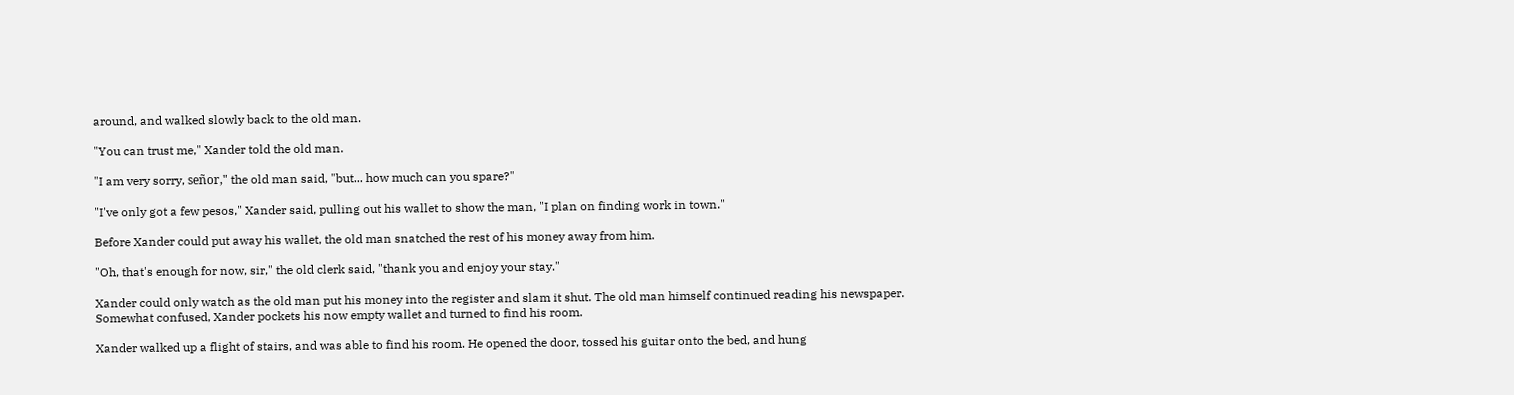around, and walked slowly back to the old man.

"You can trust me," Xander told the old man.

"I am very sorry, señor," the old man said, "but... how much can you spare?"

"I've only got a few pesos," Xander said, pulling out his wallet to show the man, "I plan on finding work in town."

Before Xander could put away his wallet, the old man snatched the rest of his money away from him.

"Oh, that's enough for now, sir," the old clerk said, "thank you and enjoy your stay."

Xander could only watch as the old man put his money into the register and slam it shut. The old man himself continued reading his newspaper. Somewhat confused, Xander pockets his now empty wallet and turned to find his room.

Xander walked up a flight of stairs, and was able to find his room. He opened the door, tossed his guitar onto the bed, and hung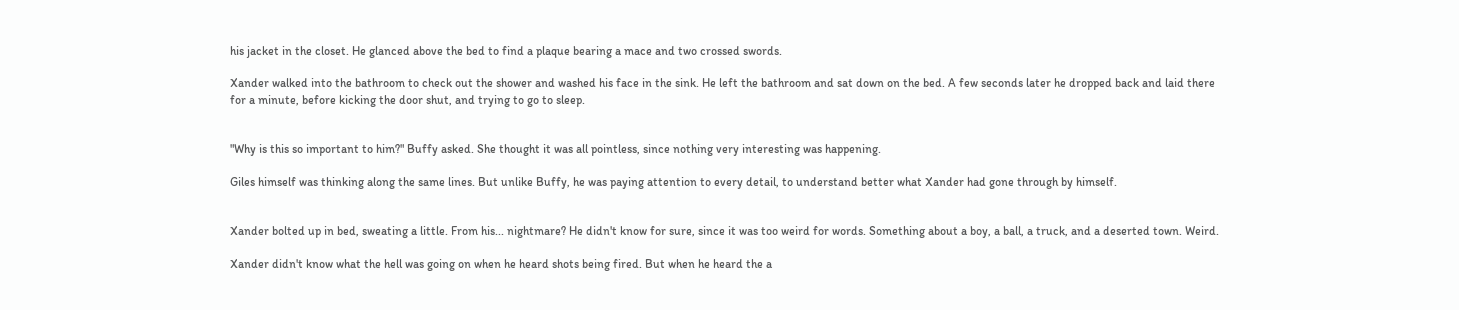his jacket in the closet. He glanced above the bed to find a plaque bearing a mace and two crossed swords.

Xander walked into the bathroom to check out the shower and washed his face in the sink. He left the bathroom and sat down on the bed. A few seconds later he dropped back and laid there for a minute, before kicking the door shut, and trying to go to sleep.


"Why is this so important to him?" Buffy asked. She thought it was all pointless, since nothing very interesting was happening.

Giles himself was thinking along the same lines. But unlike Buffy, he was paying attention to every detail, to understand better what Xander had gone through by himself.


Xander bolted up in bed, sweating a little. From his... nightmare? He didn't know for sure, since it was too weird for words. Something about a boy, a ball, a truck, and a deserted town. Weird.

Xander didn't know what the hell was going on when he heard shots being fired. But when he heard the a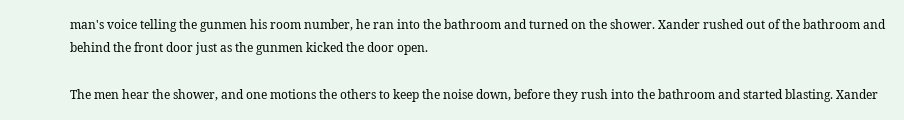man's voice telling the gunmen his room number, he ran into the bathroom and turned on the shower. Xander rushed out of the bathroom and behind the front door just as the gunmen kicked the door open.

The men hear the shower, and one motions the others to keep the noise down, before they rush into the bathroom and started blasting. Xander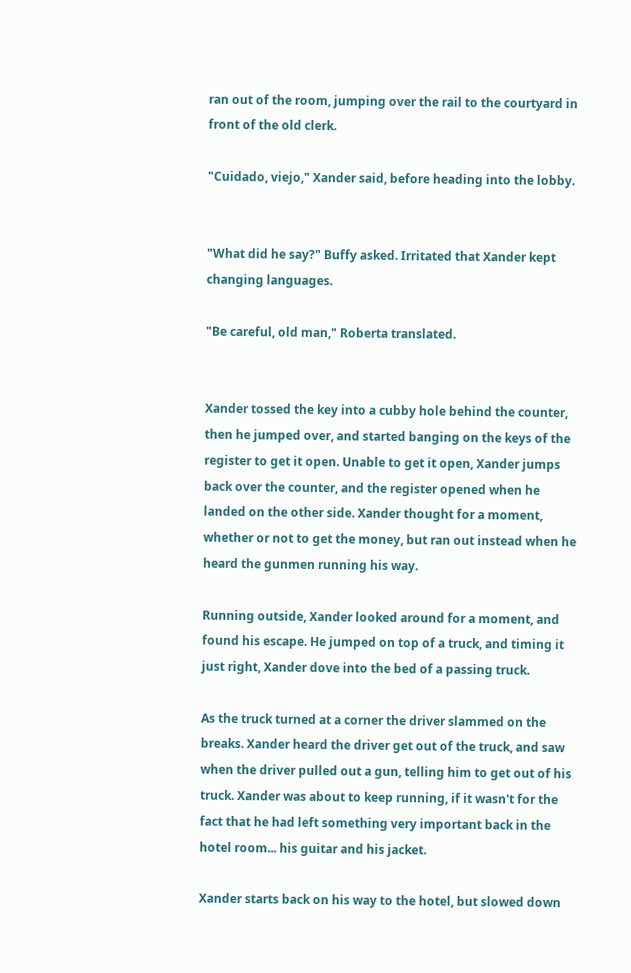ran out of the room, jumping over the rail to the courtyard in front of the old clerk.

"Cuidado, viejo," Xander said, before heading into the lobby.


"What did he say?" Buffy asked. Irritated that Xander kept changing languages.

"Be careful, old man," Roberta translated.


Xander tossed the key into a cubby hole behind the counter, then he jumped over, and started banging on the keys of the register to get it open. Unable to get it open, Xander jumps back over the counter, and the register opened when he landed on the other side. Xander thought for a moment, whether or not to get the money, but ran out instead when he heard the gunmen running his way.

Running outside, Xander looked around for a moment, and found his escape. He jumped on top of a truck, and timing it just right, Xander dove into the bed of a passing truck.

As the truck turned at a corner the driver slammed on the breaks. Xander heard the driver get out of the truck, and saw when the driver pulled out a gun, telling him to get out of his truck. Xander was about to keep running, if it wasn't for the fact that he had left something very important back in the hotel room... his guitar and his jacket.

Xander starts back on his way to the hotel, but slowed down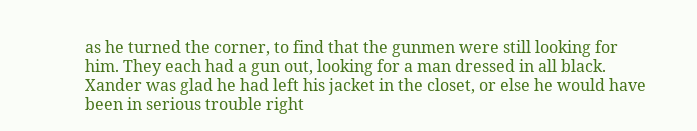as he turned the corner, to find that the gunmen were still looking for him. They each had a gun out, looking for a man dressed in all black. Xander was glad he had left his jacket in the closet, or else he would have been in serious trouble right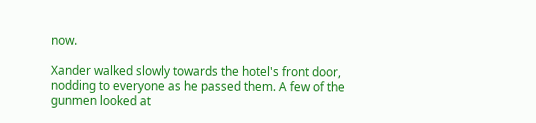now.

Xander walked slowly towards the hotel's front door, nodding to everyone as he passed them. A few of the gunmen looked at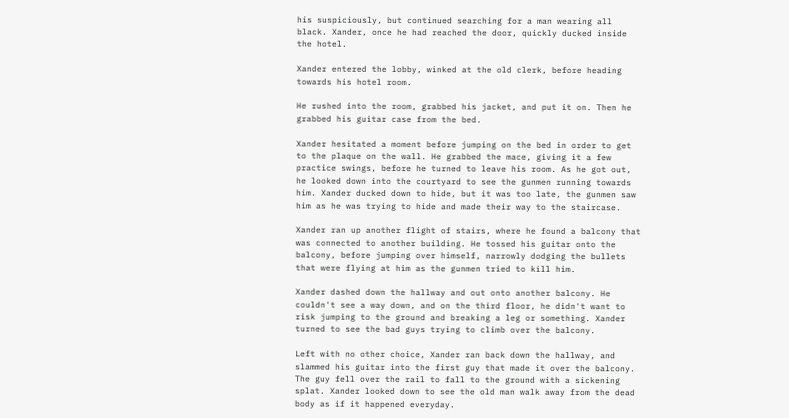his suspiciously, but continued searching for a man wearing all black. Xander, once he had reached the door, quickly ducked inside the hotel.

Xander entered the lobby, winked at the old clerk, before heading towards his hotel room.

He rushed into the room, grabbed his jacket, and put it on. Then he grabbed his guitar case from the bed.

Xander hesitated a moment before jumping on the bed in order to get to the plaque on the wall. He grabbed the mace, giving it a few practice swings, before he turned to leave his room. As he got out, he looked down into the courtyard to see the gunmen running towards him. Xander ducked down to hide, but it was too late, the gunmen saw him as he was trying to hide and made their way to the staircase.

Xander ran up another flight of stairs, where he found a balcony that was connected to another building. He tossed his guitar onto the balcony, before jumping over himself, narrowly dodging the bullets that were flying at him as the gunmen tried to kill him.

Xander dashed down the hallway and out onto another balcony. He couldn't see a way down, and on the third floor, he didn't want to risk jumping to the ground and breaking a leg or something. Xander turned to see the bad guys trying to climb over the balcony.

Left with no other choice, Xander ran back down the hallway, and slammed his guitar into the first guy that made it over the balcony. The guy fell over the rail to fall to the ground with a sickening splat. Xander looked down to see the old man walk away from the dead body as if it happened everyday.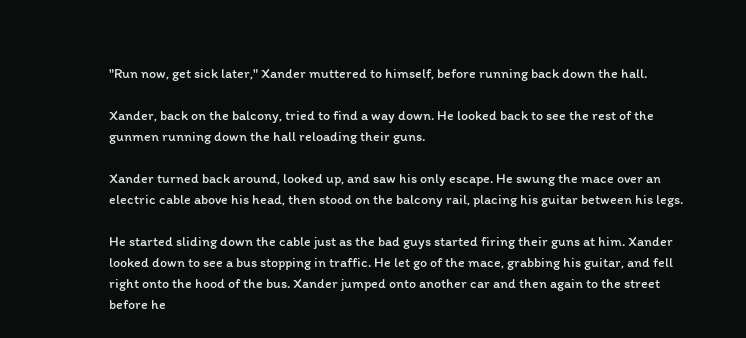"Run now, get sick later," Xander muttered to himself, before running back down the hall.

Xander, back on the balcony, tried to find a way down. He looked back to see the rest of the gunmen running down the hall reloading their guns.

Xander turned back around, looked up, and saw his only escape. He swung the mace over an electric cable above his head, then stood on the balcony rail, placing his guitar between his legs.

He started sliding down the cable just as the bad guys started firing their guns at him. Xander looked down to see a bus stopping in traffic. He let go of the mace, grabbing his guitar, and fell right onto the hood of the bus. Xander jumped onto another car and then again to the street before he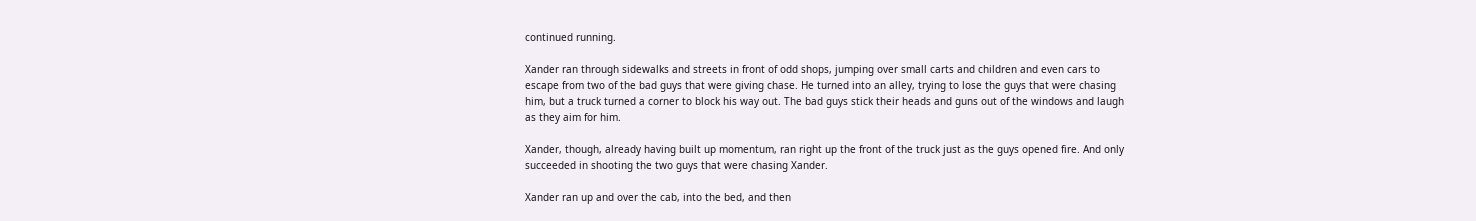continued running.

Xander ran through sidewalks and streets in front of odd shops, jumping over small carts and children and even cars to escape from two of the bad guys that were giving chase. He turned into an alley, trying to lose the guys that were chasing him, but a truck turned a corner to block his way out. The bad guys stick their heads and guns out of the windows and laugh as they aim for him.

Xander, though, already having built up momentum, ran right up the front of the truck just as the guys opened fire. And only succeeded in shooting the two guys that were chasing Xander.

Xander ran up and over the cab, into the bed, and then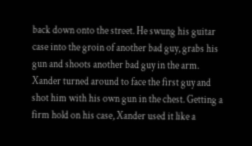back down onto the street. He swung his guitar case into the groin of another bad guy, grabs his gun and shoots another bad guy in the arm. Xander turned around to face the first guy and shot him with his own gun in the chest. Getting a firm hold on his case, Xander used it like a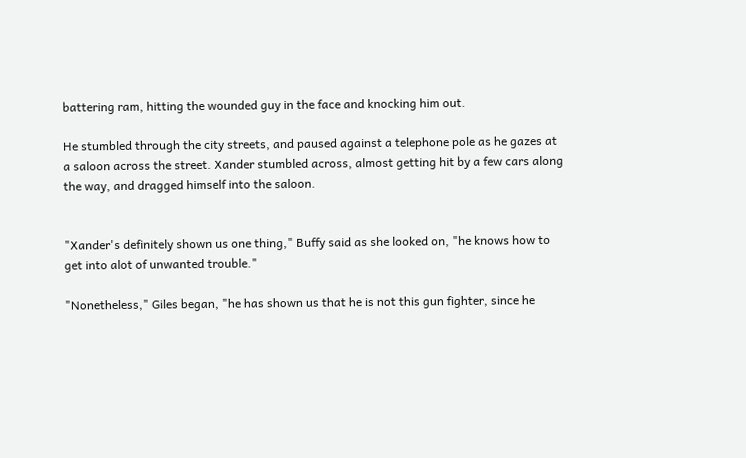battering ram, hitting the wounded guy in the face and knocking him out.

He stumbled through the city streets, and paused against a telephone pole as he gazes at a saloon across the street. Xander stumbled across, almost getting hit by a few cars along the way, and dragged himself into the saloon.


"Xander's definitely shown us one thing," Buffy said as she looked on, "he knows how to get into alot of unwanted trouble."

"Nonetheless," Giles began, "he has shown us that he is not this gun fighter, since he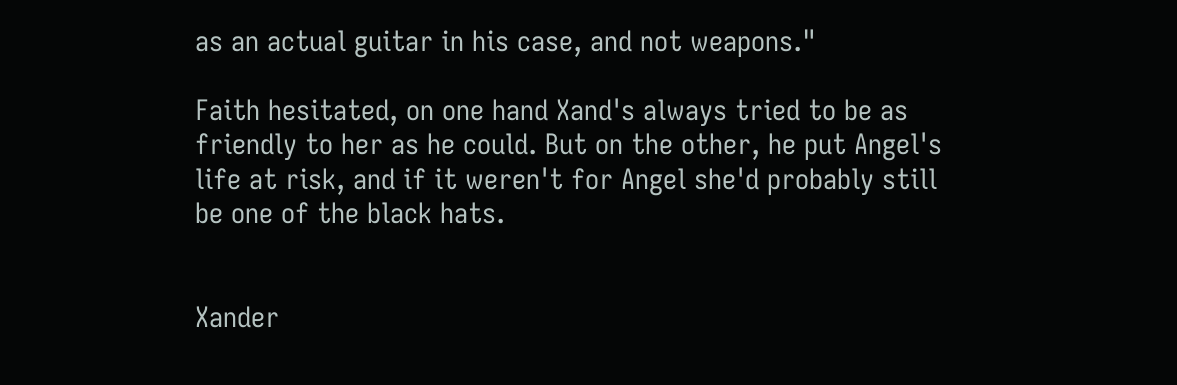as an actual guitar in his case, and not weapons."

Faith hesitated, on one hand Xand's always tried to be as friendly to her as he could. But on the other, he put Angel's life at risk, and if it weren't for Angel she'd probably still be one of the black hats.


Xander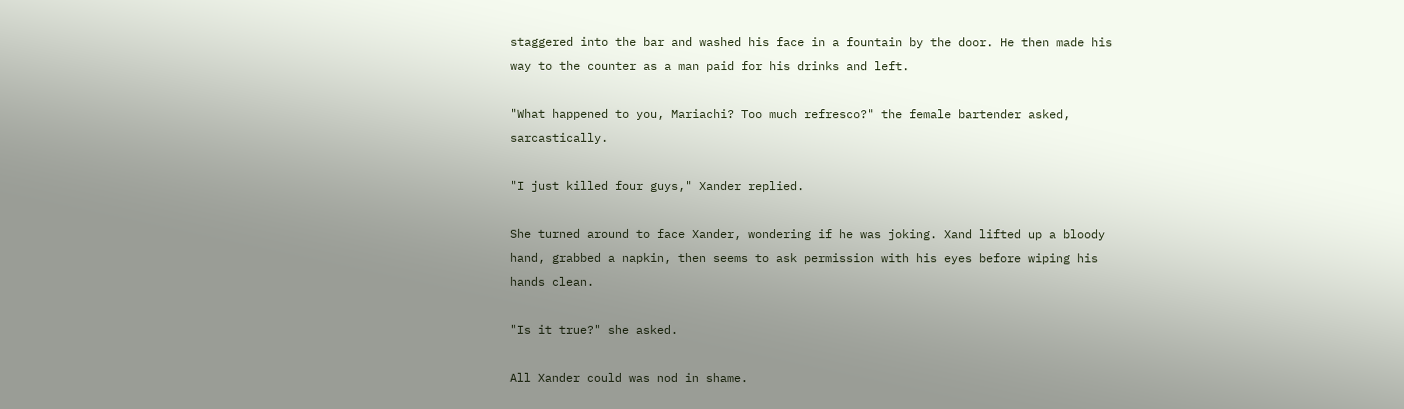staggered into the bar and washed his face in a fountain by the door. He then made his way to the counter as a man paid for his drinks and left.

"What happened to you, Mariachi? Too much refresco?" the female bartender asked, sarcastically.

"I just killed four guys," Xander replied.

She turned around to face Xander, wondering if he was joking. Xand lifted up a bloody hand, grabbed a napkin, then seems to ask permission with his eyes before wiping his hands clean.

"Is it true?" she asked.

All Xander could was nod in shame.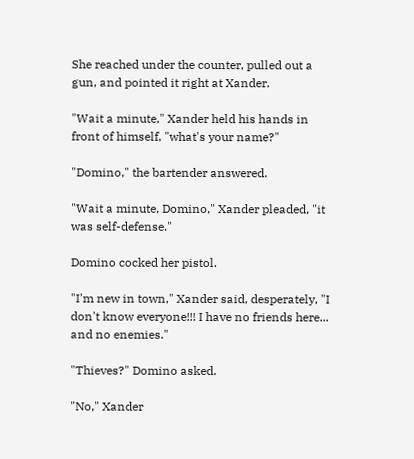She reached under the counter, pulled out a gun, and pointed it right at Xander.

"Wait a minute," Xander held his hands in front of himself, "what's your name?"

"Domino," the bartender answered.

"Wait a minute, Domino," Xander pleaded, "it was self-defense."

Domino cocked her pistol.

"I'm new in town," Xander said, desperately, "I don't know everyone!!! I have no friends here... and no enemies."

"Thieves?" Domino asked.

"No," Xander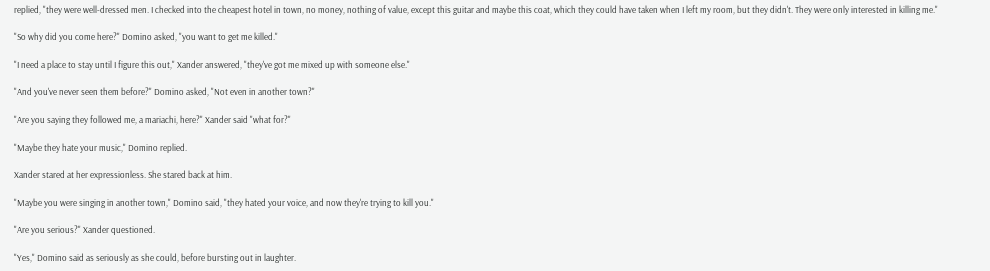replied, "they were well-dressed men. I checked into the cheapest hotel in town, no money, nothing of value, except this guitar and maybe this coat, which they could have taken when I left my room, but they didn't. They were only interested in killing me."

"So why did you come here?" Domino asked, "you want to get me killed."

"I need a place to stay until I figure this out," Xander answered, "they've got me mixed up with someone else."

"And you've never seen them before?" Domino asked, "Not even in another town?"

"Are you saying they followed me, a mariachi, here?" Xander said "what for?"

"Maybe they hate your music," Domino replied.

Xander stared at her expressionless. She stared back at him.

"Maybe you were singing in another town," Domino said, "they hated your voice, and now they're trying to kill you."

"Are you serious?" Xander questioned.

"Yes," Domino said as seriously as she could, before bursting out in laughter.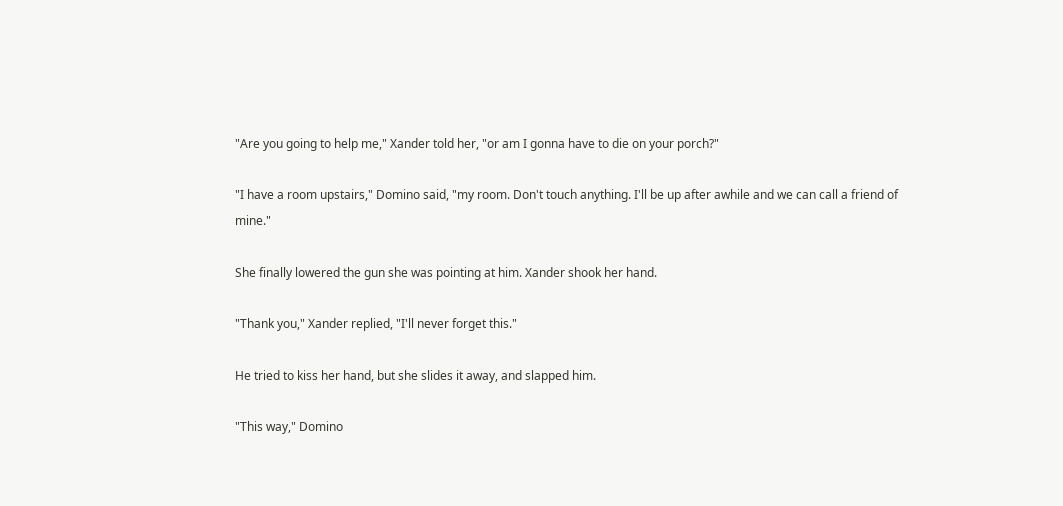"Are you going to help me," Xander told her, "or am I gonna have to die on your porch?"

"I have a room upstairs," Domino said, "my room. Don't touch anything. I'll be up after awhile and we can call a friend of mine."

She finally lowered the gun she was pointing at him. Xander shook her hand.

"Thank you," Xander replied, "I'll never forget this."

He tried to kiss her hand, but she slides it away, and slapped him.

"This way," Domino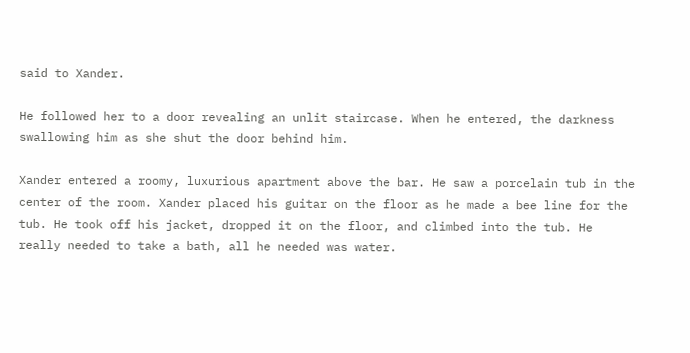said to Xander.

He followed her to a door revealing an unlit staircase. When he entered, the darkness swallowing him as she shut the door behind him.

Xander entered a roomy, luxurious apartment above the bar. He saw a porcelain tub in the center of the room. Xander placed his guitar on the floor as he made a bee line for the tub. He took off his jacket, dropped it on the floor, and climbed into the tub. He really needed to take a bath, all he needed was water.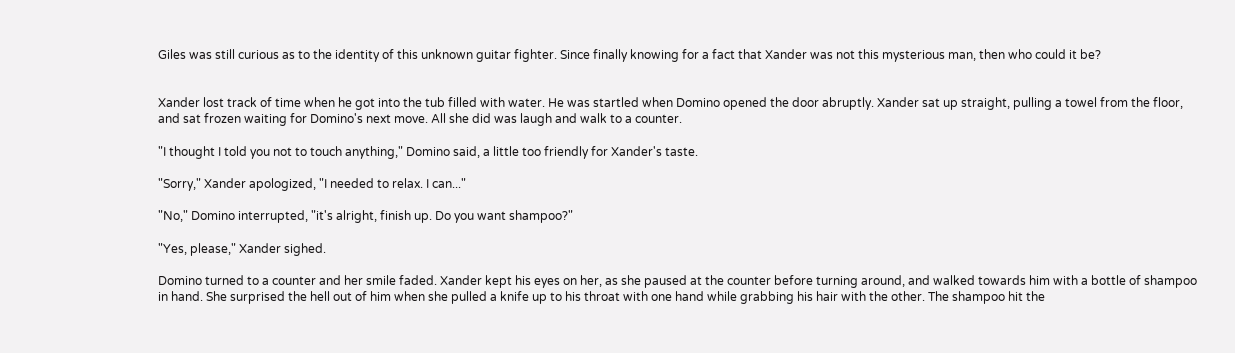Giles was still curious as to the identity of this unknown guitar fighter. Since finally knowing for a fact that Xander was not this mysterious man, then who could it be?


Xander lost track of time when he got into the tub filled with water. He was startled when Domino opened the door abruptly. Xander sat up straight, pulling a towel from the floor, and sat frozen waiting for Domino's next move. All she did was laugh and walk to a counter.

"I thought I told you not to touch anything," Domino said, a little too friendly for Xander's taste.

"Sorry," Xander apologized, "I needed to relax. I can..."

"No," Domino interrupted, "it's alright, finish up. Do you want shampoo?"

"Yes, please," Xander sighed.

Domino turned to a counter and her smile faded. Xander kept his eyes on her, as she paused at the counter before turning around, and walked towards him with a bottle of shampoo in hand. She surprised the hell out of him when she pulled a knife up to his throat with one hand while grabbing his hair with the other. The shampoo hit the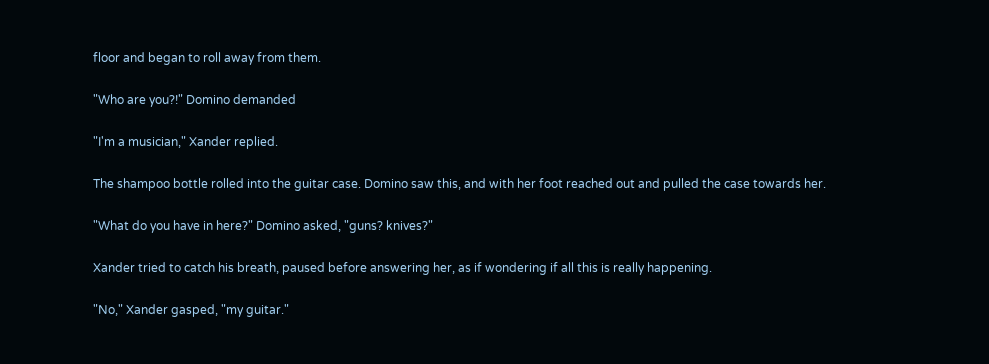floor and began to roll away from them.

"Who are you?!" Domino demanded

"I'm a musician," Xander replied.

The shampoo bottle rolled into the guitar case. Domino saw this, and with her foot reached out and pulled the case towards her.

"What do you have in here?" Domino asked, "guns? knives?"

Xander tried to catch his breath, paused before answering her, as if wondering if all this is really happening.

"No," Xander gasped, "my guitar."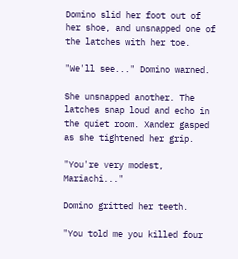Domino slid her foot out of her shoe, and unsnapped one of the latches with her toe.

"We'll see..." Domino warned.

She unsnapped another. The latches snap loud and echo in the quiet room. Xander gasped as she tightened her grip.

"You're very modest, Mariachi..."

Domino gritted her teeth.

"You told me you killed four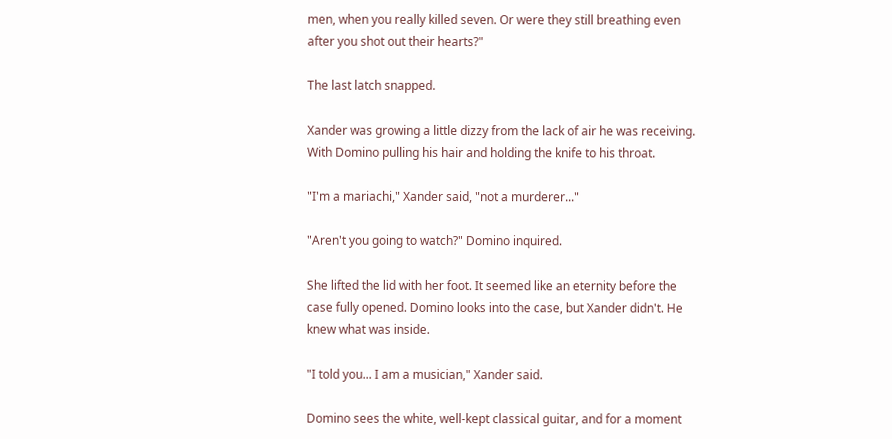men, when you really killed seven. Or were they still breathing even after you shot out their hearts?"

The last latch snapped.

Xander was growing a little dizzy from the lack of air he was receiving. With Domino pulling his hair and holding the knife to his throat.

"I'm a mariachi," Xander said, "not a murderer..."

"Aren't you going to watch?" Domino inquired.

She lifted the lid with her foot. It seemed like an eternity before the case fully opened. Domino looks into the case, but Xander didn't. He knew what was inside.

"I told you... I am a musician," Xander said.

Domino sees the white, well-kept classical guitar, and for a moment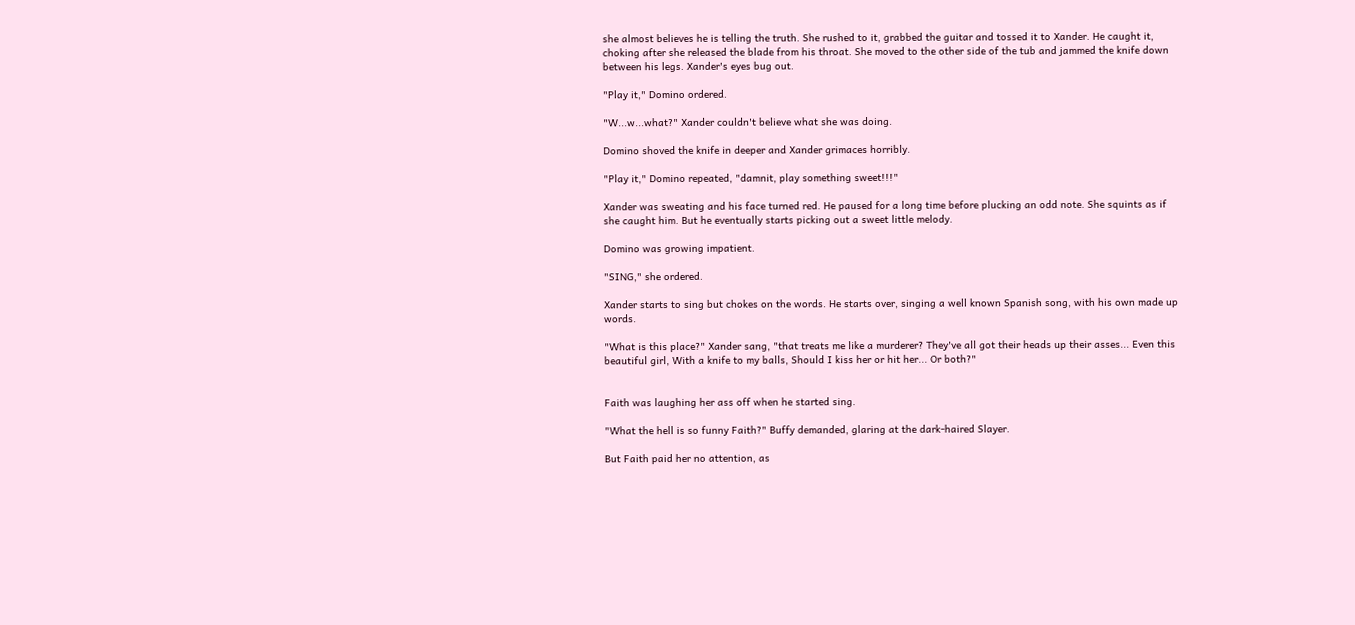she almost believes he is telling the truth. She rushed to it, grabbed the guitar and tossed it to Xander. He caught it, choking after she released the blade from his throat. She moved to the other side of the tub and jammed the knife down between his legs. Xander's eyes bug out.

"Play it," Domino ordered.

"W...w...what?" Xander couldn't believe what she was doing.

Domino shoved the knife in deeper and Xander grimaces horribly.

"Play it," Domino repeated, "damnit, play something sweet!!!"

Xander was sweating and his face turned red. He paused for a long time before plucking an odd note. She squints as if she caught him. But he eventually starts picking out a sweet little melody.

Domino was growing impatient.

"SING," she ordered.

Xander starts to sing but chokes on the words. He starts over, singing a well known Spanish song, with his own made up words.

"What is this place?" Xander sang, "that treats me like a murderer? They've all got their heads up their asses... Even this beautiful girl, With a knife to my balls, Should I kiss her or hit her... Or both?"


Faith was laughing her ass off when he started sing.

"What the hell is so funny Faith?" Buffy demanded, glaring at the dark-haired Slayer.

But Faith paid her no attention, as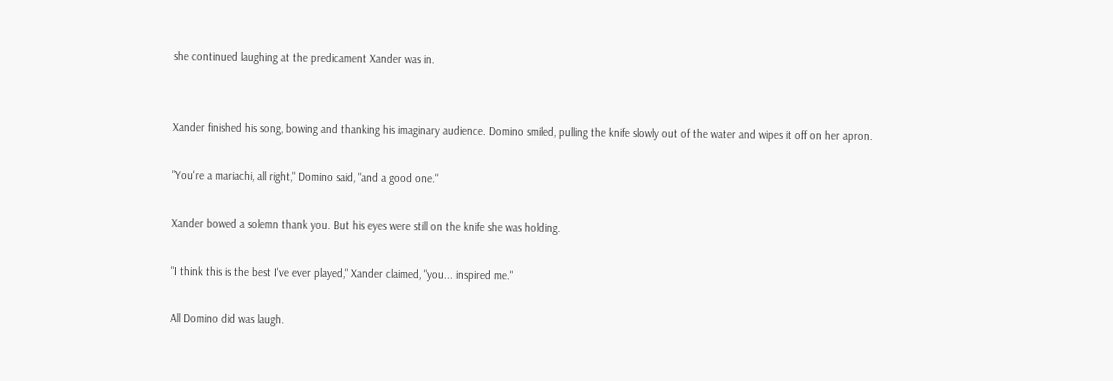she continued laughing at the predicament Xander was in.


Xander finished his song, bowing and thanking his imaginary audience. Domino smiled, pulling the knife slowly out of the water and wipes it off on her apron.

"You're a mariachi, all right," Domino said, "and a good one."

Xander bowed a solemn thank you. But his eyes were still on the knife she was holding.

"I think this is the best I've ever played," Xander claimed, "you... inspired me."

All Domino did was laugh.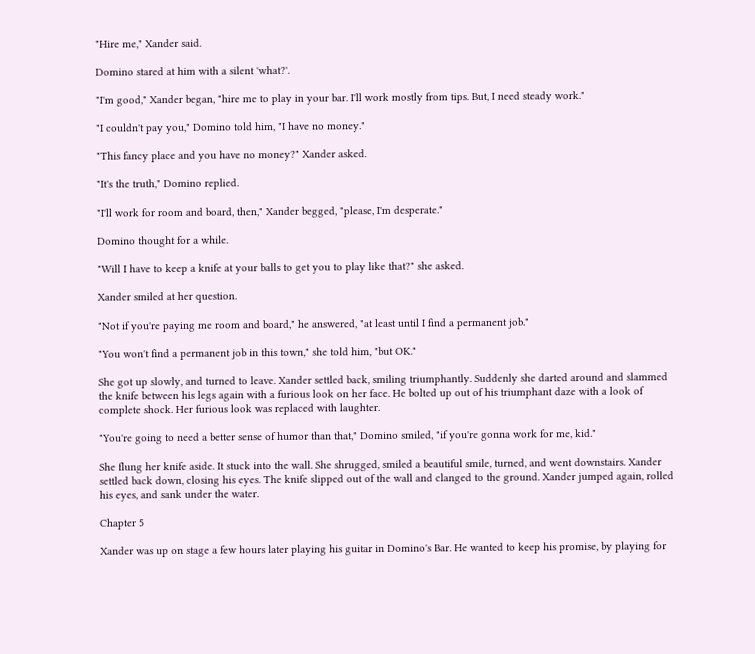"Hire me," Xander said.

Domino stared at him with a silent 'what?'.

"I'm good," Xander began, "hire me to play in your bar. I'll work mostly from tips. But, I need steady work."

"I couldn't pay you," Domino told him, "I have no money."

"This fancy place and you have no money?" Xander asked.

"It's the truth," Domino replied.

"I'll work for room and board, then," Xander begged, "please, I'm desperate."

Domino thought for a while.

"Will I have to keep a knife at your balls to get you to play like that?" she asked.

Xander smiled at her question.

"Not if you're paying me room and board," he answered, "at least until I find a permanent job."

"You won't find a permanent job in this town," she told him, "but OK."

She got up slowly, and turned to leave. Xander settled back, smiling triumphantly. Suddenly she darted around and slammed the knife between his legs again with a furious look on her face. He bolted up out of his triumphant daze with a look of complete shock. Her furious look was replaced with laughter.

"You're going to need a better sense of humor than that," Domino smiled, "if you're gonna work for me, kid."

She flung her knife aside. It stuck into the wall. She shrugged, smiled a beautiful smile, turned, and went downstairs. Xander settled back down, closing his eyes. The knife slipped out of the wall and clanged to the ground. Xander jumped again, rolled his eyes, and sank under the water.

Chapter 5

Xander was up on stage a few hours later playing his guitar in Domino's Bar. He wanted to keep his promise, by playing for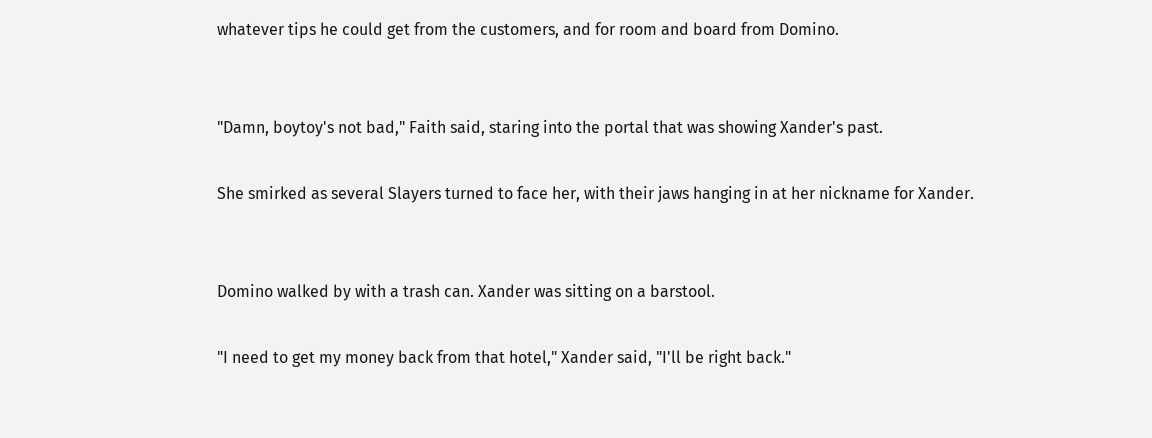whatever tips he could get from the customers, and for room and board from Domino.


"Damn, boytoy's not bad," Faith said, staring into the portal that was showing Xander's past.

She smirked as several Slayers turned to face her, with their jaws hanging in at her nickname for Xander.


Domino walked by with a trash can. Xander was sitting on a barstool.

"I need to get my money back from that hotel," Xander said, "I'll be right back."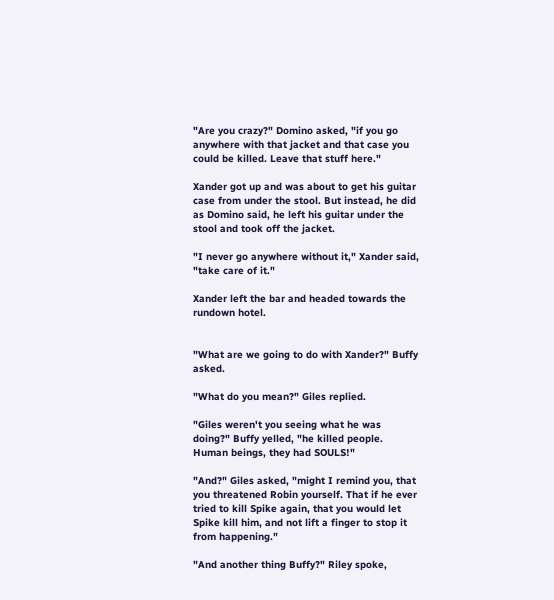"Are you crazy?" Domino asked, "if you go anywhere with that jacket and that case you could be killed. Leave that stuff here."

Xander got up and was about to get his guitar case from under the stool. But instead, he did as Domino said, he left his guitar under the stool and took off the jacket.

"I never go anywhere without it," Xander said, "take care of it."

Xander left the bar and headed towards the rundown hotel.


"What are we going to do with Xander?" Buffy asked.

"What do you mean?" Giles replied.

"Giles weren't you seeing what he was doing?" Buffy yelled, "he killed people. Human beings, they had SOULS!"

"And?" Giles asked, "might I remind you, that you threatened Robin yourself. That if he ever tried to kill Spike again, that you would let Spike kill him, and not lift a finger to stop it from happening."

"And another thing Buffy?" Riley spoke,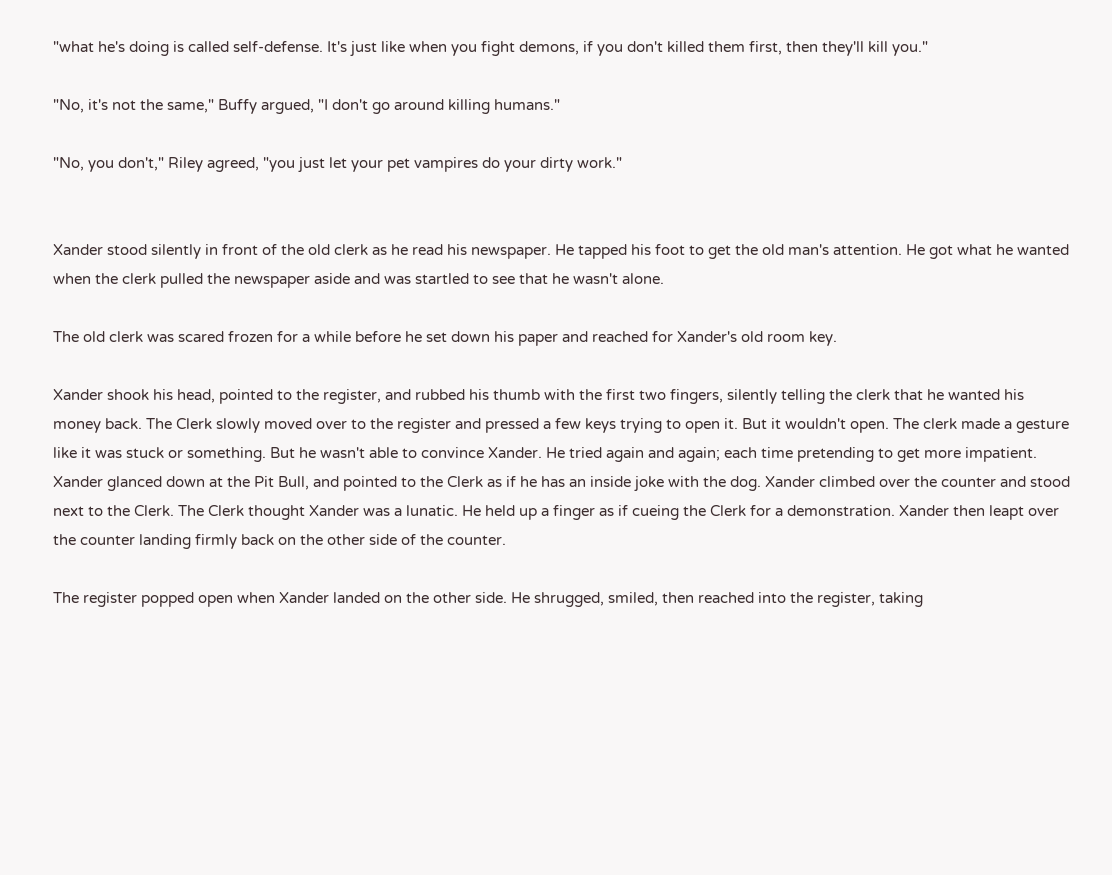"what he's doing is called self-defense. It's just like when you fight demons, if you don't killed them first, then they'll kill you."

"No, it's not the same," Buffy argued, "I don't go around killing humans."

"No, you don't," Riley agreed, "you just let your pet vampires do your dirty work."


Xander stood silently in front of the old clerk as he read his newspaper. He tapped his foot to get the old man's attention. He got what he wanted when the clerk pulled the newspaper aside and was startled to see that he wasn't alone.

The old clerk was scared frozen for a while before he set down his paper and reached for Xander's old room key.

Xander shook his head, pointed to the register, and rubbed his thumb with the first two fingers, silently telling the clerk that he wanted his money back. The Clerk slowly moved over to the register and pressed a few keys trying to open it. But it wouldn't open. The clerk made a gesture like it was stuck or something. But he wasn't able to convince Xander. He tried again and again; each time pretending to get more impatient. Xander glanced down at the Pit Bull, and pointed to the Clerk as if he has an inside joke with the dog. Xander climbed over the counter and stood next to the Clerk. The Clerk thought Xander was a lunatic. He held up a finger as if cueing the Clerk for a demonstration. Xander then leapt over the counter landing firmly back on the other side of the counter.

The register popped open when Xander landed on the other side. He shrugged, smiled, then reached into the register, taking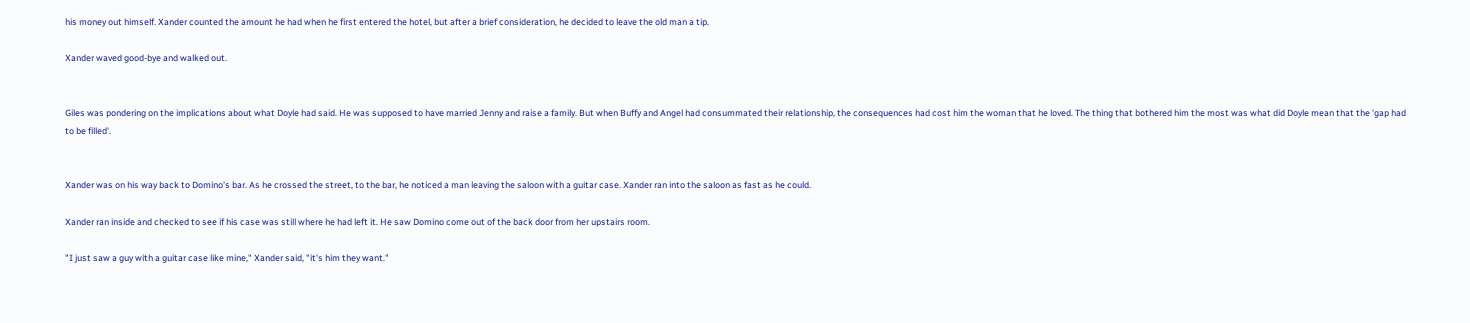his money out himself. Xander counted the amount he had when he first entered the hotel, but after a brief consideration, he decided to leave the old man a tip.

Xander waved good-bye and walked out.


Giles was pondering on the implications about what Doyle had said. He was supposed to have married Jenny and raise a family. But when Buffy and Angel had consummated their relationship, the consequences had cost him the woman that he loved. The thing that bothered him the most was what did Doyle mean that the 'gap had to be filled'.


Xander was on his way back to Domino's bar. As he crossed the street, to the bar, he noticed a man leaving the saloon with a guitar case. Xander ran into the saloon as fast as he could.

Xander ran inside and checked to see if his case was still where he had left it. He saw Domino come out of the back door from her upstairs room.

"I just saw a guy with a guitar case like mine," Xander said, "it's him they want."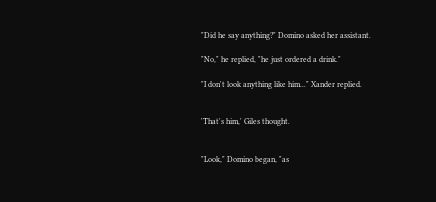"Did he say anything?" Domino asked her assistant.

"No," he replied, "he just ordered a drink."

"I don't look anything like him..." Xander replied.


'That's him,' Giles thought.


"Look," Domino began, "as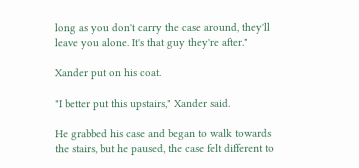long as you don't carry the case around, they'll leave you alone. It's that guy they're after."

Xander put on his coat.

"I better put this upstairs," Xander said.

He grabbed his case and began to walk towards the stairs, but he paused, the case felt different to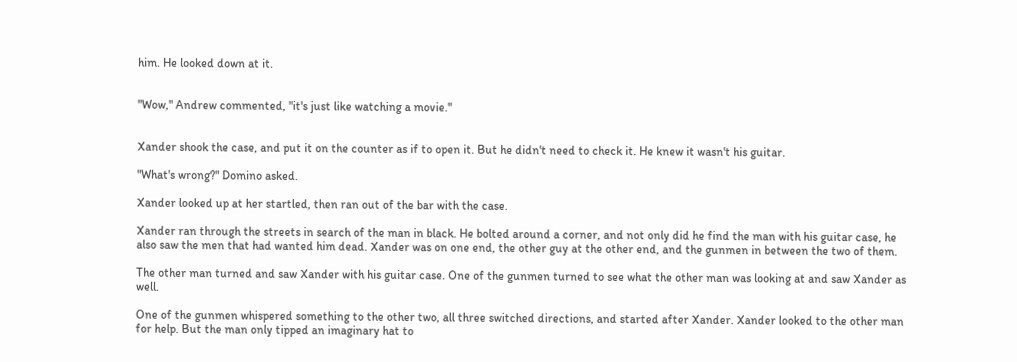him. He looked down at it.


"Wow," Andrew commented, "it's just like watching a movie."


Xander shook the case, and put it on the counter as if to open it. But he didn't need to check it. He knew it wasn't his guitar.

"What's wrong?" Domino asked.

Xander looked up at her startled, then ran out of the bar with the case.

Xander ran through the streets in search of the man in black. He bolted around a corner, and not only did he find the man with his guitar case, he also saw the men that had wanted him dead. Xander was on one end, the other guy at the other end, and the gunmen in between the two of them.

The other man turned and saw Xander with his guitar case. One of the gunmen turned to see what the other man was looking at and saw Xander as well.

One of the gunmen whispered something to the other two, all three switched directions, and started after Xander. Xander looked to the other man for help. But the man only tipped an imaginary hat to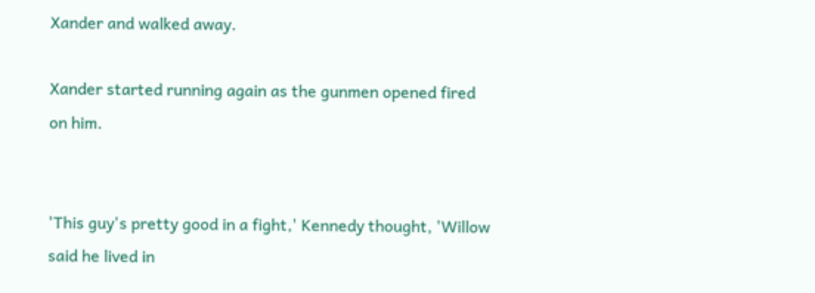Xander and walked away.

Xander started running again as the gunmen opened fired on him.


'This guy's pretty good in a fight,' Kennedy thought, 'Willow said he lived in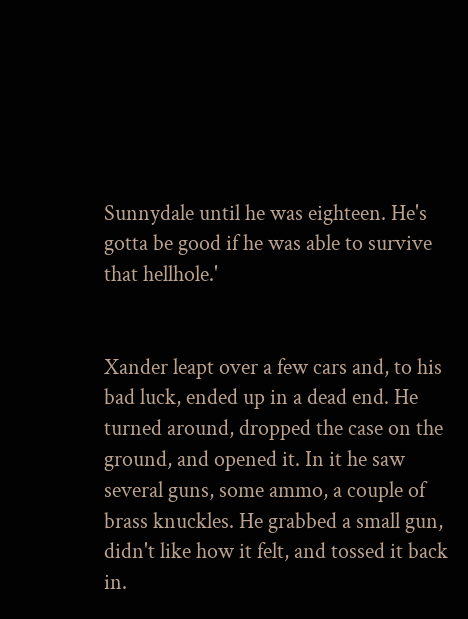Sunnydale until he was eighteen. He's gotta be good if he was able to survive that hellhole.'


Xander leapt over a few cars and, to his bad luck, ended up in a dead end. He turned around, dropped the case on the ground, and opened it. In it he saw several guns, some ammo, a couple of brass knuckles. He grabbed a small gun, didn't like how it felt, and tossed it back in.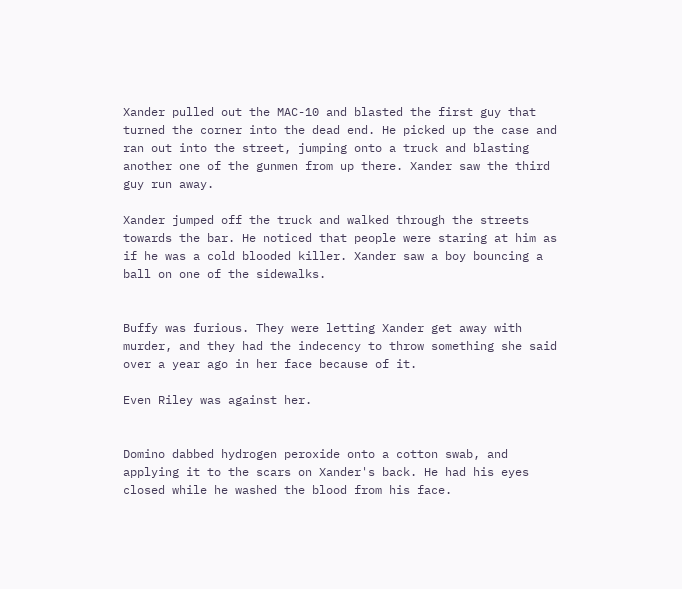Xander pulled out the MAC-10 and blasted the first guy that turned the corner into the dead end. He picked up the case and ran out into the street, jumping onto a truck and blasting another one of the gunmen from up there. Xander saw the third guy run away.

Xander jumped off the truck and walked through the streets towards the bar. He noticed that people were staring at him as if he was a cold blooded killer. Xander saw a boy bouncing a ball on one of the sidewalks.


Buffy was furious. They were letting Xander get away with murder, and they had the indecency to throw something she said over a year ago in her face because of it.

Even Riley was against her.


Domino dabbed hydrogen peroxide onto a cotton swab, and applying it to the scars on Xander's back. He had his eyes closed while he washed the blood from his face.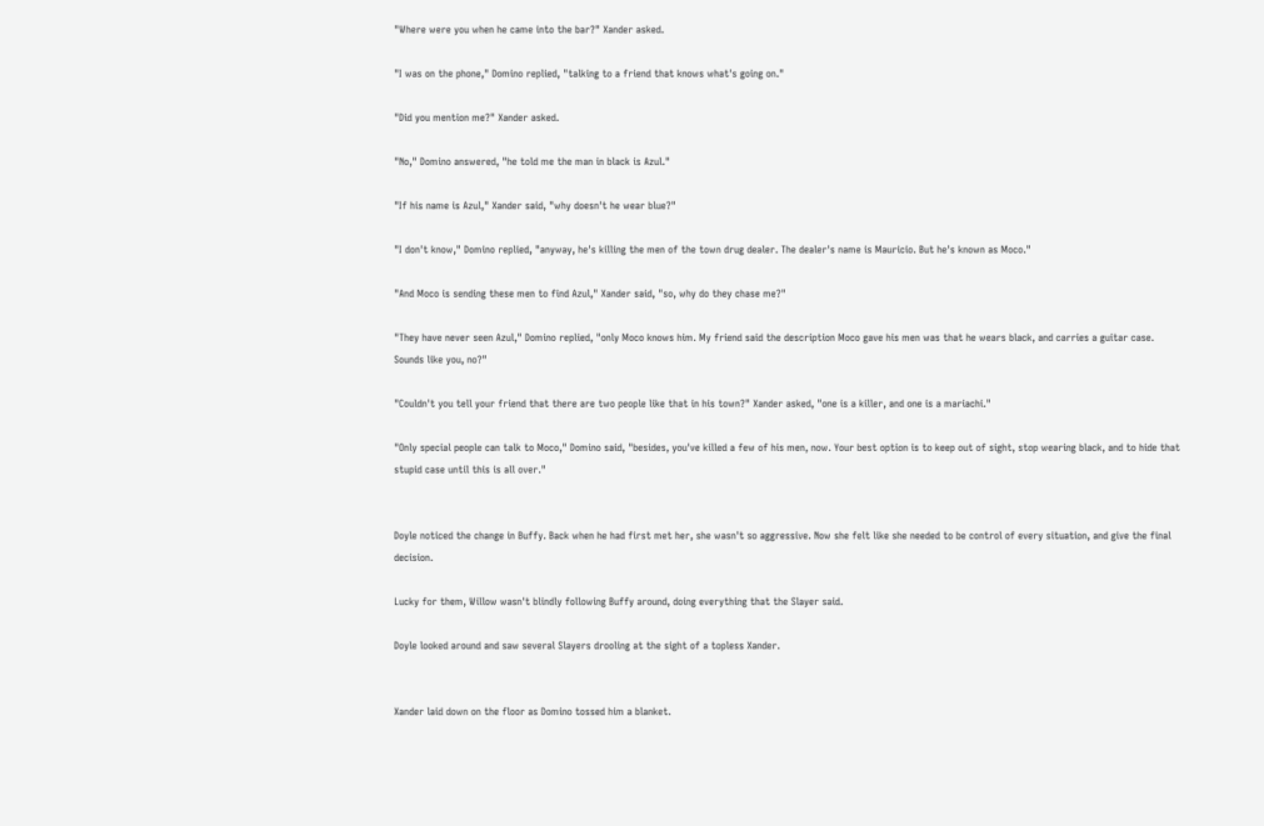"Where were you when he came into the bar?" Xander asked.

"I was on the phone," Domino replied, "talking to a friend that knows what's going on."

"Did you mention me?" Xander asked.

"No," Domino answered, "he told me the man in black is Azul."

"If his name is Azul," Xander said, "why doesn't he wear blue?"

"I don't know," Domino replied, "anyway, he's killing the men of the town drug dealer. The dealer's name is Mauricio. But he's known as Moco."

"And Moco is sending these men to find Azul," Xander said, "so, why do they chase me?"

"They have never seen Azul," Domino replied, "only Moco knows him. My friend said the description Moco gave his men was that he wears black, and carries a guitar case. Sounds like you, no?"

"Couldn't you tell your friend that there are two people like that in his town?" Xander asked, "one is a killer, and one is a mariachi."

"Only special people can talk to Moco," Domino said, "besides, you've killed a few of his men, now. Your best option is to keep out of sight, stop wearing black, and to hide that stupid case until this is all over."


Doyle noticed the change in Buffy. Back when he had first met her, she wasn't so aggressive. Now she felt like she needed to be control of every situation, and give the final decision.

Lucky for them, Willow wasn't blindly following Buffy around, doing everything that the Slayer said.

Doyle looked around and saw several Slayers drooling at the sight of a topless Xander.


Xander laid down on the floor as Domino tossed him a blanket.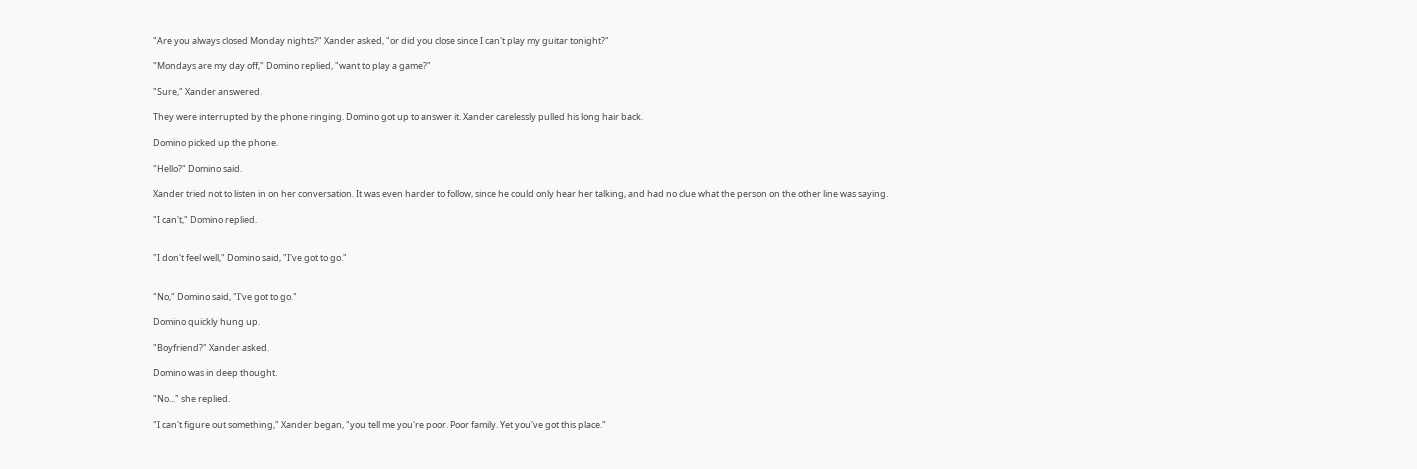"Are you always closed Monday nights?" Xander asked, "or did you close since I can't play my guitar tonight?"

"Mondays are my day off," Domino replied, "want to play a game?"

"Sure," Xander answered.

They were interrupted by the phone ringing. Domino got up to answer it. Xander carelessly pulled his long hair back.

Domino picked up the phone.

"Hello?" Domino said.

Xander tried not to listen in on her conversation. It was even harder to follow, since he could only hear her talking, and had no clue what the person on the other line was saying.

"I can't," Domino replied.


"I don't feel well," Domino said, "I've got to go."


"No," Domino said, "I've got to go."

Domino quickly hung up.

"Boyfriend?" Xander asked.

Domino was in deep thought.

"No..." she replied.

"I can't figure out something," Xander began, "you tell me you're poor. Poor family. Yet you've got this place."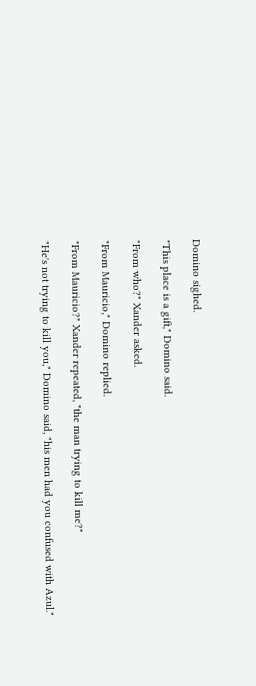Domino sighed.

"This place is a gift," Domino said.

"From who?" Xander asked.

"From Mauricio," Domino replied.

"From Mauricio?" Xander repeated, "the man trying to kill me?"

"He's not trying to kill you," Domino said, "his men had you confused with Azul."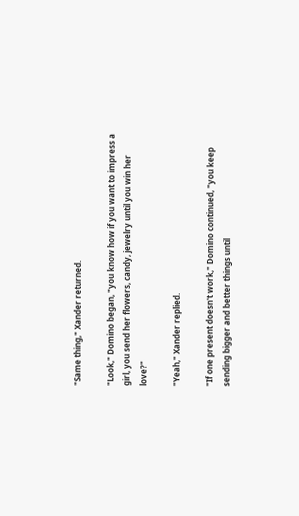"Same thing," Xander returned.

"Look," Domino began, "you know how if you want to impress a girl, you send her flowers, candy, jewelry until you win her love?"

"Yeah," Xander replied.

"If one present doesn't work," Domino continued, "you keep sending bigger and better things until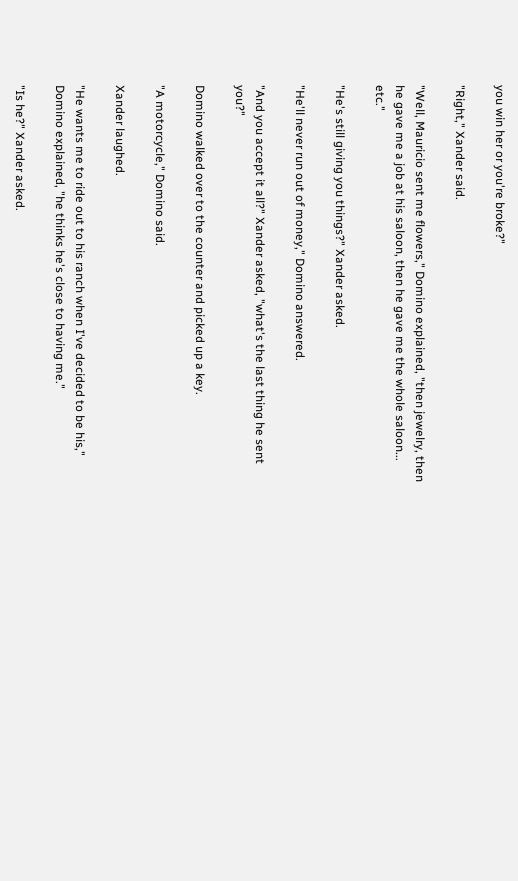you win her or you're broke?"

"Right," Xander said.

"Well, Mauricio sent me flowers," Domino explained, "then jewelry, then he gave me a job at his saloon, then he gave me the whole saloon... etc."

"He's still giving you things?" Xander asked.

"He'll never run out of money," Domino answered.

"And you accept it all?" Xander asked, "what's the last thing he sent you?"

Domino walked over to the counter and picked up a key.

"A motorcycle," Domino said.

Xander laughed.

"He wants me to ride out to his ranch when I've decided to be his," Domino explained, "he thinks he's close to having me."

"Is he?" Xander asked.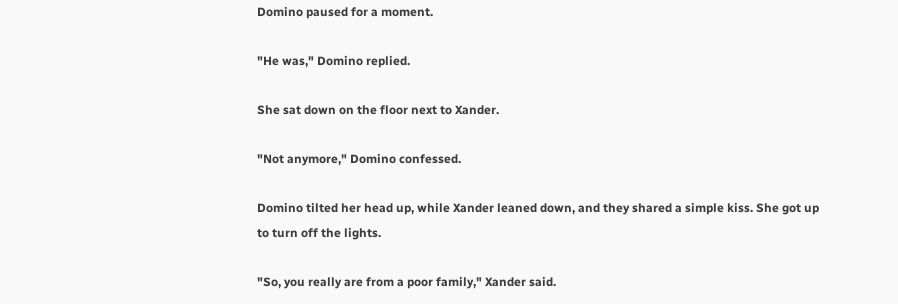Domino paused for a moment.

"He was," Domino replied.

She sat down on the floor next to Xander.

"Not anymore," Domino confessed.

Domino tilted her head up, while Xander leaned down, and they shared a simple kiss. She got up to turn off the lights.

"So, you really are from a poor family," Xander said.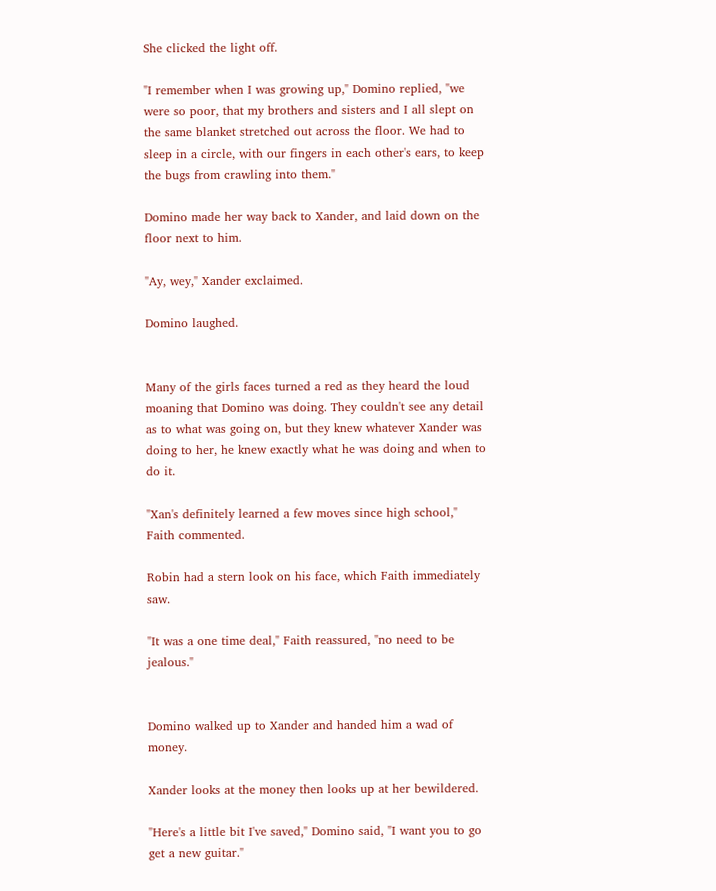She clicked the light off.

"I remember when I was growing up," Domino replied, "we were so poor, that my brothers and sisters and I all slept on the same blanket stretched out across the floor. We had to sleep in a circle, with our fingers in each other's ears, to keep the bugs from crawling into them."

Domino made her way back to Xander, and laid down on the floor next to him.

"Ay, wey," Xander exclaimed.

Domino laughed.


Many of the girls faces turned a red as they heard the loud moaning that Domino was doing. They couldn't see any detail as to what was going on, but they knew whatever Xander was doing to her, he knew exactly what he was doing and when to do it.

"Xan's definitely learned a few moves since high school," Faith commented.

Robin had a stern look on his face, which Faith immediately saw.

"It was a one time deal," Faith reassured, "no need to be jealous."


Domino walked up to Xander and handed him a wad of money.

Xander looks at the money then looks up at her bewildered.

"Here's a little bit I've saved," Domino said, "I want you to go get a new guitar."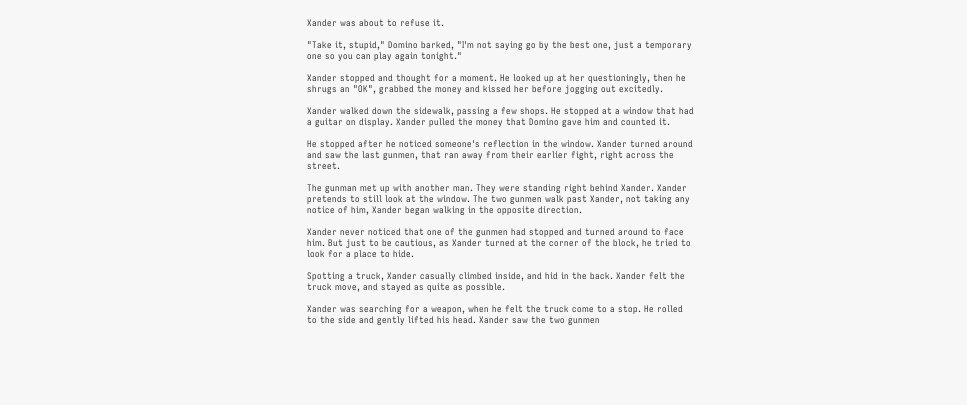Xander was about to refuse it.

"Take it, stupid," Domino barked, "I'm not saying go by the best one, just a temporary one so you can play again tonight."

Xander stopped and thought for a moment. He looked up at her questioningly, then he shrugs an "OK", grabbed the money and kissed her before jogging out excitedly.

Xander walked down the sidewalk, passing a few shops. He stopped at a window that had a guitar on display. Xander pulled the money that Domino gave him and counted it.

He stopped after he noticed someone's reflection in the window. Xander turned around and saw the last gunmen, that ran away from their earlier fight, right across the street.

The gunman met up with another man. They were standing right behind Xander. Xander pretends to still look at the window. The two gunmen walk past Xander, not taking any notice of him, Xander began walking in the opposite direction.

Xander never noticed that one of the gunmen had stopped and turned around to face him. But just to be cautious, as Xander turned at the corner of the block, he tried to look for a place to hide.

Spotting a truck, Xander casually climbed inside, and hid in the back. Xander felt the truck move, and stayed as quite as possible.

Xander was searching for a weapon, when he felt the truck come to a stop. He rolled to the side and gently lifted his head. Xander saw the two gunmen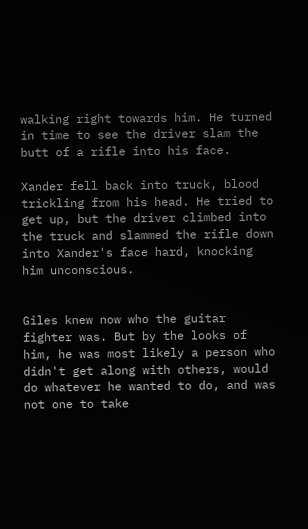walking right towards him. He turned in time to see the driver slam the butt of a rifle into his face.

Xander fell back into truck, blood trickling from his head. He tried to get up, but the driver climbed into the truck and slammed the rifle down into Xander's face hard, knocking him unconscious.


Giles knew now who the guitar fighter was. But by the looks of him, he was most likely a person who didn't get along with others, would do whatever he wanted to do, and was not one to take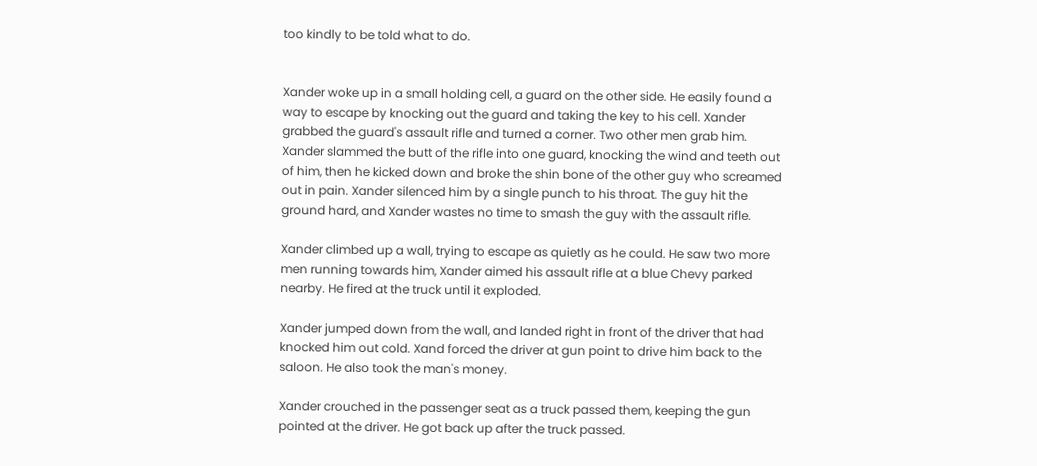too kindly to be told what to do.


Xander woke up in a small holding cell, a guard on the other side. He easily found a way to escape by knocking out the guard and taking the key to his cell. Xander grabbed the guard's assault rifle and turned a corner. Two other men grab him. Xander slammed the butt of the rifle into one guard, knocking the wind and teeth out of him, then he kicked down and broke the shin bone of the other guy who screamed out in pain. Xander silenced him by a single punch to his throat. The guy hit the ground hard, and Xander wastes no time to smash the guy with the assault rifle.

Xander climbed up a wall, trying to escape as quietly as he could. He saw two more men running towards him, Xander aimed his assault rifle at a blue Chevy parked nearby. He fired at the truck until it exploded.

Xander jumped down from the wall, and landed right in front of the driver that had knocked him out cold. Xand forced the driver at gun point to drive him back to the saloon. He also took the man's money.

Xander crouched in the passenger seat as a truck passed them, keeping the gun pointed at the driver. He got back up after the truck passed.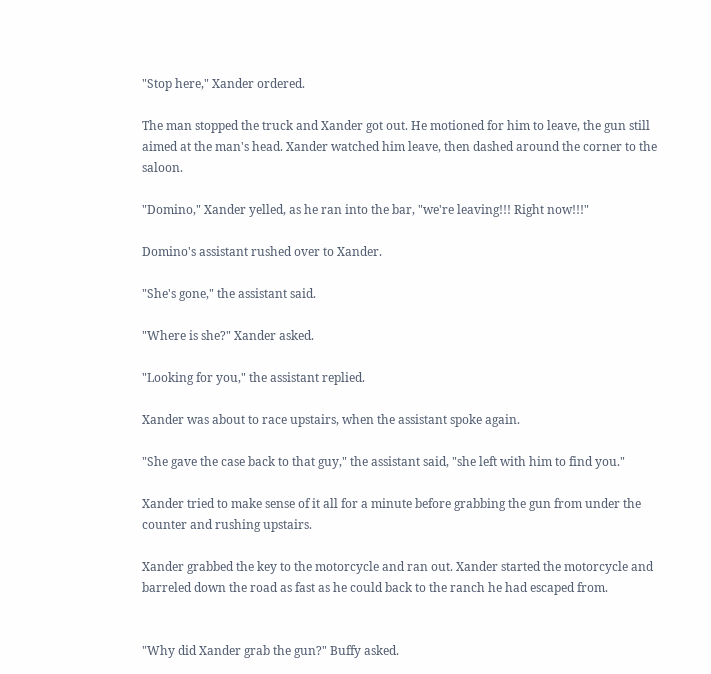"Stop here," Xander ordered.

The man stopped the truck and Xander got out. He motioned for him to leave, the gun still aimed at the man's head. Xander watched him leave, then dashed around the corner to the saloon.

"Domino," Xander yelled, as he ran into the bar, "we're leaving!!! Right now!!!"

Domino's assistant rushed over to Xander.

"She's gone," the assistant said.

"Where is she?" Xander asked.

"Looking for you," the assistant replied.

Xander was about to race upstairs, when the assistant spoke again.

"She gave the case back to that guy," the assistant said, "she left with him to find you."

Xander tried to make sense of it all for a minute before grabbing the gun from under the counter and rushing upstairs.

Xander grabbed the key to the motorcycle and ran out. Xander started the motorcycle and barreled down the road as fast as he could back to the ranch he had escaped from.


"Why did Xander grab the gun?" Buffy asked.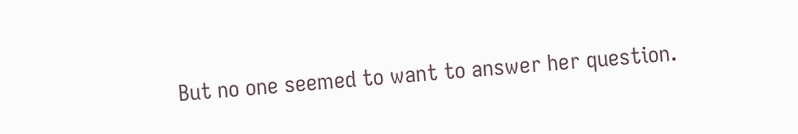But no one seemed to want to answer her question.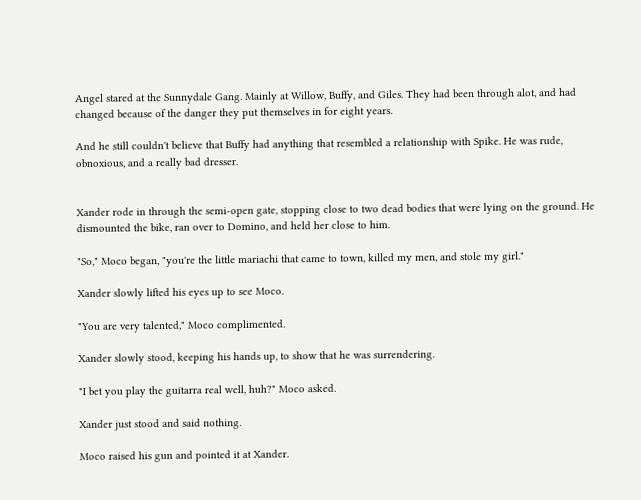Angel stared at the Sunnydale Gang. Mainly at Willow, Buffy, and Giles. They had been through alot, and had changed because of the danger they put themselves in for eight years.

And he still couldn't believe that Buffy had anything that resembled a relationship with Spike. He was rude, obnoxious, and a really bad dresser.


Xander rode in through the semi-open gate, stopping close to two dead bodies that were lying on the ground. He dismounted the bike, ran over to Domino, and held her close to him.

"So," Moco began, "you're the little mariachi that came to town, killed my men, and stole my girl."

Xander slowly lifted his eyes up to see Moco.

"You are very talented," Moco complimented.

Xander slowly stood, keeping his hands up, to show that he was surrendering.

"I bet you play the guitarra real well, huh?" Moco asked.

Xander just stood and said nothing.

Moco raised his gun and pointed it at Xander.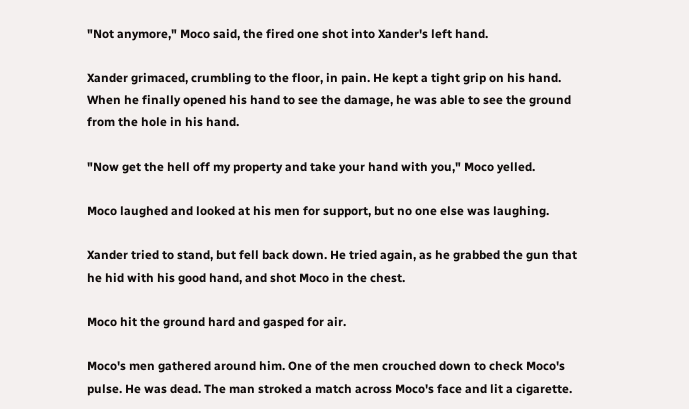"Not anymore," Moco said, the fired one shot into Xander's left hand.

Xander grimaced, crumbling to the floor, in pain. He kept a tight grip on his hand. When he finally opened his hand to see the damage, he was able to see the ground from the hole in his hand.

"Now get the hell off my property and take your hand with you," Moco yelled.

Moco laughed and looked at his men for support, but no one else was laughing.

Xander tried to stand, but fell back down. He tried again, as he grabbed the gun that he hid with his good hand, and shot Moco in the chest.

Moco hit the ground hard and gasped for air.

Moco's men gathered around him. One of the men crouched down to check Moco's pulse. He was dead. The man stroked a match across Moco's face and lit a cigarette.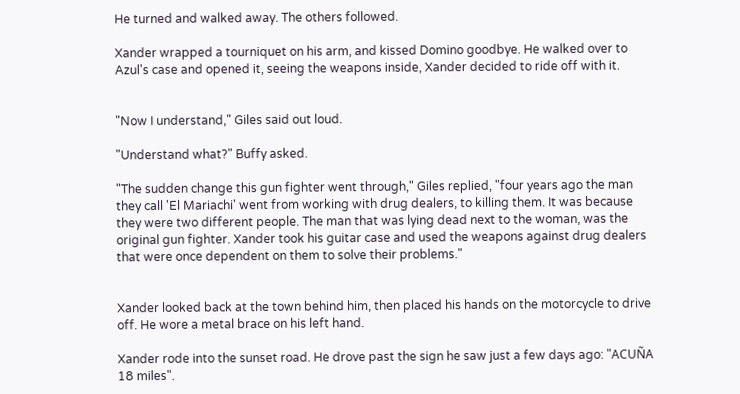He turned and walked away. The others followed.

Xander wrapped a tourniquet on his arm, and kissed Domino goodbye. He walked over to Azul's case and opened it, seeing the weapons inside, Xander decided to ride off with it.


"Now I understand," Giles said out loud.

"Understand what?" Buffy asked.

"The sudden change this gun fighter went through," Giles replied, "four years ago the man they call 'El Mariachi' went from working with drug dealers, to killing them. It was because they were two different people. The man that was lying dead next to the woman, was the original gun fighter. Xander took his guitar case and used the weapons against drug dealers that were once dependent on them to solve their problems."


Xander looked back at the town behind him, then placed his hands on the motorcycle to drive off. He wore a metal brace on his left hand.

Xander rode into the sunset road. He drove past the sign he saw just a few days ago: "ACUÑA 18 miles".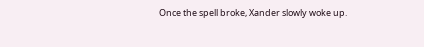Once the spell broke, Xander slowly woke up.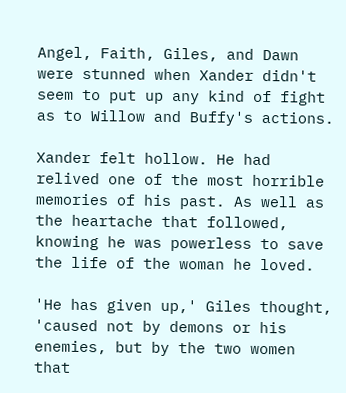Angel, Faith, Giles, and Dawn were stunned when Xander didn't seem to put up any kind of fight as to Willow and Buffy's actions.

Xander felt hollow. He had relived one of the most horrible memories of his past. As well as the heartache that followed, knowing he was powerless to save the life of the woman he loved.

'He has given up,' Giles thought, 'caused not by demons or his enemies, but by the two women that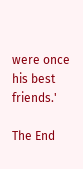were once his best friends.'

The End